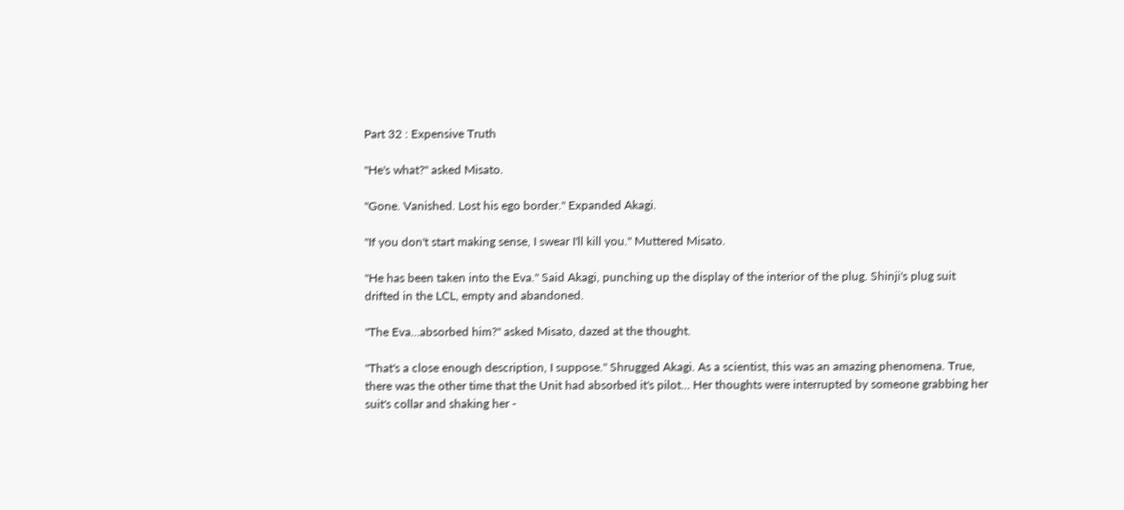Part 32 : Expensive Truth

"He's what?" asked Misato.

"Gone. Vanished. Lost his ego border." Expanded Akagi.

"If you don't start making sense, I swear I'll kill you." Muttered Misato.

"He has been taken into the Eva." Said Akagi, punching up the display of the interior of the plug. Shinji's plug suit drifted in the LCL, empty and abandoned.

"The Eva…absorbed him?" asked Misato, dazed at the thought.

"That's a close enough description, I suppose." Shrugged Akagi. As a scientist, this was an amazing phenomena. True, there was the other time that the Unit had absorbed it's pilot… Her thoughts were interrupted by someone grabbing her suit's collar and shaking her -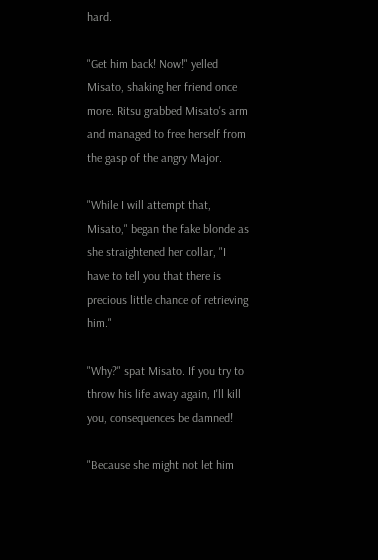hard.

"Get him back! Now!" yelled Misato, shaking her friend once more. Ritsu grabbed Misato's arm and managed to free herself from the gasp of the angry Major.

"While I will attempt that, Misato," began the fake blonde as she straightened her collar, "I have to tell you that there is precious little chance of retrieving him."

"Why?" spat Misato. If you try to throw his life away again, I'll kill you, consequences be damned!

"Because she might not let him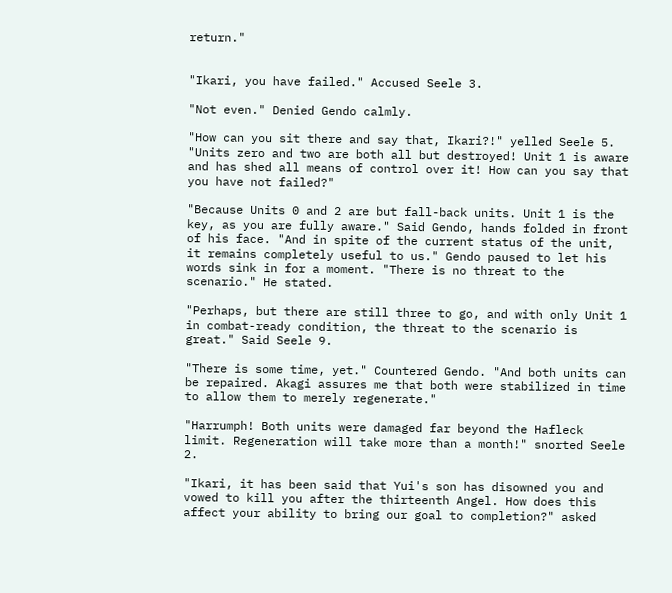return."


"Ikari, you have failed." Accused Seele 3.

"Not even." Denied Gendo calmly.

"How can you sit there and say that, Ikari?!" yelled Seele 5. "Units zero and two are both all but destroyed! Unit 1 is aware and has shed all means of control over it! How can you say that you have not failed?"

"Because Units 0 and 2 are but fall-back units. Unit 1 is the key, as you are fully aware." Said Gendo, hands folded in front of his face. "And in spite of the current status of the unit, it remains completely useful to us." Gendo paused to let his words sink in for a moment. "There is no threat to the scenario." He stated.

"Perhaps, but there are still three to go, and with only Unit 1 in combat-ready condition, the threat to the scenario is great." Said Seele 9.

"There is some time, yet." Countered Gendo. "And both units can be repaired. Akagi assures me that both were stabilized in time to allow them to merely regenerate."

"Harrumph! Both units were damaged far beyond the Hafleck limit. Regeneration will take more than a month!" snorted Seele 2.

"Ikari, it has been said that Yui's son has disowned you and vowed to kill you after the thirteenth Angel. How does this affect your ability to bring our goal to completion?" asked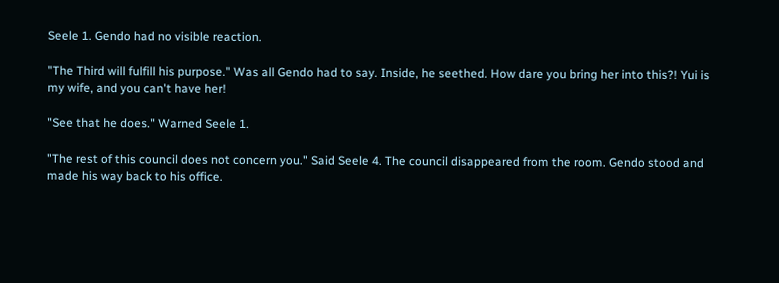Seele 1. Gendo had no visible reaction.

"The Third will fulfill his purpose." Was all Gendo had to say. Inside, he seethed. How dare you bring her into this?! Yui is my wife, and you can't have her!

"See that he does." Warned Seele 1.

"The rest of this council does not concern you." Said Seele 4. The council disappeared from the room. Gendo stood and made his way back to his office.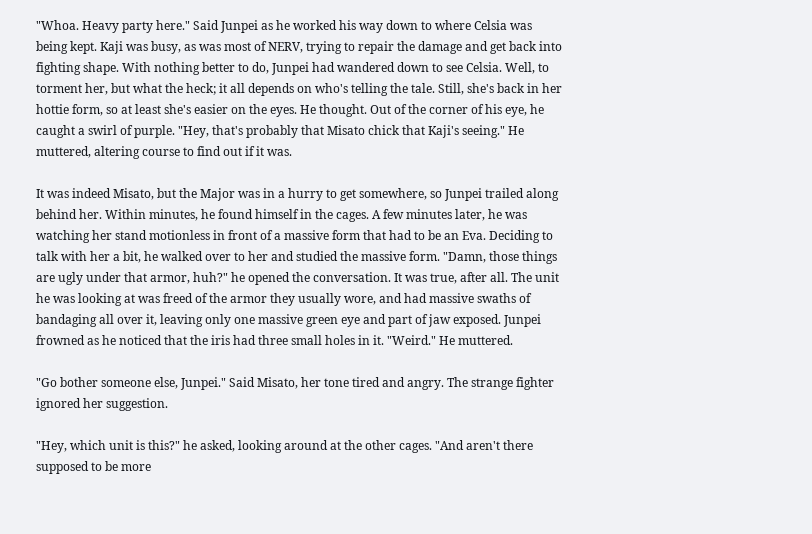"Whoa. Heavy party here." Said Junpei as he worked his way down to where Celsia was being kept. Kaji was busy, as was most of NERV, trying to repair the damage and get back into fighting shape. With nothing better to do, Junpei had wandered down to see Celsia. Well, to torment her, but what the heck; it all depends on who's telling the tale. Still, she's back in her hottie form, so at least she's easier on the eyes. He thought. Out of the corner of his eye, he caught a swirl of purple. "Hey, that's probably that Misato chick that Kaji's seeing." He muttered, altering course to find out if it was.

It was indeed Misato, but the Major was in a hurry to get somewhere, so Junpei trailed along behind her. Within minutes, he found himself in the cages. A few minutes later, he was watching her stand motionless in front of a massive form that had to be an Eva. Deciding to talk with her a bit, he walked over to her and studied the massive form. "Damn, those things are ugly under that armor, huh?" he opened the conversation. It was true, after all. The unit he was looking at was freed of the armor they usually wore, and had massive swaths of bandaging all over it, leaving only one massive green eye and part of jaw exposed. Junpei frowned as he noticed that the iris had three small holes in it. "Weird." He muttered.

"Go bother someone else, Junpei." Said Misato, her tone tired and angry. The strange fighter ignored her suggestion.

"Hey, which unit is this?" he asked, looking around at the other cages. "And aren't there supposed to be more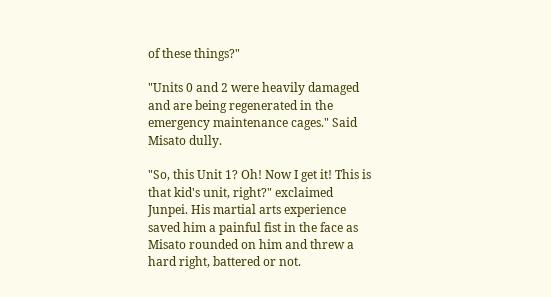of these things?"

"Units 0 and 2 were heavily damaged and are being regenerated in the emergency maintenance cages." Said Misato dully.

"So, this Unit 1? Oh! Now I get it! This is that kid's unit, right?" exclaimed Junpei. His martial arts experience saved him a painful fist in the face as Misato rounded on him and threw a hard right, battered or not.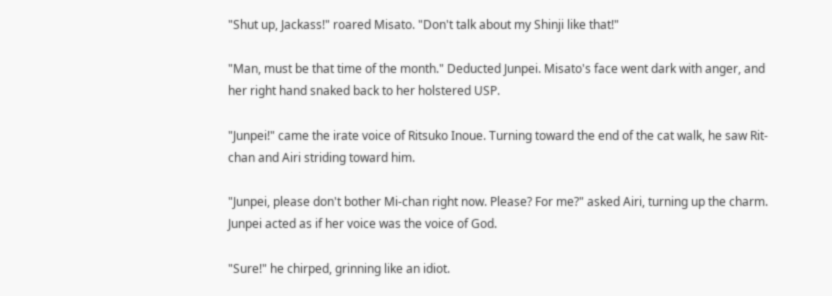"Shut up, Jackass!" roared Misato. "Don't talk about my Shinji like that!"

"Man, must be that time of the month." Deducted Junpei. Misato's face went dark with anger, and her right hand snaked back to her holstered USP.

"Junpei!" came the irate voice of Ritsuko Inoue. Turning toward the end of the cat walk, he saw Rit-chan and Airi striding toward him.

"Junpei, please don't bother Mi-chan right now. Please? For me?" asked Airi, turning up the charm. Junpei acted as if her voice was the voice of God.

"Sure!" he chirped, grinning like an idiot.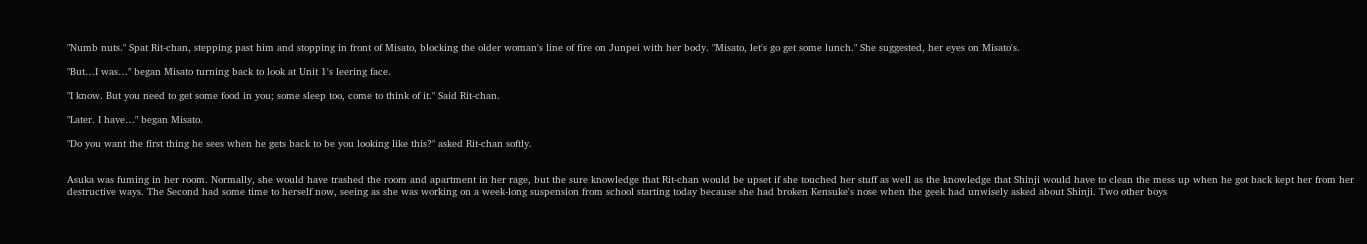"Numb nuts." Spat Rit-chan, stepping past him and stopping in front of Misato, blocking the older woman's line of fire on Junpei with her body. "Misato, let's go get some lunch." She suggested, her eyes on Misato's.

"But…I was…" began Misato turning back to look at Unit 1's leering face.

"I know. But you need to get some food in you; some sleep too, come to think of it." Said Rit-chan.

"Later. I have…" began Misato.

"Do you want the first thing he sees when he gets back to be you looking like this?" asked Rit-chan softly.


Asuka was fuming in her room. Normally, she would have trashed the room and apartment in her rage, but the sure knowledge that Rit-chan would be upset if she touched her stuff as well as the knowledge that Shinji would have to clean the mess up when he got back kept her from her destructive ways. The Second had some time to herself now, seeing as she was working on a week-long suspension from school starting today because she had broken Kensuke's nose when the geek had unwisely asked about Shinji. Two other boys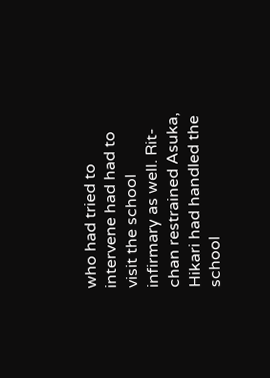who had tried to intervene had had to visit the school infirmary as well. Rit-chan restrained Asuka, Hikari had handled the school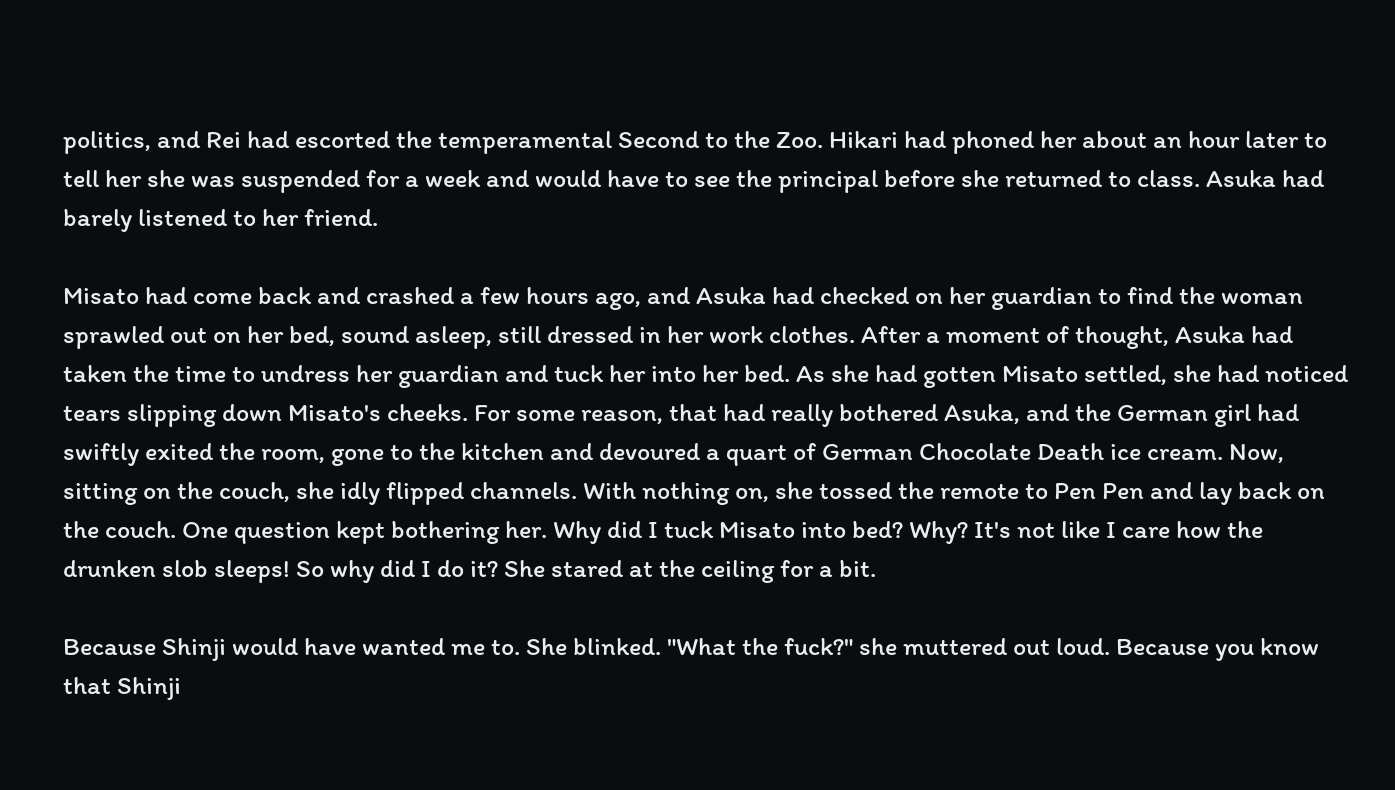politics, and Rei had escorted the temperamental Second to the Zoo. Hikari had phoned her about an hour later to tell her she was suspended for a week and would have to see the principal before she returned to class. Asuka had barely listened to her friend.

Misato had come back and crashed a few hours ago, and Asuka had checked on her guardian to find the woman sprawled out on her bed, sound asleep, still dressed in her work clothes. After a moment of thought, Asuka had taken the time to undress her guardian and tuck her into her bed. As she had gotten Misato settled, she had noticed tears slipping down Misato's cheeks. For some reason, that had really bothered Asuka, and the German girl had swiftly exited the room, gone to the kitchen and devoured a quart of German Chocolate Death ice cream. Now, sitting on the couch, she idly flipped channels. With nothing on, she tossed the remote to Pen Pen and lay back on the couch. One question kept bothering her. Why did I tuck Misato into bed? Why? It's not like I care how the drunken slob sleeps! So why did I do it? She stared at the ceiling for a bit.

Because Shinji would have wanted me to. She blinked. "What the fuck?" she muttered out loud. Because you know that Shinji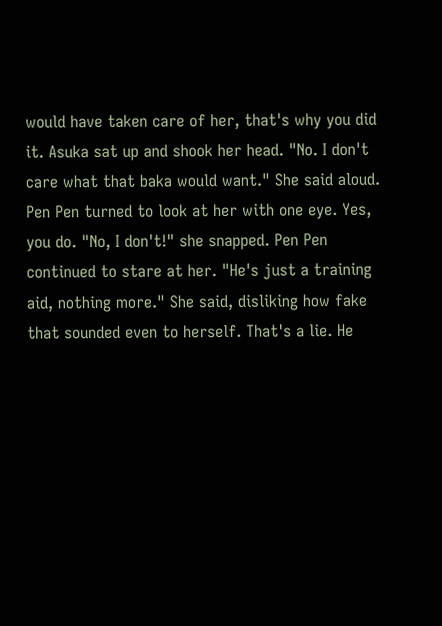would have taken care of her, that's why you did it. Asuka sat up and shook her head. "No. I don't care what that baka would want." She said aloud. Pen Pen turned to look at her with one eye. Yes, you do. "No, I don't!" she snapped. Pen Pen continued to stare at her. "He's just a training aid, nothing more." She said, disliking how fake that sounded even to herself. That's a lie. He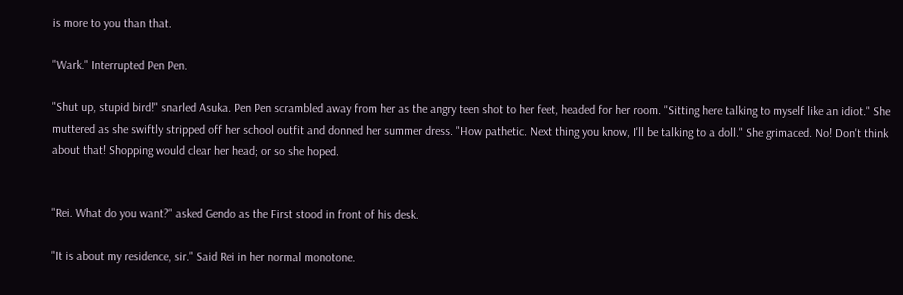is more to you than that.

"Wark." Interrupted Pen Pen.

"Shut up, stupid bird!" snarled Asuka. Pen Pen scrambled away from her as the angry teen shot to her feet, headed for her room. "Sitting here talking to myself like an idiot." She muttered as she swiftly stripped off her school outfit and donned her summer dress. "How pathetic. Next thing you know, I'll be talking to a doll." She grimaced. No! Don't think about that! Shopping would clear her head; or so she hoped.


"Rei. What do you want?" asked Gendo as the First stood in front of his desk.

"It is about my residence, sir." Said Rei in her normal monotone.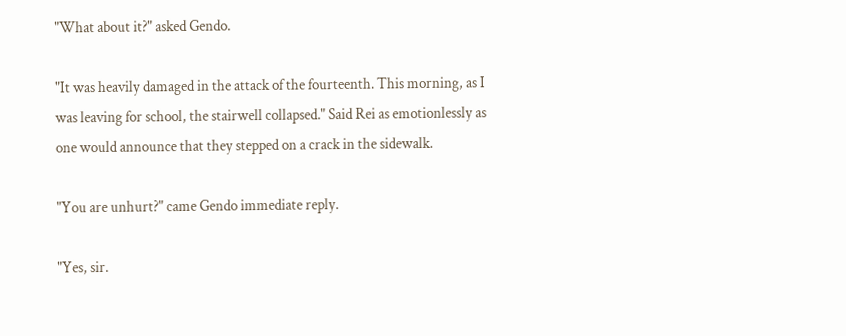"What about it?" asked Gendo.

"It was heavily damaged in the attack of the fourteenth. This morning, as I was leaving for school, the stairwell collapsed." Said Rei as emotionlessly as one would announce that they stepped on a crack in the sidewalk.

"You are unhurt?" came Gendo immediate reply.

"Yes, sir.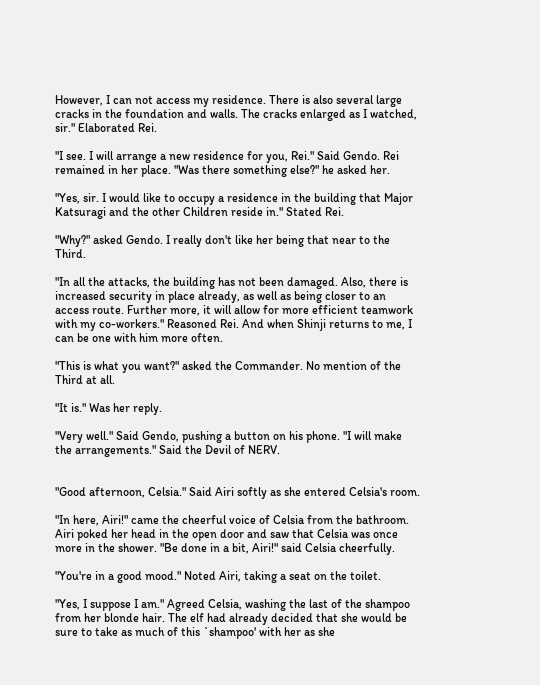However, I can not access my residence. There is also several large cracks in the foundation and walls. The cracks enlarged as I watched, sir." Elaborated Rei.

"I see. I will arrange a new residence for you, Rei." Said Gendo. Rei remained in her place. "Was there something else?" he asked her.

"Yes, sir. I would like to occupy a residence in the building that Major Katsuragi and the other Children reside in." Stated Rei.

"Why?" asked Gendo. I really don't like her being that near to the Third.

"In all the attacks, the building has not been damaged. Also, there is increased security in place already, as well as being closer to an access route. Further more, it will allow for more efficient teamwork with my co-workers." Reasoned Rei. And when Shinji returns to me, I can be one with him more often.

"This is what you want?" asked the Commander. No mention of the Third at all.

"It is." Was her reply.

"Very well." Said Gendo, pushing a button on his phone. "I will make the arrangements." Said the Devil of NERV.


"Good afternoon, Celsia." Said Airi softly as she entered Celsia's room.

"In here, Airi!" came the cheerful voice of Celsia from the bathroom. Airi poked her head in the open door and saw that Celsia was once more in the shower. "Be done in a bit, Airi!" said Celsia cheerfully.

"You're in a good mood." Noted Airi, taking a seat on the toilet.

"Yes, I suppose I am." Agreed Celsia, washing the last of the shampoo from her blonde hair. The elf had already decided that she would be sure to take as much of this `shampoo' with her as she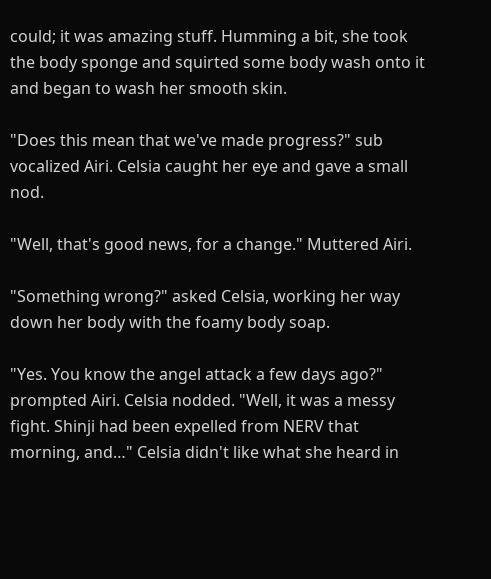could; it was amazing stuff. Humming a bit, she took the body sponge and squirted some body wash onto it and began to wash her smooth skin.

"Does this mean that we've made progress?" sub vocalized Airi. Celsia caught her eye and gave a small nod.

"Well, that's good news, for a change." Muttered Airi.

"Something wrong?" asked Celsia, working her way down her body with the foamy body soap.

"Yes. You know the angel attack a few days ago?" prompted Airi. Celsia nodded. "Well, it was a messy fight. Shinji had been expelled from NERV that morning, and…" Celsia didn't like what she heard in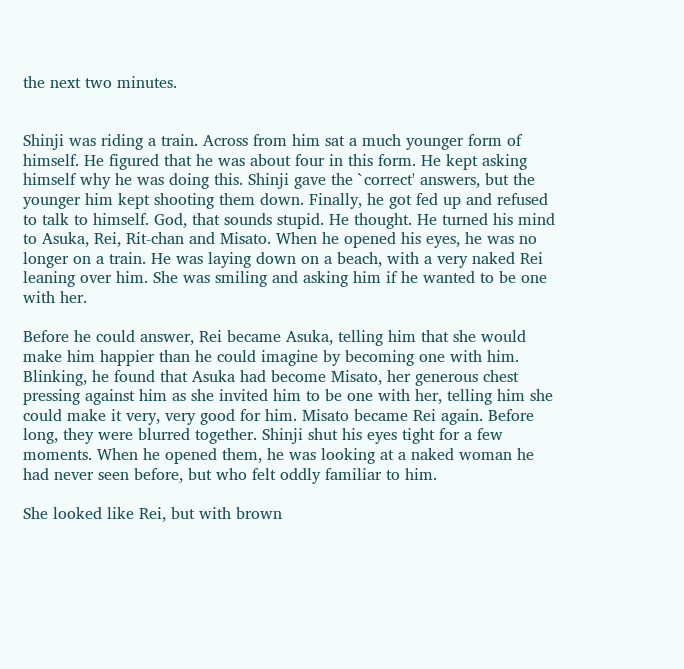the next two minutes.


Shinji was riding a train. Across from him sat a much younger form of himself. He figured that he was about four in this form. He kept asking himself why he was doing this. Shinji gave the `correct' answers, but the younger him kept shooting them down. Finally, he got fed up and refused to talk to himself. God, that sounds stupid. He thought. He turned his mind to Asuka, Rei, Rit-chan and Misato. When he opened his eyes, he was no longer on a train. He was laying down on a beach, with a very naked Rei leaning over him. She was smiling and asking him if he wanted to be one with her.

Before he could answer, Rei became Asuka, telling him that she would make him happier than he could imagine by becoming one with him. Blinking, he found that Asuka had become Misato, her generous chest pressing against him as she invited him to be one with her, telling him she could make it very, very good for him. Misato became Rei again. Before long, they were blurred together. Shinji shut his eyes tight for a few moments. When he opened them, he was looking at a naked woman he had never seen before, but who felt oddly familiar to him.

She looked like Rei, but with brown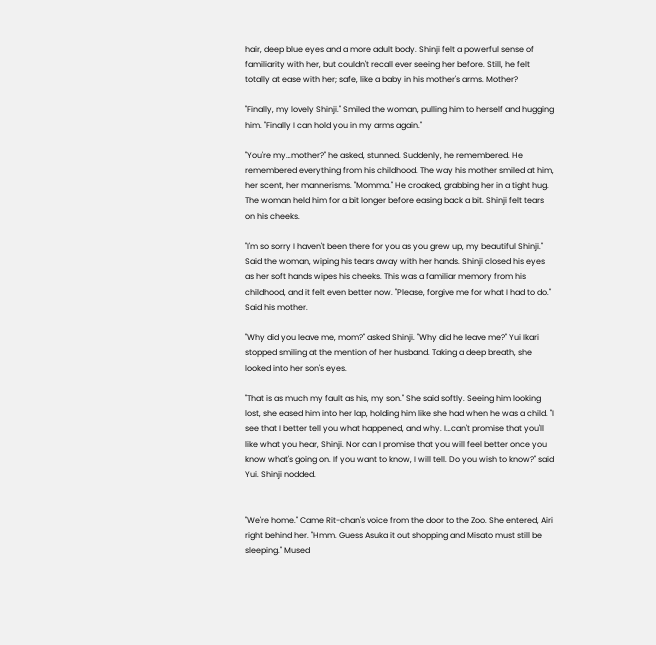hair, deep blue eyes and a more adult body. Shinji felt a powerful sense of familiarity with her, but couldn't recall ever seeing her before. Still, he felt totally at ease with her; safe, like a baby in his mother's arms. Mother?

"Finally, my lovely Shinji." Smiled the woman, pulling him to herself and hugging him. "Finally I can hold you in my arms again."

"You're my…mother?" he asked, stunned. Suddenly, he remembered. He remembered everything from his childhood. The way his mother smiled at him, her scent, her mannerisms. "Momma." He croaked, grabbing her in a tight hug. The woman held him for a bit longer before easing back a bit. Shinji felt tears on his cheeks.

"I'm so sorry I haven't been there for you as you grew up, my beautiful Shinji." Said the woman, wiping his tears away with her hands. Shinji closed his eyes as her soft hands wipes his cheeks. This was a familiar memory from his childhood, and it felt even better now. "Please, forgive me for what I had to do." Said his mother.

"Why did you leave me, mom?" asked Shinji. "Why did he leave me?" Yui Ikari stopped smiling at the mention of her husband. Taking a deep breath, she looked into her son's eyes.

"That is as much my fault as his, my son." She said softly. Seeing him looking lost, she eased him into her lap, holding him like she had when he was a child. "I see that I better tell you what happened, and why. I…can't promise that you'll like what you hear, Shinji. Nor can I promise that you will feel better once you know what's going on. If you want to know, I will tell. Do you wish to know?" said Yui. Shinji nodded.


"We're home." Came Rit-chan's voice from the door to the Zoo. She entered, Airi right behind her. "Hmm. Guess Asuka it out shopping and Misato must still be sleeping." Mused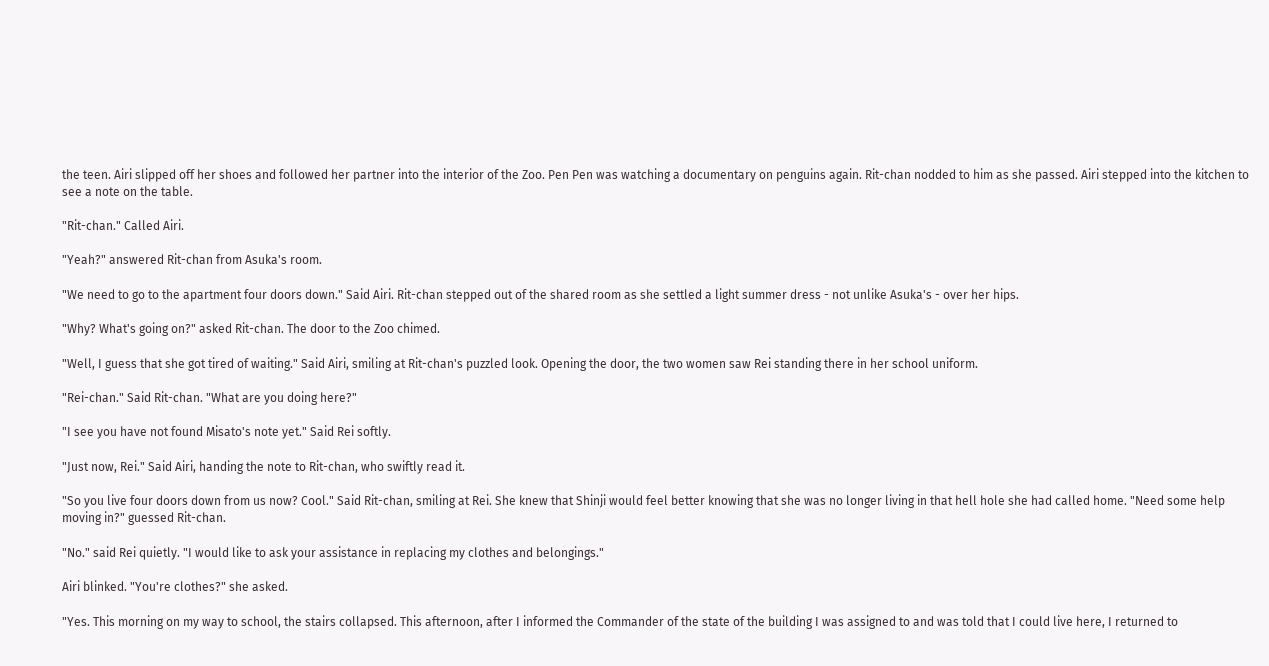the teen. Airi slipped off her shoes and followed her partner into the interior of the Zoo. Pen Pen was watching a documentary on penguins again. Rit-chan nodded to him as she passed. Airi stepped into the kitchen to see a note on the table.

"Rit-chan." Called Airi.

"Yeah?" answered Rit-chan from Asuka's room.

"We need to go to the apartment four doors down." Said Airi. Rit-chan stepped out of the shared room as she settled a light summer dress - not unlike Asuka's - over her hips.

"Why? What's going on?" asked Rit-chan. The door to the Zoo chimed.

"Well, I guess that she got tired of waiting." Said Airi, smiling at Rit-chan's puzzled look. Opening the door, the two women saw Rei standing there in her school uniform.

"Rei-chan." Said Rit-chan. "What are you doing here?"

"I see you have not found Misato's note yet." Said Rei softly.

"Just now, Rei." Said Airi, handing the note to Rit-chan, who swiftly read it.

"So you live four doors down from us now? Cool." Said Rit-chan, smiling at Rei. She knew that Shinji would feel better knowing that she was no longer living in that hell hole she had called home. "Need some help moving in?" guessed Rit-chan.

"No." said Rei quietly. "I would like to ask your assistance in replacing my clothes and belongings."

Airi blinked. "You're clothes?" she asked.

"Yes. This morning on my way to school, the stairs collapsed. This afternoon, after I informed the Commander of the state of the building I was assigned to and was told that I could live here, I returned to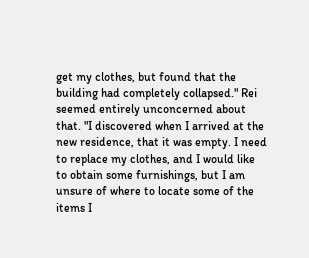get my clothes, but found that the building had completely collapsed." Rei seemed entirely unconcerned about that. "I discovered when I arrived at the new residence, that it was empty. I need to replace my clothes, and I would like to obtain some furnishings, but I am unsure of where to locate some of the items I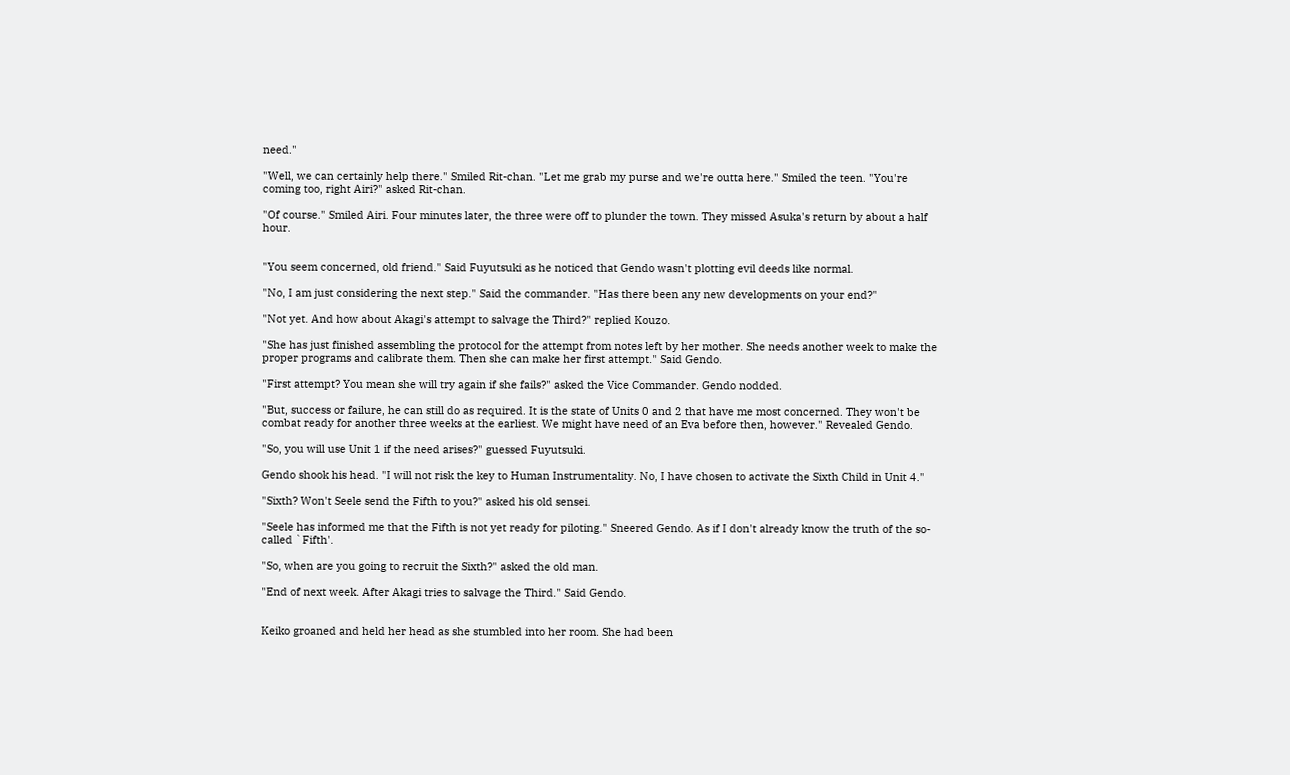need."

"Well, we can certainly help there." Smiled Rit-chan. "Let me grab my purse and we're outta here." Smiled the teen. "You're coming too, right Airi?" asked Rit-chan.

"Of course." Smiled Airi. Four minutes later, the three were off to plunder the town. They missed Asuka's return by about a half hour.


"You seem concerned, old friend." Said Fuyutsuki as he noticed that Gendo wasn't plotting evil deeds like normal.

"No, I am just considering the next step." Said the commander. "Has there been any new developments on your end?"

"Not yet. And how about Akagi's attempt to salvage the Third?" replied Kouzo.

"She has just finished assembling the protocol for the attempt from notes left by her mother. She needs another week to make the proper programs and calibrate them. Then she can make her first attempt." Said Gendo.

"First attempt? You mean she will try again if she fails?" asked the Vice Commander. Gendo nodded.

"But, success or failure, he can still do as required. It is the state of Units 0 and 2 that have me most concerned. They won't be combat ready for another three weeks at the earliest. We might have need of an Eva before then, however." Revealed Gendo.

"So, you will use Unit 1 if the need arises?" guessed Fuyutsuki.

Gendo shook his head. "I will not risk the key to Human Instrumentality. No, I have chosen to activate the Sixth Child in Unit 4."

"Sixth? Won't Seele send the Fifth to you?" asked his old sensei.

"Seele has informed me that the Fifth is not yet ready for piloting." Sneered Gendo. As if I don't already know the truth of the so-called `Fifth'.

"So, when are you going to recruit the Sixth?" asked the old man.

"End of next week. After Akagi tries to salvage the Third." Said Gendo.


Keiko groaned and held her head as she stumbled into her room. She had been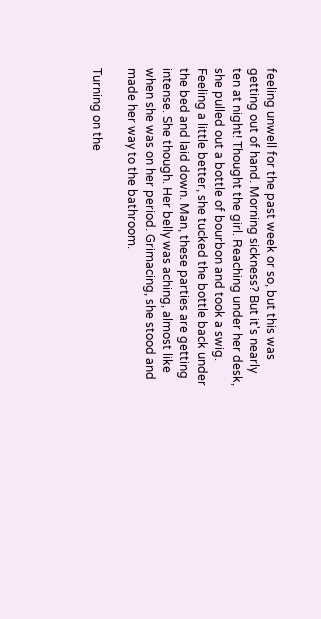feeling unwell for the past week or so, but this was getting out of hand. Morning sickness? But it's nearly ten at night! Thought the girl. Reaching under her desk, she pulled out a bottle of bourbon and took a swig. Feeling a little better, she tucked the bottle back under the bed and laid down. Man, these parties are getting intense. She though. Her belly was aching, almost like when she was on her period. Grimacing, she stood and made her way to the bathroom.

Turning on the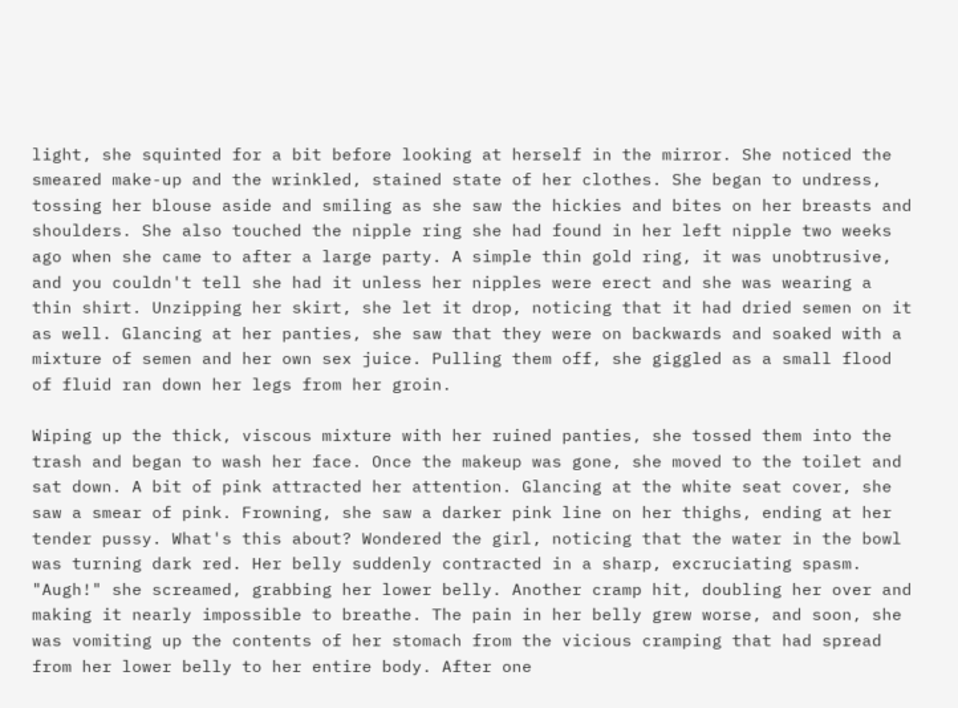light, she squinted for a bit before looking at herself in the mirror. She noticed the smeared make-up and the wrinkled, stained state of her clothes. She began to undress, tossing her blouse aside and smiling as she saw the hickies and bites on her breasts and shoulders. She also touched the nipple ring she had found in her left nipple two weeks ago when she came to after a large party. A simple thin gold ring, it was unobtrusive, and you couldn't tell she had it unless her nipples were erect and she was wearing a thin shirt. Unzipping her skirt, she let it drop, noticing that it had dried semen on it as well. Glancing at her panties, she saw that they were on backwards and soaked with a mixture of semen and her own sex juice. Pulling them off, she giggled as a small flood of fluid ran down her legs from her groin.

Wiping up the thick, viscous mixture with her ruined panties, she tossed them into the trash and began to wash her face. Once the makeup was gone, she moved to the toilet and sat down. A bit of pink attracted her attention. Glancing at the white seat cover, she saw a smear of pink. Frowning, she saw a darker pink line on her thighs, ending at her tender pussy. What's this about? Wondered the girl, noticing that the water in the bowl was turning dark red. Her belly suddenly contracted in a sharp, excruciating spasm. "Augh!" she screamed, grabbing her lower belly. Another cramp hit, doubling her over and making it nearly impossible to breathe. The pain in her belly grew worse, and soon, she was vomiting up the contents of her stomach from the vicious cramping that had spread from her lower belly to her entire body. After one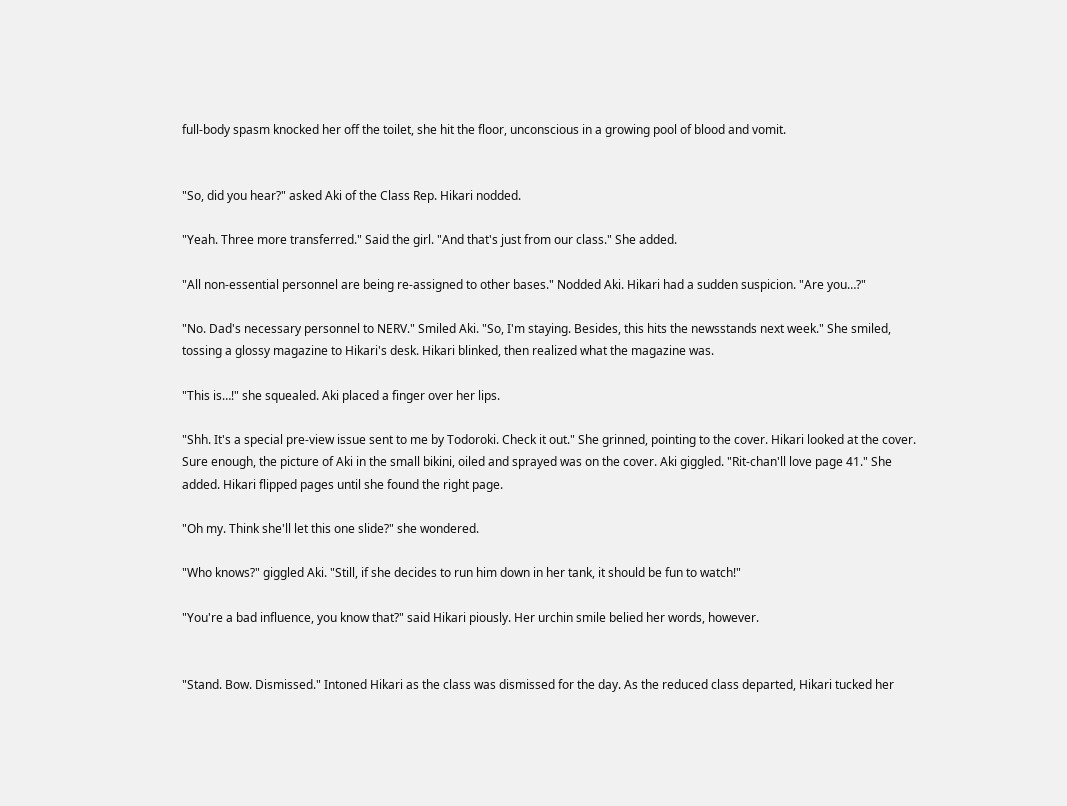full-body spasm knocked her off the toilet, she hit the floor, unconscious in a growing pool of blood and vomit.


"So, did you hear?" asked Aki of the Class Rep. Hikari nodded.

"Yeah. Three more transferred." Said the girl. "And that's just from our class." She added.

"All non-essential personnel are being re-assigned to other bases." Nodded Aki. Hikari had a sudden suspicion. "Are you…?"

"No. Dad's necessary personnel to NERV." Smiled Aki. "So, I'm staying. Besides, this hits the newsstands next week." She smiled, tossing a glossy magazine to Hikari's desk. Hikari blinked, then realized what the magazine was.

"This is…!" she squealed. Aki placed a finger over her lips.

"Shh. It's a special pre-view issue sent to me by Todoroki. Check it out." She grinned, pointing to the cover. Hikari looked at the cover. Sure enough, the picture of Aki in the small bikini, oiled and sprayed was on the cover. Aki giggled. "Rit-chan'll love page 41." She added. Hikari flipped pages until she found the right page.

"Oh my. Think she'll let this one slide?" she wondered.

"Who knows?" giggled Aki. "Still, if she decides to run him down in her tank, it should be fun to watch!"

"You're a bad influence, you know that?" said Hikari piously. Her urchin smile belied her words, however.


"Stand. Bow. Dismissed." Intoned Hikari as the class was dismissed for the day. As the reduced class departed, Hikari tucked her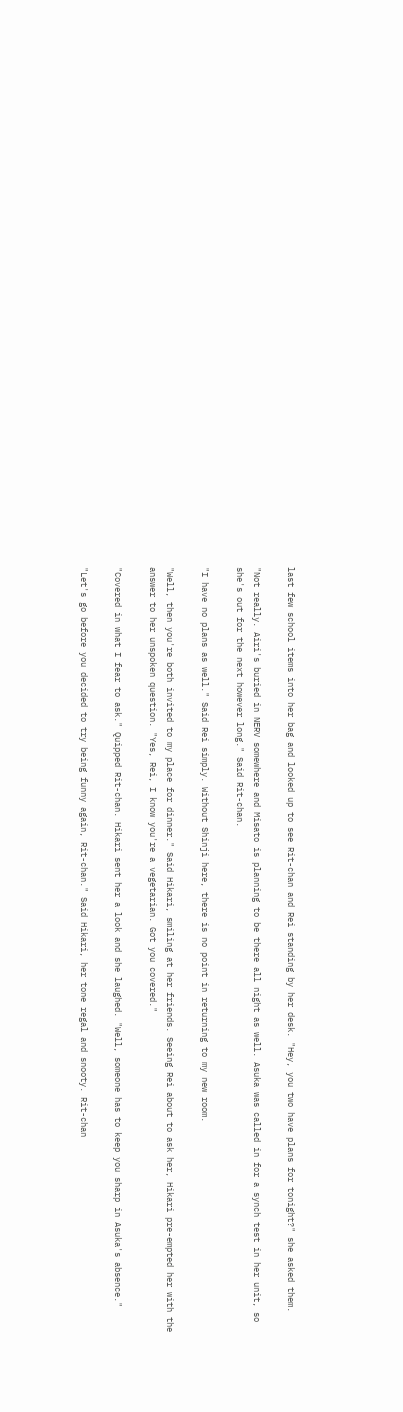last few school items into her bag and looked up to see Rit-chan and Rei standing by her desk. "Hey, you two have plans for tonight?" she asked them.

"Not really. Airi's buried in NERV somewhere and Misato is planning to be there all night as well. Asuka was called in for a synch test in her unit, so she's out for the next however long." Said Rit-chan.

"I have no plans as well." Said Rei simply. Without Shinji here, there is no point in returning to my new room.

"Well, then you're both invited to my place for dinner." Said Hikari, smiling at her friends. Seeing Rei about to ask her, Hikari pre-empted her with the answer to her unspoken question. "Yes, Rei, I know you're a vegetarian. Got you covered."

"Covered in what I fear to ask." Quipped Rit-chan. Hikari sent her a look and she laughed. "Well, someone has to keep you sharp in Asuka's absence."

"Let's go before you decided to try being funny again, Rit-chan." Said Hikari, her tone regal and snooty. Rit-chan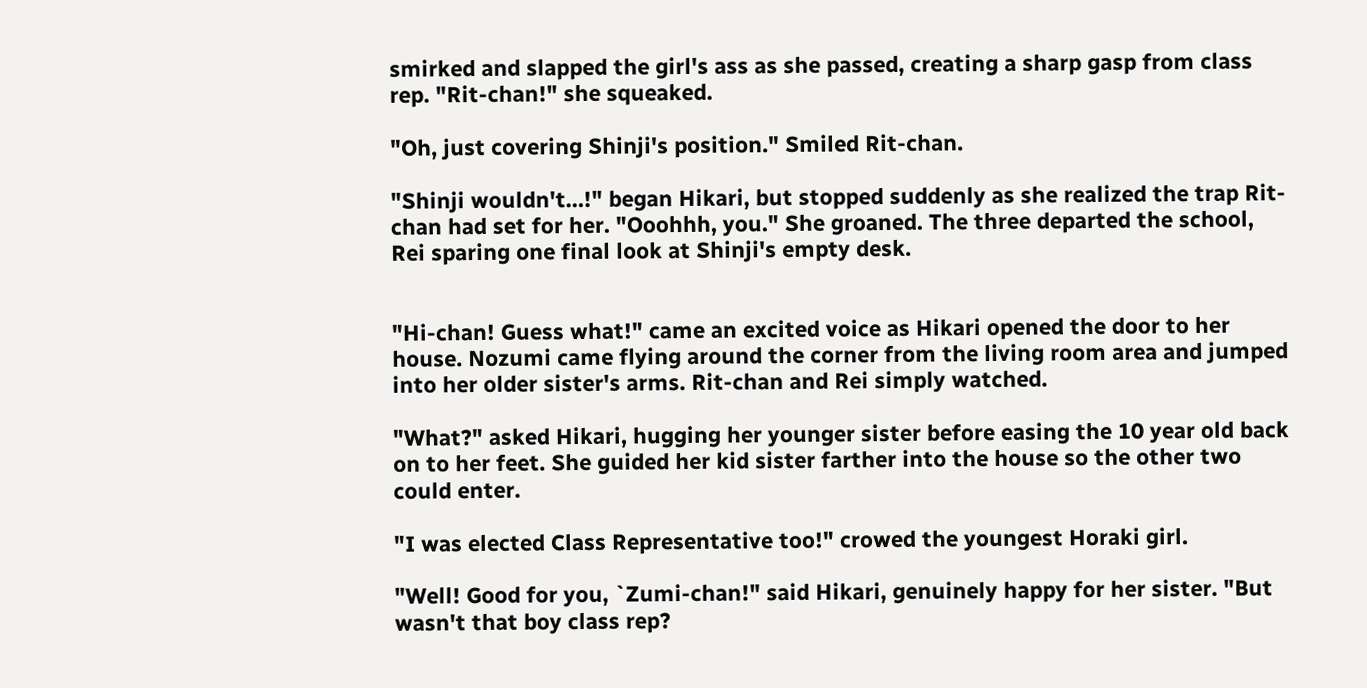smirked and slapped the girl's ass as she passed, creating a sharp gasp from class rep. "Rit-chan!" she squeaked.

"Oh, just covering Shinji's position." Smiled Rit-chan.

"Shinji wouldn't…!" began Hikari, but stopped suddenly as she realized the trap Rit-chan had set for her. "Ooohhh, you." She groaned. The three departed the school, Rei sparing one final look at Shinji's empty desk.


"Hi-chan! Guess what!" came an excited voice as Hikari opened the door to her house. Nozumi came flying around the corner from the living room area and jumped into her older sister's arms. Rit-chan and Rei simply watched.

"What?" asked Hikari, hugging her younger sister before easing the 10 year old back on to her feet. She guided her kid sister farther into the house so the other two could enter.

"I was elected Class Representative too!" crowed the youngest Horaki girl.

"Well! Good for you, `Zumi-chan!" said Hikari, genuinely happy for her sister. "But wasn't that boy class rep?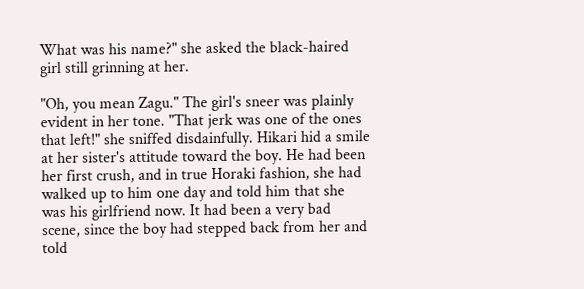What was his name?" she asked the black-haired girl still grinning at her.

"Oh, you mean Zagu." The girl's sneer was plainly evident in her tone. "That jerk was one of the ones that left!" she sniffed disdainfully. Hikari hid a smile at her sister's attitude toward the boy. He had been her first crush, and in true Horaki fashion, she had walked up to him one day and told him that she was his girlfriend now. It had been a very bad scene, since the boy had stepped back from her and told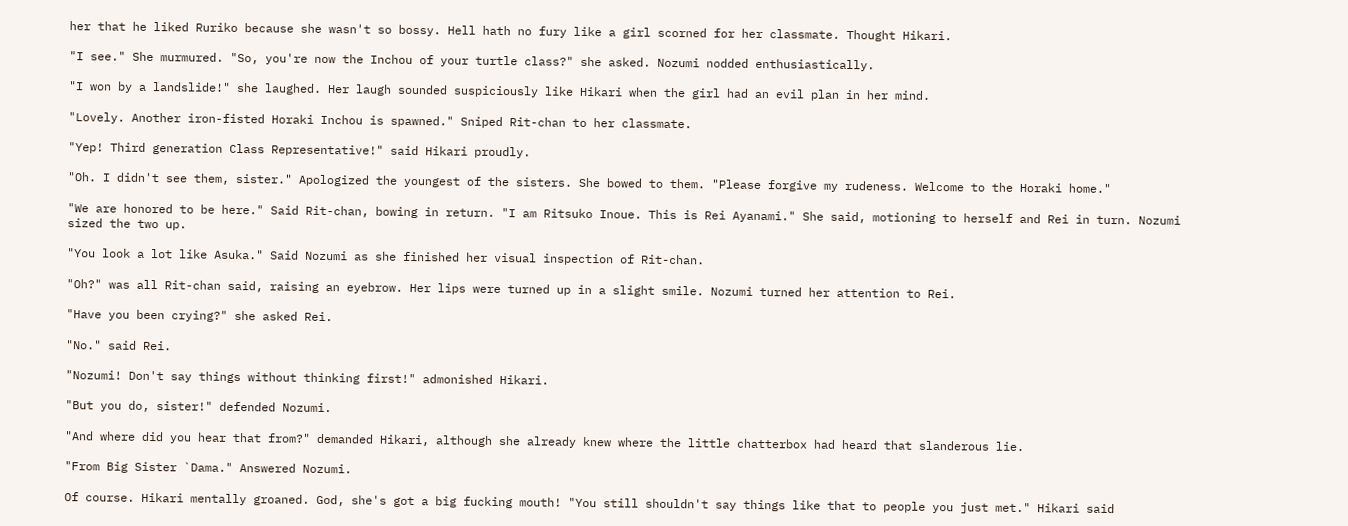her that he liked Ruriko because she wasn't so bossy. Hell hath no fury like a girl scorned for her classmate. Thought Hikari.

"I see." She murmured. "So, you're now the Inchou of your turtle class?" she asked. Nozumi nodded enthusiastically.

"I won by a landslide!" she laughed. Her laugh sounded suspiciously like Hikari when the girl had an evil plan in her mind.

"Lovely. Another iron-fisted Horaki Inchou is spawned." Sniped Rit-chan to her classmate.

"Yep! Third generation Class Representative!" said Hikari proudly.

"Oh. I didn't see them, sister." Apologized the youngest of the sisters. She bowed to them. "Please forgive my rudeness. Welcome to the Horaki home."

"We are honored to be here." Said Rit-chan, bowing in return. "I am Ritsuko Inoue. This is Rei Ayanami." She said, motioning to herself and Rei in turn. Nozumi sized the two up.

"You look a lot like Asuka." Said Nozumi as she finished her visual inspection of Rit-chan.

"Oh?" was all Rit-chan said, raising an eyebrow. Her lips were turned up in a slight smile. Nozumi turned her attention to Rei.

"Have you been crying?" she asked Rei.

"No." said Rei.

"Nozumi! Don't say things without thinking first!" admonished Hikari.

"But you do, sister!" defended Nozumi.

"And where did you hear that from?" demanded Hikari, although she already knew where the little chatterbox had heard that slanderous lie.

"From Big Sister `Dama." Answered Nozumi.

Of course. Hikari mentally groaned. God, she's got a big fucking mouth! "You still shouldn't say things like that to people you just met." Hikari said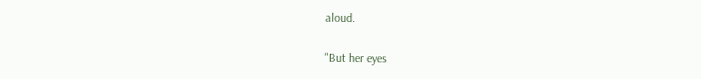aloud.

"But her eyes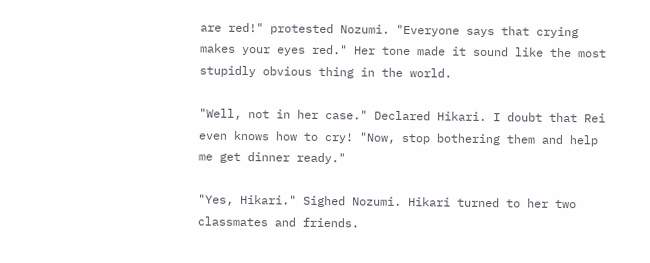are red!" protested Nozumi. "Everyone says that crying makes your eyes red." Her tone made it sound like the most stupidly obvious thing in the world.

"Well, not in her case." Declared Hikari. I doubt that Rei even knows how to cry! "Now, stop bothering them and help me get dinner ready."

"Yes, Hikari." Sighed Nozumi. Hikari turned to her two classmates and friends.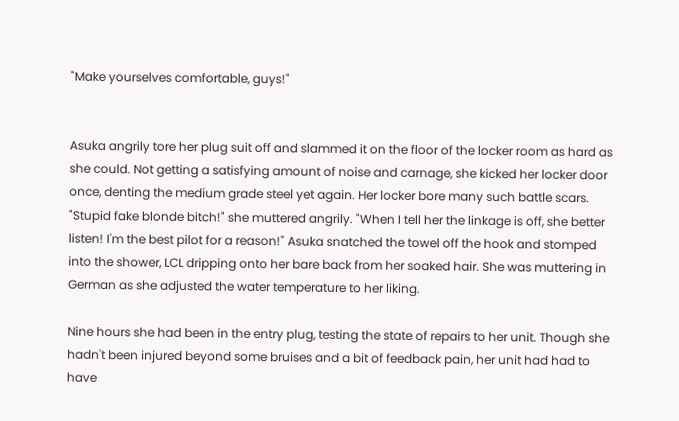"Make yourselves comfortable, guys!"


Asuka angrily tore her plug suit off and slammed it on the floor of the locker room as hard as she could. Not getting a satisfying amount of noise and carnage, she kicked her locker door once, denting the medium grade steel yet again. Her locker bore many such battle scars. "Stupid fake blonde bitch!" she muttered angrily. "When I tell her the linkage is off, she better listen! I'm the best pilot for a reason!" Asuka snatched the towel off the hook and stomped into the shower, LCL dripping onto her bare back from her soaked hair. She was muttering in German as she adjusted the water temperature to her liking.

Nine hours she had been in the entry plug, testing the state of repairs to her unit. Though she hadn't been injured beyond some bruises and a bit of feedback pain, her unit had had to have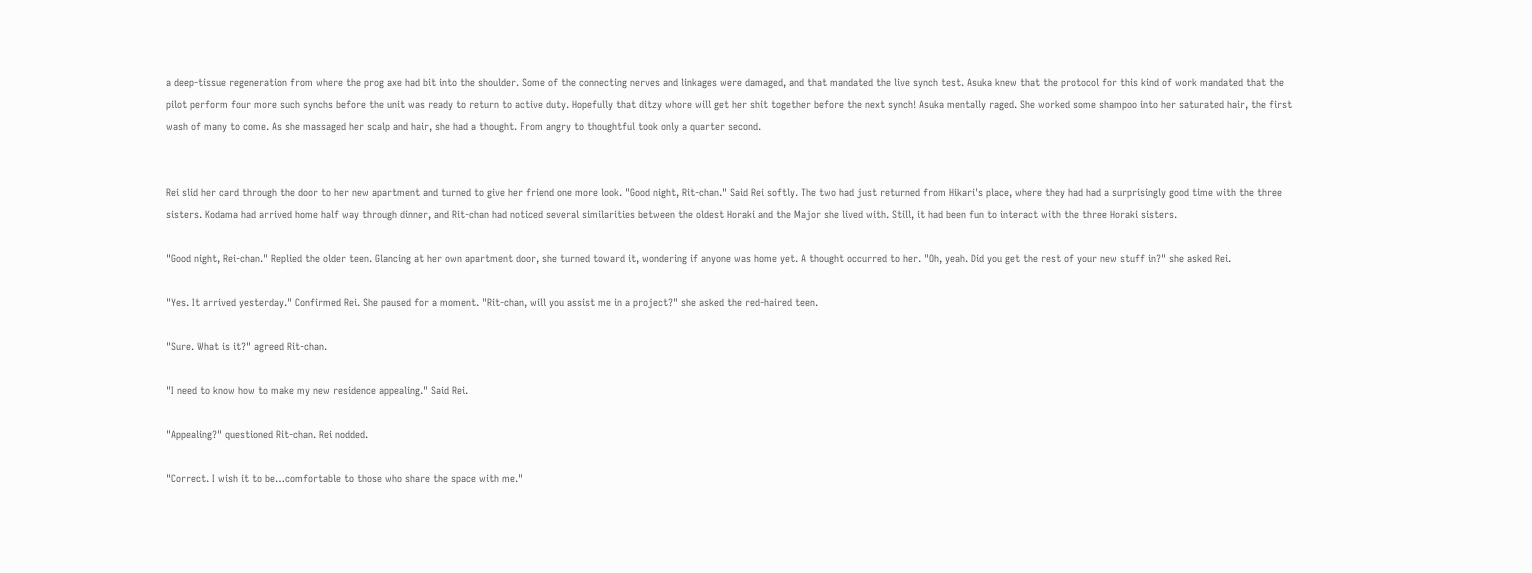a deep-tissue regeneration from where the prog axe had bit into the shoulder. Some of the connecting nerves and linkages were damaged, and that mandated the live synch test. Asuka knew that the protocol for this kind of work mandated that the pilot perform four more such synchs before the unit was ready to return to active duty. Hopefully that ditzy whore will get her shit together before the next synch! Asuka mentally raged. She worked some shampoo into her saturated hair, the first wash of many to come. As she massaged her scalp and hair, she had a thought. From angry to thoughtful took only a quarter second.


Rei slid her card through the door to her new apartment and turned to give her friend one more look. "Good night, Rit-chan." Said Rei softly. The two had just returned from Hikari's place, where they had had a surprisingly good time with the three sisters. Kodama had arrived home half way through dinner, and Rit-chan had noticed several similarities between the oldest Horaki and the Major she lived with. Still, it had been fun to interact with the three Horaki sisters.

"Good night, Rei-chan." Replied the older teen. Glancing at her own apartment door, she turned toward it, wondering if anyone was home yet. A thought occurred to her. "Oh, yeah. Did you get the rest of your new stuff in?" she asked Rei.

"Yes. It arrived yesterday." Confirmed Rei. She paused for a moment. "Rit-chan, will you assist me in a project?" she asked the red-haired teen.

"Sure. What is it?" agreed Rit-chan.

"I need to know how to make my new residence appealing." Said Rei.

"Appealing?" questioned Rit-chan. Rei nodded.

"Correct. I wish it to be…comfortable to those who share the space with me."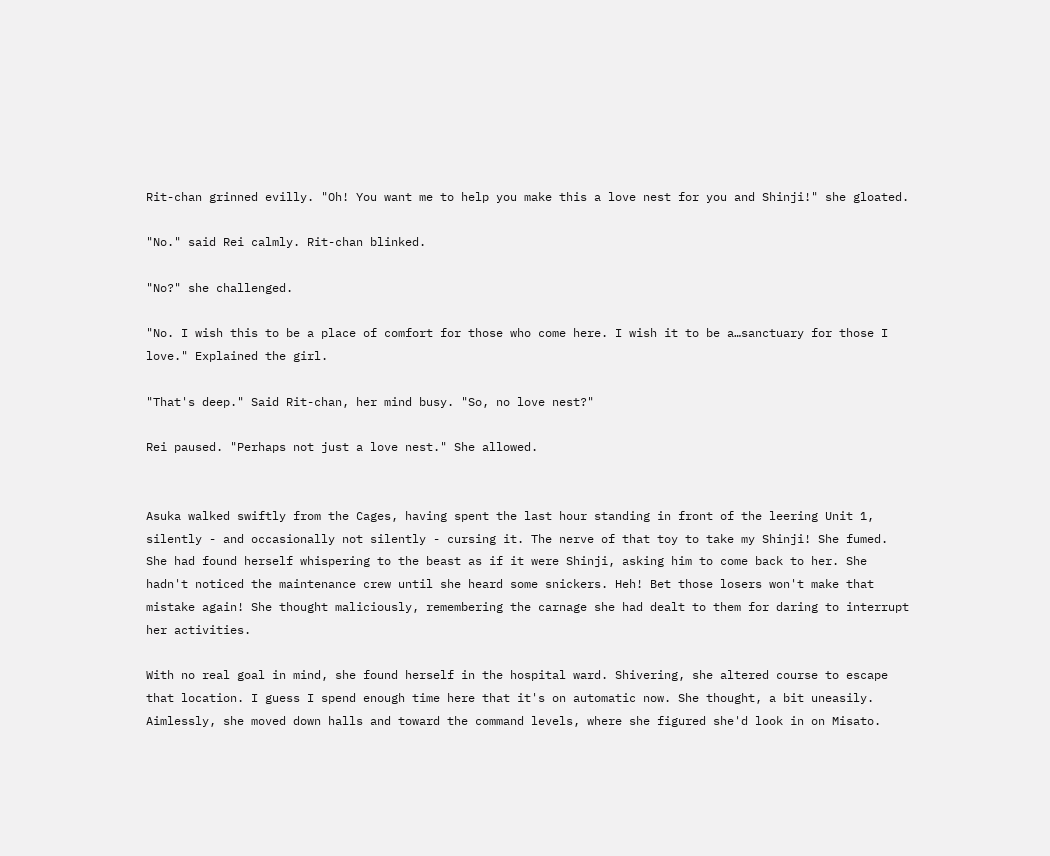Rit-chan grinned evilly. "Oh! You want me to help you make this a love nest for you and Shinji!" she gloated.

"No." said Rei calmly. Rit-chan blinked.

"No?" she challenged.

"No. I wish this to be a place of comfort for those who come here. I wish it to be a…sanctuary for those I love." Explained the girl.

"That's deep." Said Rit-chan, her mind busy. "So, no love nest?"

Rei paused. "Perhaps not just a love nest." She allowed.


Asuka walked swiftly from the Cages, having spent the last hour standing in front of the leering Unit 1, silently - and occasionally not silently - cursing it. The nerve of that toy to take my Shinji! She fumed. She had found herself whispering to the beast as if it were Shinji, asking him to come back to her. She hadn't noticed the maintenance crew until she heard some snickers. Heh! Bet those losers won't make that mistake again! She thought maliciously, remembering the carnage she had dealt to them for daring to interrupt her activities.

With no real goal in mind, she found herself in the hospital ward. Shivering, she altered course to escape that location. I guess I spend enough time here that it's on automatic now. She thought, a bit uneasily. Aimlessly, she moved down halls and toward the command levels, where she figured she'd look in on Misato.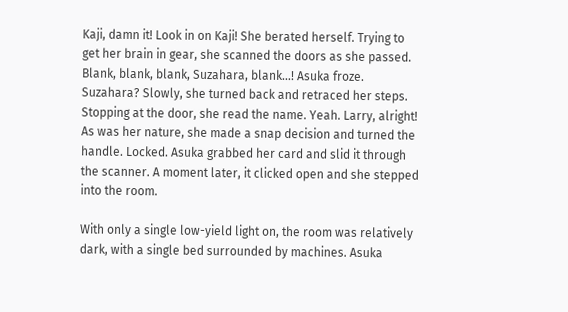Kaji, damn it! Look in on Kaji! She berated herself. Trying to get her brain in gear, she scanned the doors as she passed. Blank, blank, blank, Suzahara, blank…! Asuka froze. Suzahara? Slowly, she turned back and retraced her steps. Stopping at the door, she read the name. Yeah. Larry, alright! As was her nature, she made a snap decision and turned the handle. Locked. Asuka grabbed her card and slid it through the scanner. A moment later, it clicked open and she stepped into the room.

With only a single low-yield light on, the room was relatively dark, with a single bed surrounded by machines. Asuka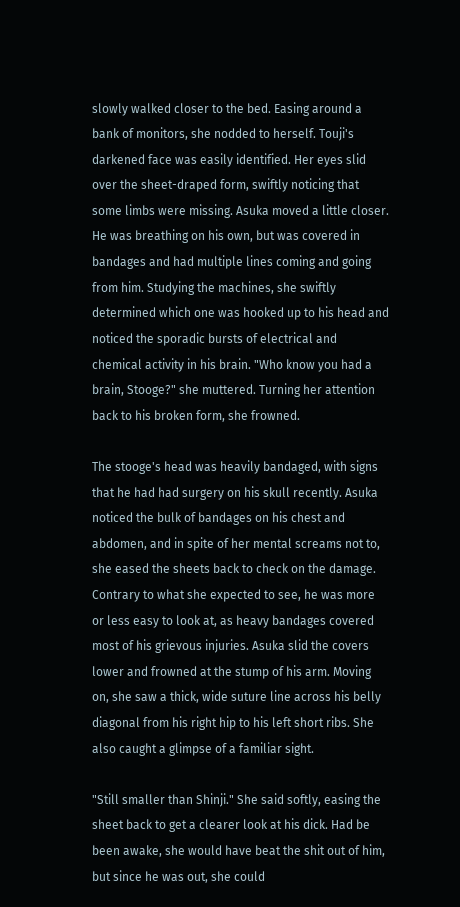slowly walked closer to the bed. Easing around a bank of monitors, she nodded to herself. Touji's darkened face was easily identified. Her eyes slid over the sheet-draped form, swiftly noticing that some limbs were missing. Asuka moved a little closer. He was breathing on his own, but was covered in bandages and had multiple lines coming and going from him. Studying the machines, she swiftly determined which one was hooked up to his head and noticed the sporadic bursts of electrical and chemical activity in his brain. "Who know you had a brain, Stooge?" she muttered. Turning her attention back to his broken form, she frowned.

The stooge's head was heavily bandaged, with signs that he had had surgery on his skull recently. Asuka noticed the bulk of bandages on his chest and abdomen, and in spite of her mental screams not to, she eased the sheets back to check on the damage. Contrary to what she expected to see, he was more or less easy to look at, as heavy bandages covered most of his grievous injuries. Asuka slid the covers lower and frowned at the stump of his arm. Moving on, she saw a thick, wide suture line across his belly diagonal from his right hip to his left short ribs. She also caught a glimpse of a familiar sight.

"Still smaller than Shinji." She said softly, easing the sheet back to get a clearer look at his dick. Had be been awake, she would have beat the shit out of him, but since he was out, she could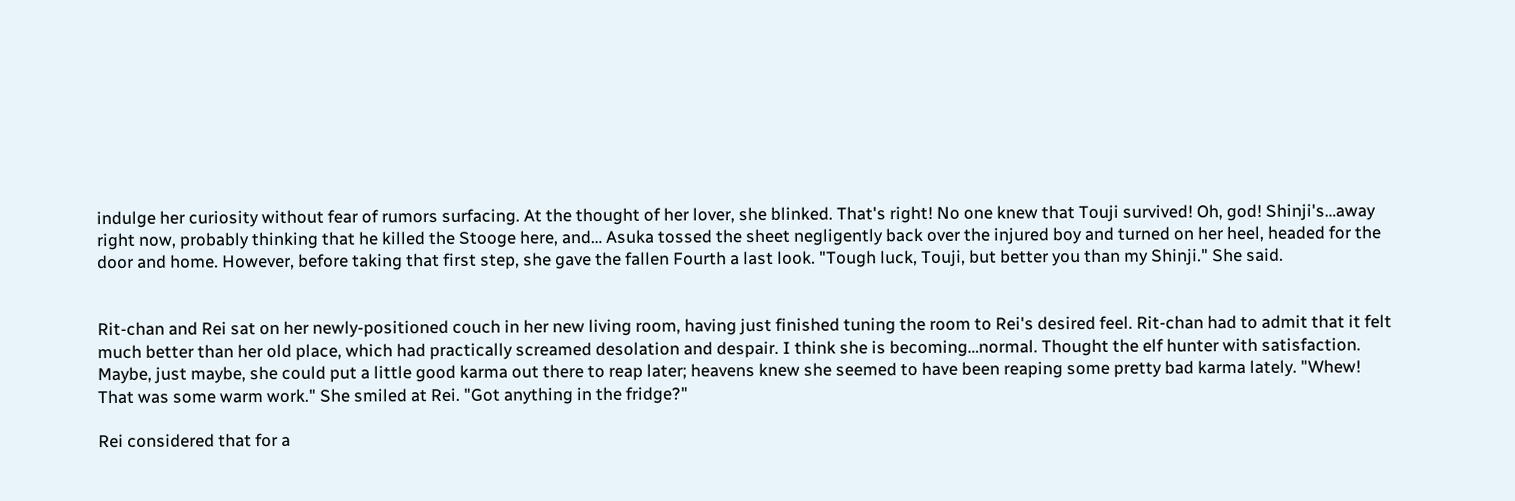indulge her curiosity without fear of rumors surfacing. At the thought of her lover, she blinked. That's right! No one knew that Touji survived! Oh, god! Shinji's…away right now, probably thinking that he killed the Stooge here, and… Asuka tossed the sheet negligently back over the injured boy and turned on her heel, headed for the door and home. However, before taking that first step, she gave the fallen Fourth a last look. "Tough luck, Touji, but better you than my Shinji." She said.


Rit-chan and Rei sat on her newly-positioned couch in her new living room, having just finished tuning the room to Rei's desired feel. Rit-chan had to admit that it felt much better than her old place, which had practically screamed desolation and despair. I think she is becoming…normal. Thought the elf hunter with satisfaction. Maybe, just maybe, she could put a little good karma out there to reap later; heavens knew she seemed to have been reaping some pretty bad karma lately. "Whew! That was some warm work." She smiled at Rei. "Got anything in the fridge?"

Rei considered that for a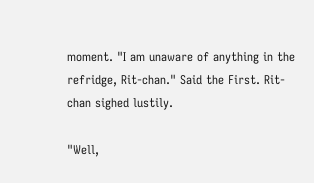moment. "I am unaware of anything in the refridge, Rit-chan." Said the First. Rit-chan sighed lustily.

"Well,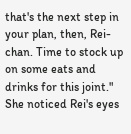that's the next step in your plan, then, Rei-chan. Time to stock up on some eats and drinks for this joint." She noticed Rei's eyes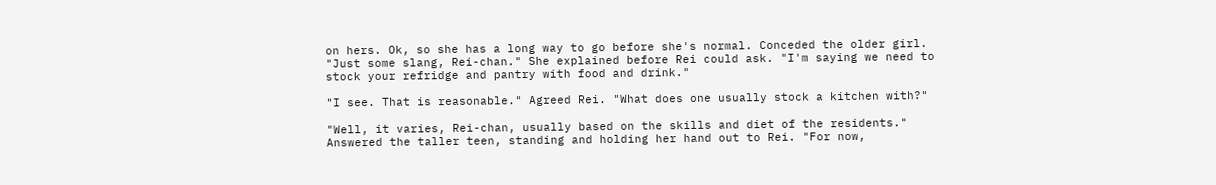on hers. Ok, so she has a long way to go before she's normal. Conceded the older girl. "Just some slang, Rei-chan." She explained before Rei could ask. "I'm saying we need to stock your refridge and pantry with food and drink."

"I see. That is reasonable." Agreed Rei. "What does one usually stock a kitchen with?"

"Well, it varies, Rei-chan, usually based on the skills and diet of the residents." Answered the taller teen, standing and holding her hand out to Rei. "For now,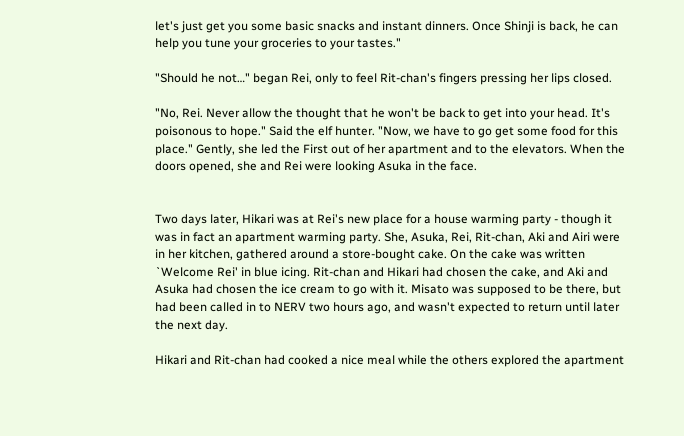let's just get you some basic snacks and instant dinners. Once Shinji is back, he can help you tune your groceries to your tastes."

"Should he not…" began Rei, only to feel Rit-chan's fingers pressing her lips closed.

"No, Rei. Never allow the thought that he won't be back to get into your head. It's poisonous to hope." Said the elf hunter. "Now, we have to go get some food for this place." Gently, she led the First out of her apartment and to the elevators. When the doors opened, she and Rei were looking Asuka in the face.


Two days later, Hikari was at Rei's new place for a house warming party - though it was in fact an apartment warming party. She, Asuka, Rei, Rit-chan, Aki and Airi were in her kitchen, gathered around a store-bought cake. On the cake was written `Welcome Rei' in blue icing. Rit-chan and Hikari had chosen the cake, and Aki and Asuka had chosen the ice cream to go with it. Misato was supposed to be there, but had been called in to NERV two hours ago, and wasn't expected to return until later the next day.

Hikari and Rit-chan had cooked a nice meal while the others explored the apartment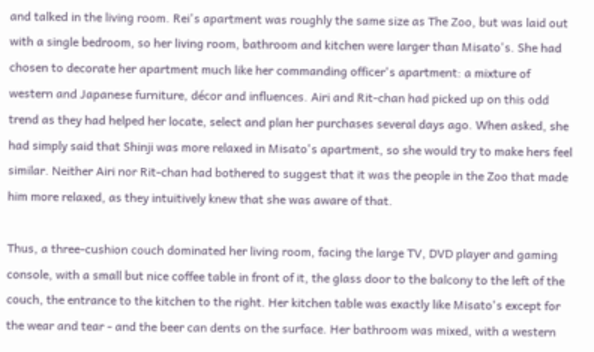and talked in the living room. Rei's apartment was roughly the same size as The Zoo, but was laid out with a single bedroom, so her living room, bathroom and kitchen were larger than Misato's. She had chosen to decorate her apartment much like her commanding officer's apartment: a mixture of western and Japanese furniture, décor and influences. Airi and Rit-chan had picked up on this odd trend as they had helped her locate, select and plan her purchases several days ago. When asked, she had simply said that Shinji was more relaxed in Misato's apartment, so she would try to make hers feel similar. Neither Airi nor Rit-chan had bothered to suggest that it was the people in the Zoo that made him more relaxed, as they intuitively knew that she was aware of that.

Thus, a three-cushion couch dominated her living room, facing the large TV, DVD player and gaming console, with a small but nice coffee table in front of it, the glass door to the balcony to the left of the couch, the entrance to the kitchen to the right. Her kitchen table was exactly like Misato's except for the wear and tear - and the beer can dents on the surface. Her bathroom was mixed, with a western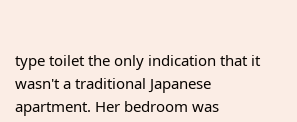type toilet the only indication that it wasn't a traditional Japanese apartment. Her bedroom was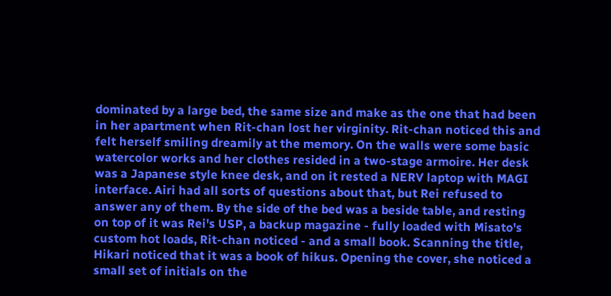dominated by a large bed, the same size and make as the one that had been in her apartment when Rit-chan lost her virginity. Rit-chan noticed this and felt herself smiling dreamily at the memory. On the walls were some basic watercolor works and her clothes resided in a two-stage armoire. Her desk was a Japanese style knee desk, and on it rested a NERV laptop with MAGI interface. Airi had all sorts of questions about that, but Rei refused to answer any of them. By the side of the bed was a beside table, and resting on top of it was Rei's USP, a backup magazine - fully loaded with Misato's custom hot loads, Rit-chan noticed - and a small book. Scanning the title, Hikari noticed that it was a book of hikus. Opening the cover, she noticed a small set of initials on the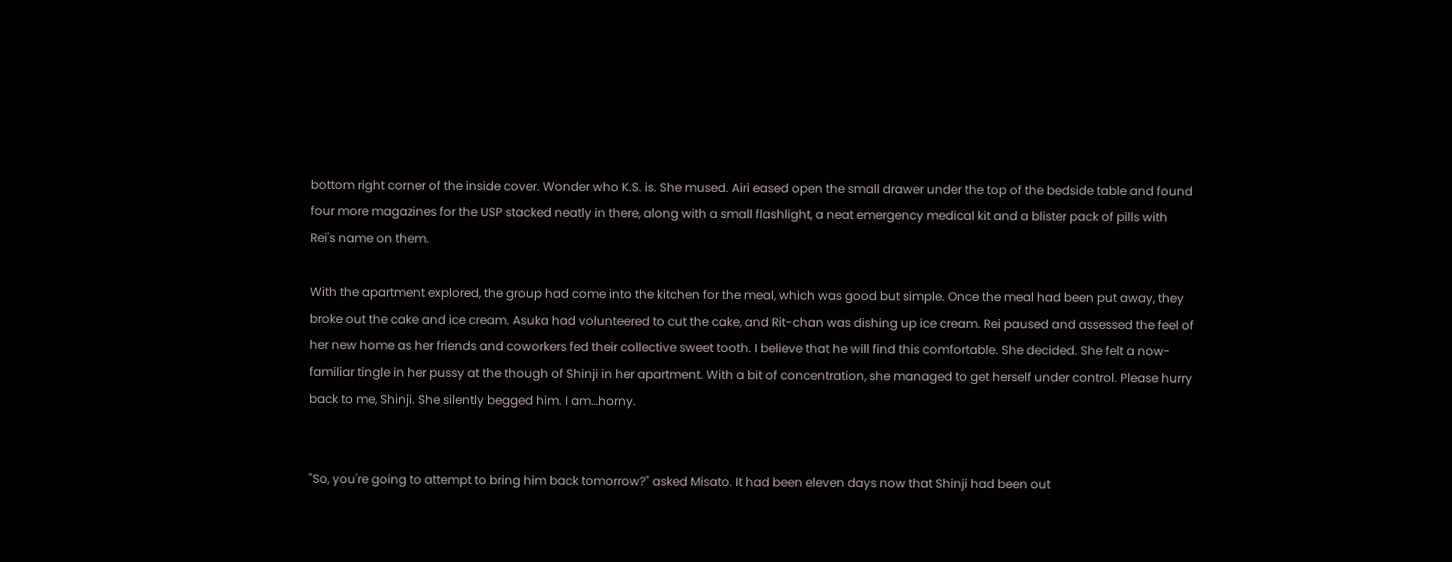bottom right corner of the inside cover. Wonder who K.S. is. She mused. Airi eased open the small drawer under the top of the bedside table and found four more magazines for the USP stacked neatly in there, along with a small flashlight, a neat emergency medical kit and a blister pack of pills with Rei's name on them.

With the apartment explored, the group had come into the kitchen for the meal, which was good but simple. Once the meal had been put away, they broke out the cake and ice cream. Asuka had volunteered to cut the cake, and Rit-chan was dishing up ice cream. Rei paused and assessed the feel of her new home as her friends and coworkers fed their collective sweet tooth. I believe that he will find this comfortable. She decided. She felt a now-familiar tingle in her pussy at the though of Shinji in her apartment. With a bit of concentration, she managed to get herself under control. Please hurry back to me, Shinji. She silently begged him. I am…horny.


"So, you're going to attempt to bring him back tomorrow?" asked Misato. It had been eleven days now that Shinji had been out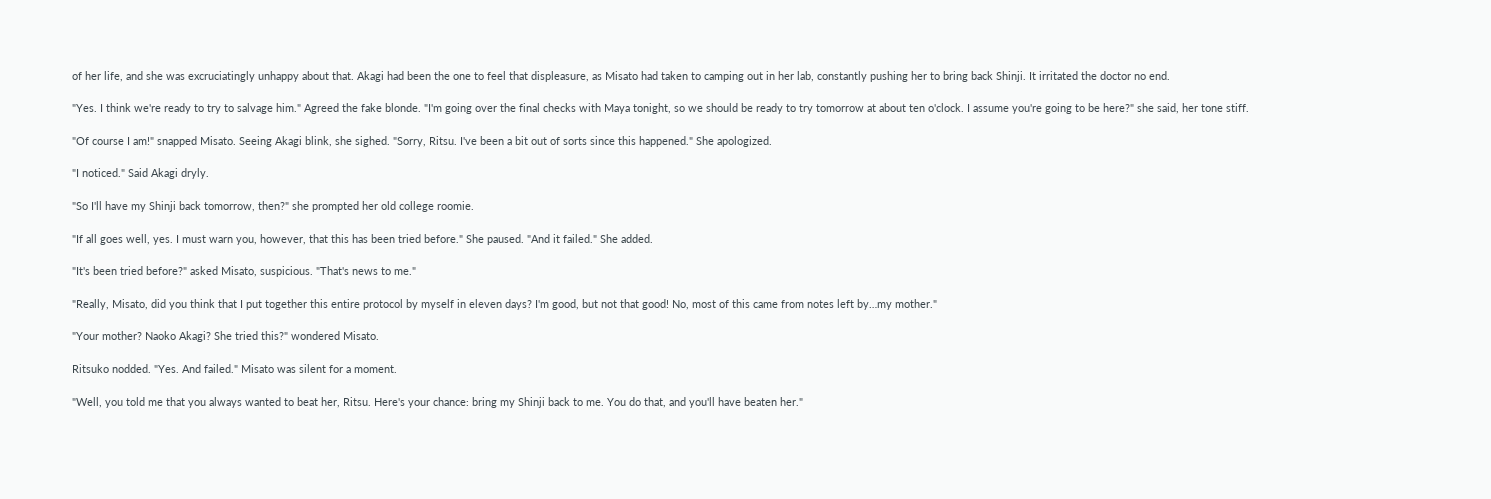of her life, and she was excruciatingly unhappy about that. Akagi had been the one to feel that displeasure, as Misato had taken to camping out in her lab, constantly pushing her to bring back Shinji. It irritated the doctor no end.

"Yes. I think we're ready to try to salvage him." Agreed the fake blonde. "I'm going over the final checks with Maya tonight, so we should be ready to try tomorrow at about ten o'clock. I assume you're going to be here?" she said, her tone stiff.

"Of course I am!" snapped Misato. Seeing Akagi blink, she sighed. "Sorry, Ritsu. I've been a bit out of sorts since this happened." She apologized.

"I noticed." Said Akagi dryly.

"So I'll have my Shinji back tomorrow, then?" she prompted her old college roomie.

"If all goes well, yes. I must warn you, however, that this has been tried before." She paused. "And it failed." She added.

"It's been tried before?" asked Misato, suspicious. "That's news to me."

"Really, Misato, did you think that I put together this entire protocol by myself in eleven days? I'm good, but not that good! No, most of this came from notes left by…my mother."

"Your mother? Naoko Akagi? She tried this?" wondered Misato.

Ritsuko nodded. "Yes. And failed." Misato was silent for a moment.

"Well, you told me that you always wanted to beat her, Ritsu. Here's your chance: bring my Shinji back to me. You do that, and you'll have beaten her."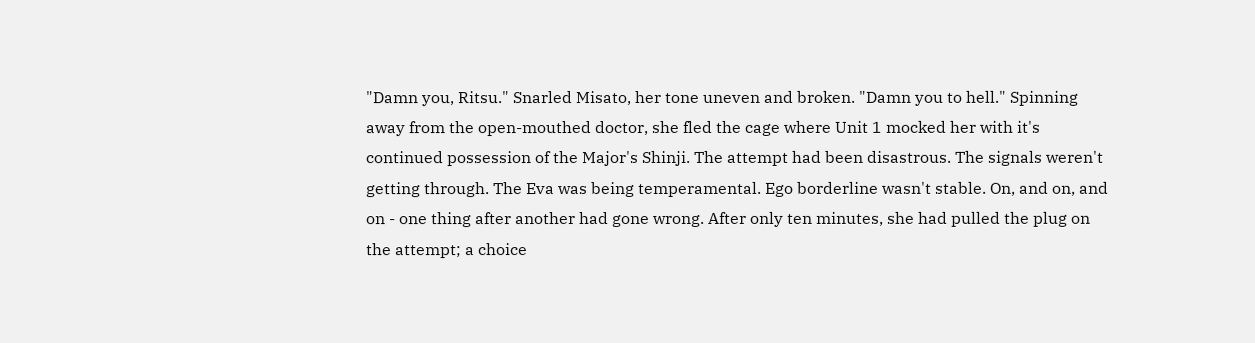"Damn you, Ritsu." Snarled Misato, her tone uneven and broken. "Damn you to hell." Spinning away from the open-mouthed doctor, she fled the cage where Unit 1 mocked her with it's continued possession of the Major's Shinji. The attempt had been disastrous. The signals weren't getting through. The Eva was being temperamental. Ego borderline wasn't stable. On, and on, and on - one thing after another had gone wrong. After only ten minutes, she had pulled the plug on the attempt; a choice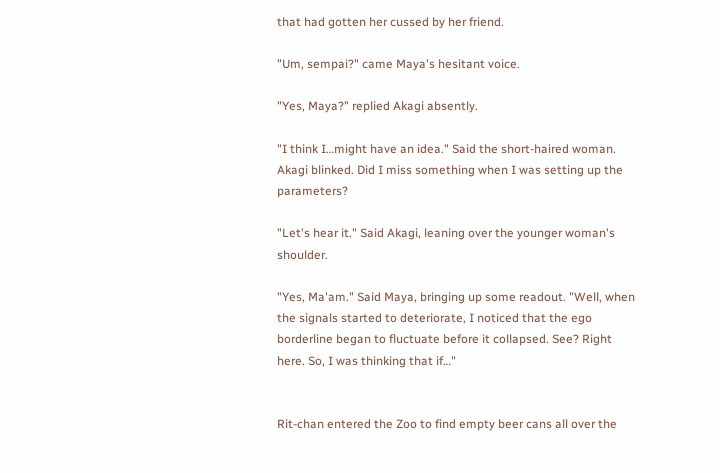that had gotten her cussed by her friend.

"Um, sempai?" came Maya's hesitant voice.

"Yes, Maya?" replied Akagi absently.

"I think I…might have an idea." Said the short-haired woman. Akagi blinked. Did I miss something when I was setting up the parameters?

"Let's hear it." Said Akagi, leaning over the younger woman's shoulder.

"Yes, Ma'am." Said Maya, bringing up some readout. "Well, when the signals started to deteriorate, I noticed that the ego borderline began to fluctuate before it collapsed. See? Right here. So, I was thinking that if…"


Rit-chan entered the Zoo to find empty beer cans all over the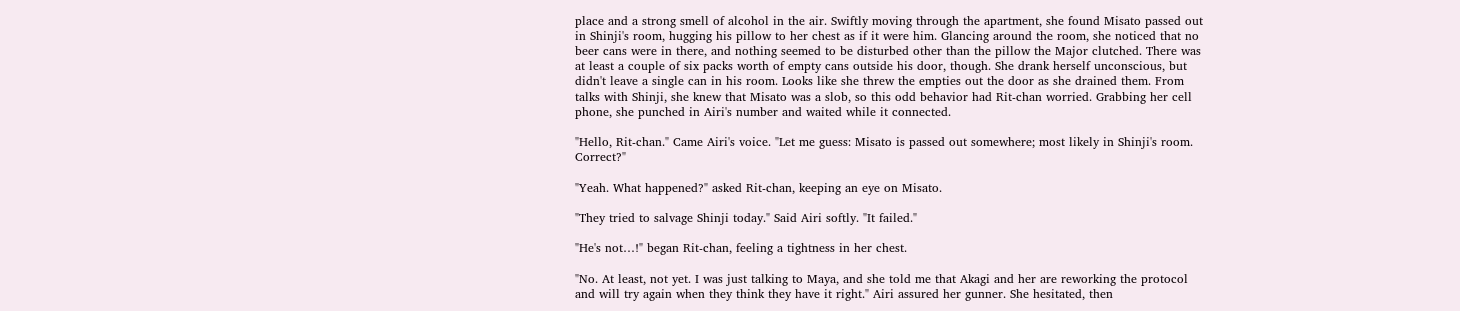place and a strong smell of alcohol in the air. Swiftly moving through the apartment, she found Misato passed out in Shinji's room, hugging his pillow to her chest as if it were him. Glancing around the room, she noticed that no beer cans were in there, and nothing seemed to be disturbed other than the pillow the Major clutched. There was at least a couple of six packs worth of empty cans outside his door, though. She drank herself unconscious, but didn't leave a single can in his room. Looks like she threw the empties out the door as she drained them. From talks with Shinji, she knew that Misato was a slob, so this odd behavior had Rit-chan worried. Grabbing her cell phone, she punched in Airi's number and waited while it connected.

"Hello, Rit-chan." Came Airi's voice. "Let me guess: Misato is passed out somewhere; most likely in Shinji's room. Correct?"

"Yeah. What happened?" asked Rit-chan, keeping an eye on Misato.

"They tried to salvage Shinji today." Said Airi softly. "It failed."

"He's not…!" began Rit-chan, feeling a tightness in her chest.

"No. At least, not yet. I was just talking to Maya, and she told me that Akagi and her are reworking the protocol and will try again when they think they have it right." Airi assured her gunner. She hesitated, then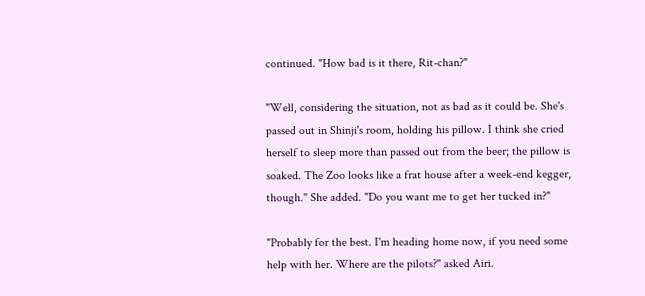continued. "How bad is it there, Rit-chan?"

"Well, considering the situation, not as bad as it could be. She's passed out in Shinji's room, holding his pillow. I think she cried herself to sleep more than passed out from the beer; the pillow is soaked. The Zoo looks like a frat house after a week-end kegger, though." She added. "Do you want me to get her tucked in?"

"Probably for the best. I'm heading home now, if you need some help with her. Where are the pilots?" asked Airi.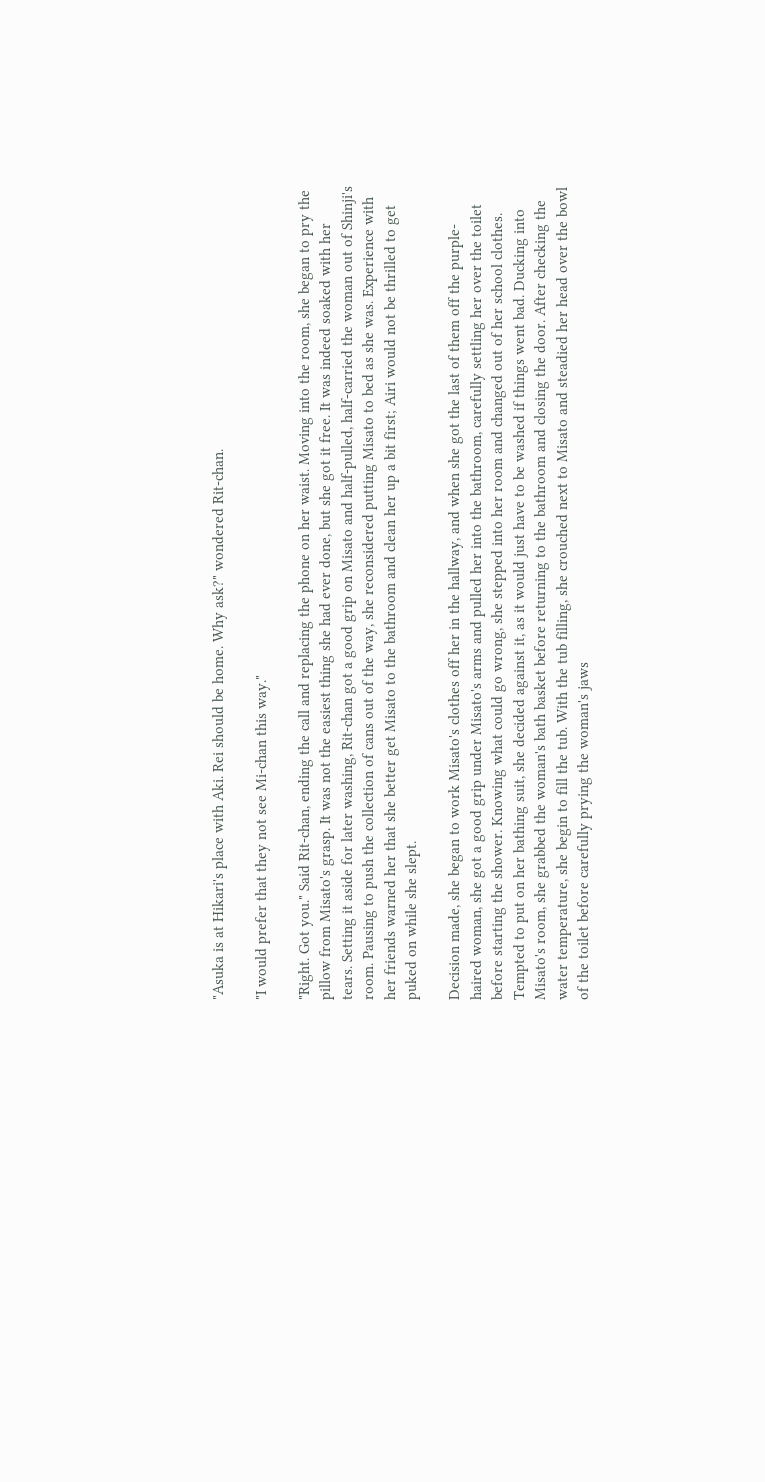"Asuka is at Hikari's place with Aki. Rei should be home. Why ask?" wondered Rit-chan.

"I would prefer that they not see Mi-chan this way."

"Right. Got you." Said Rit-chan, ending the call and replacing the phone on her waist. Moving into the room, she began to pry the pillow from Misato's grasp. It was not the easiest thing she had ever done, but she got it free. It was indeed soaked with her tears. Setting it aside for later washing, Rit-chan got a good grip on Misato and half-pulled, half-carried the woman out of Shinji's room. Pausing to push the collection of cans out of the way, she reconsidered putting Misato to bed as she was. Experience with her friends warned her that she better get Misato to the bathroom and clean her up a bit first; Airi would not be thrilled to get puked on while she slept.

Decision made, she began to work Misato's clothes off her in the hallway, and when she got the last of them off the purple-haired woman, she got a good grip under Misato's arms and pulled her into the bathroom, carefully settling her over the toilet before starting the shower. Knowing what could go wrong, she stepped into her room and changed out of her school clothes. Tempted to put on her bathing suit, she decided against it, as it would just have to be washed if things went bad. Ducking into Misato's room, she grabbed the woman's bath basket before returning to the bathroom and closing the door. After checking the water temperature, she begin to fill the tub. With the tub filling, she crouched next to Misato and steadied her head over the bowl of the toilet before carefully prying the woman's jaws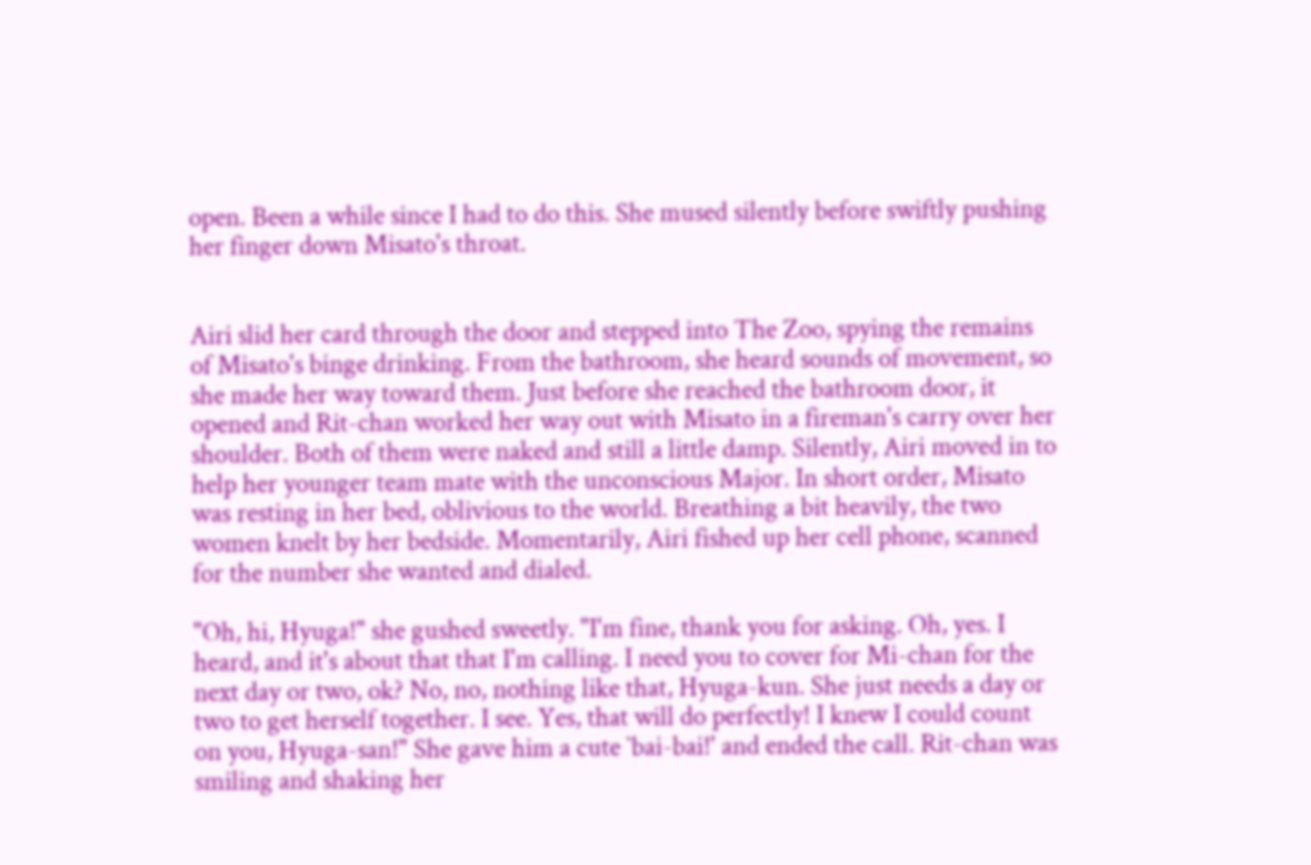open. Been a while since I had to do this. She mused silently before swiftly pushing her finger down Misato's throat.


Airi slid her card through the door and stepped into The Zoo, spying the remains of Misato's binge drinking. From the bathroom, she heard sounds of movement, so she made her way toward them. Just before she reached the bathroom door, it opened and Rit-chan worked her way out with Misato in a fireman's carry over her shoulder. Both of them were naked and still a little damp. Silently, Airi moved in to help her younger team mate with the unconscious Major. In short order, Misato was resting in her bed, oblivious to the world. Breathing a bit heavily, the two women knelt by her bedside. Momentarily, Airi fished up her cell phone, scanned for the number she wanted and dialed.

"Oh, hi, Hyuga!" she gushed sweetly. "I'm fine, thank you for asking. Oh, yes. I heard, and it's about that that I'm calling. I need you to cover for Mi-chan for the next day or two, ok? No, no, nothing like that, Hyuga-kun. She just needs a day or two to get herself together. I see. Yes, that will do perfectly! I knew I could count on you, Hyuga-san!" She gave him a cute `bai-bai!' and ended the call. Rit-chan was smiling and shaking her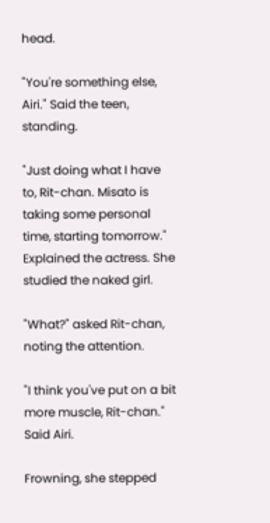head.

"You're something else, Airi." Said the teen, standing.

"Just doing what I have to, Rit-chan. Misato is taking some personal time, starting tomorrow." Explained the actress. She studied the naked girl.

"What?" asked Rit-chan, noting the attention.

"I think you've put on a bit more muscle, Rit-chan." Said Airi.

Frowning, she stepped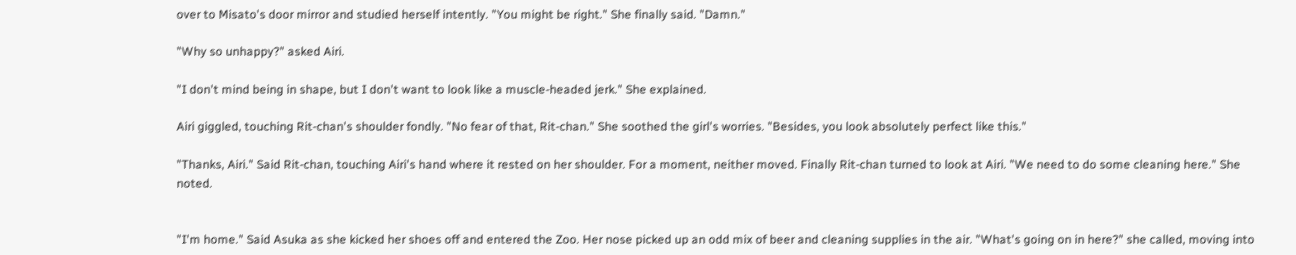over to Misato's door mirror and studied herself intently. "You might be right." She finally said. "Damn."

"Why so unhappy?" asked Airi.

"I don't mind being in shape, but I don't want to look like a muscle-headed jerk." She explained.

Airi giggled, touching Rit-chan's shoulder fondly. "No fear of that, Rit-chan." She soothed the girl's worries. "Besides, you look absolutely perfect like this."

"Thanks, Airi." Said Rit-chan, touching Airi's hand where it rested on her shoulder. For a moment, neither moved. Finally Rit-chan turned to look at Airi. "We need to do some cleaning here." She noted.


"I'm home." Said Asuka as she kicked her shoes off and entered the Zoo. Her nose picked up an odd mix of beer and cleaning supplies in the air. "What's going on in here?" she called, moving into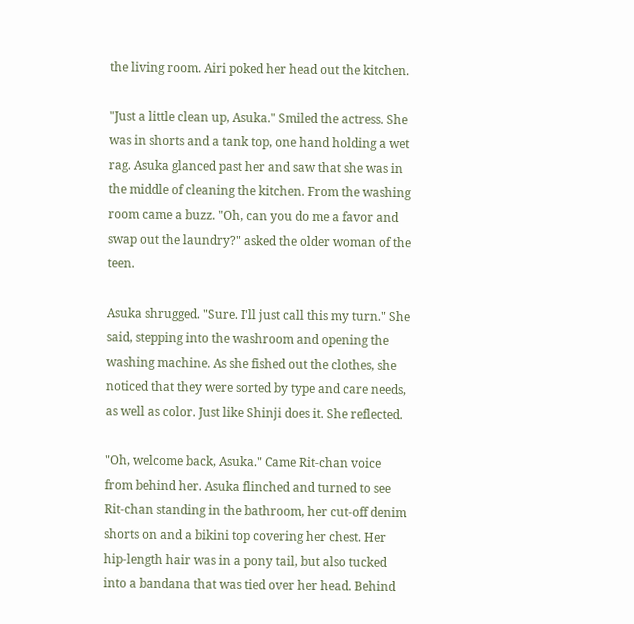the living room. Airi poked her head out the kitchen.

"Just a little clean up, Asuka." Smiled the actress. She was in shorts and a tank top, one hand holding a wet rag. Asuka glanced past her and saw that she was in the middle of cleaning the kitchen. From the washing room came a buzz. "Oh, can you do me a favor and swap out the laundry?" asked the older woman of the teen.

Asuka shrugged. "Sure. I'll just call this my turn." She said, stepping into the washroom and opening the washing machine. As she fished out the clothes, she noticed that they were sorted by type and care needs, as well as color. Just like Shinji does it. She reflected.

"Oh, welcome back, Asuka." Came Rit-chan voice from behind her. Asuka flinched and turned to see Rit-chan standing in the bathroom, her cut-off denim shorts on and a bikini top covering her chest. Her hip-length hair was in a pony tail, but also tucked into a bandana that was tied over her head. Behind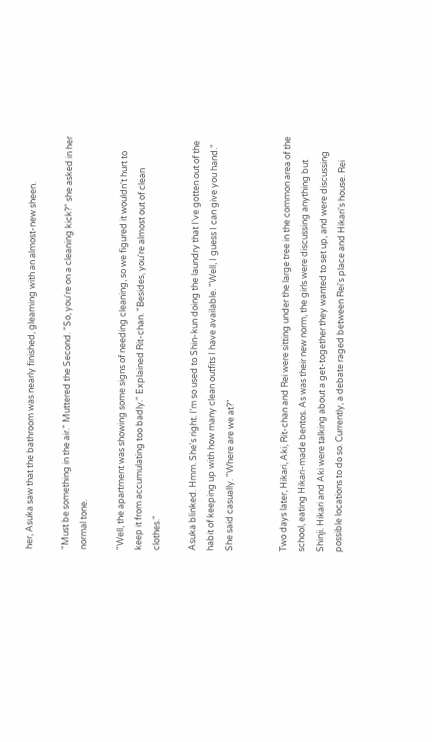her, Asuka saw that the bathroom was nearly finished, gleaming with an almost-new sheen.

"Must be something in the air." Muttered the Second. "So, you're on a cleaning kick?" she asked in her normal tone.

"Well, the apartment was showing some signs of needing cleaning, so we figured it wouldn't hurt to keep it from accumulating too badly." Explained Rit-chan. "Besides, you're almost out of clean clothes."

Asuka blinked. Hmm. She's right. I'm so used to Shin-kun doing the laundry that I've gotten out of the habit of keeping up with how many clean outfits I have available. "Well, I guess I can give you hand." She said casually. "Where are we at?"


Two days later, Hikari, Aki, Rit-chan and Rei were sitting under the large tree in the common area of the school, eating Hikari-made bentos. As was their new norm, the girls were discussing anything but Shinji. Hikari and Aki were talking about a get-together they wanted to set up, and were discussing possible locations to do so. Currently, a debate raged between Rei's place and Hikari's house. Rei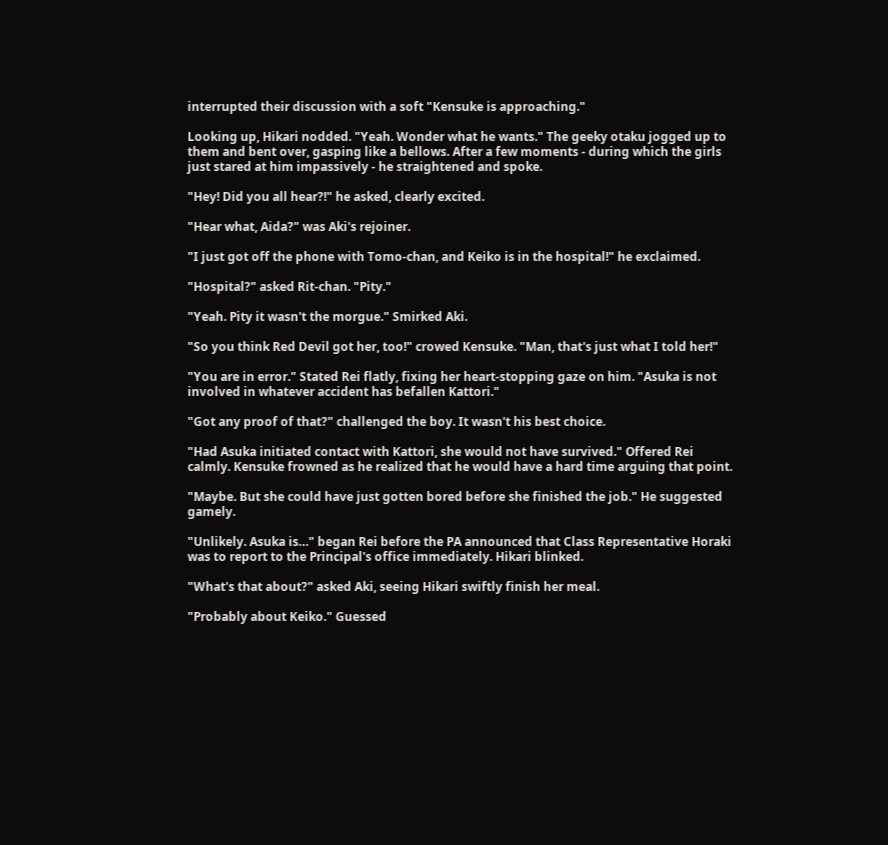interrupted their discussion with a soft "Kensuke is approaching."

Looking up, Hikari nodded. "Yeah. Wonder what he wants." The geeky otaku jogged up to them and bent over, gasping like a bellows. After a few moments - during which the girls just stared at him impassively - he straightened and spoke.

"Hey! Did you all hear?!" he asked, clearly excited.

"Hear what, Aida?" was Aki's rejoiner.

"I just got off the phone with Tomo-chan, and Keiko is in the hospital!" he exclaimed.

"Hospital?" asked Rit-chan. "Pity."

"Yeah. Pity it wasn't the morgue." Smirked Aki.

"So you think Red Devil got her, too!" crowed Kensuke. "Man, that's just what I told her!"

"You are in error." Stated Rei flatly, fixing her heart-stopping gaze on him. "Asuka is not involved in whatever accident has befallen Kattori."

"Got any proof of that?" challenged the boy. It wasn't his best choice.

"Had Asuka initiated contact with Kattori, she would not have survived." Offered Rei calmly. Kensuke frowned as he realized that he would have a hard time arguing that point.

"Maybe. But she could have just gotten bored before she finished the job." He suggested gamely.

"Unlikely. Asuka is…" began Rei before the PA announced that Class Representative Horaki was to report to the Principal's office immediately. Hikari blinked.

"What's that about?" asked Aki, seeing Hikari swiftly finish her meal.

"Probably about Keiko." Guessed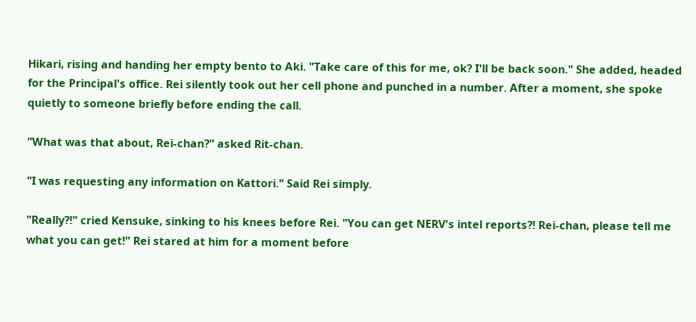Hikari, rising and handing her empty bento to Aki. "Take care of this for me, ok? I'll be back soon." She added, headed for the Principal's office. Rei silently took out her cell phone and punched in a number. After a moment, she spoke quietly to someone briefly before ending the call.

"What was that about, Rei-chan?" asked Rit-chan.

"I was requesting any information on Kattori." Said Rei simply.

"Really?!" cried Kensuke, sinking to his knees before Rei. "You can get NERV's intel reports?! Rei-chan, please tell me what you can get!" Rei stared at him for a moment before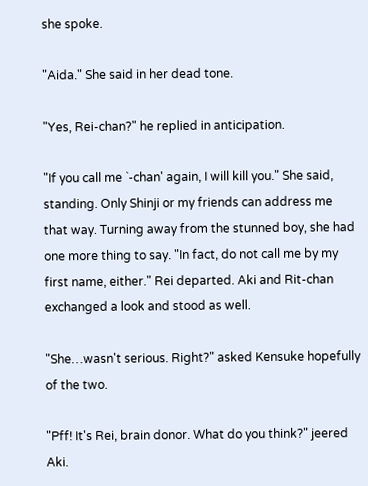she spoke.

"Aida." She said in her dead tone.

"Yes, Rei-chan?" he replied in anticipation.

"If you call me `-chan' again, I will kill you." She said, standing. Only Shinji or my friends can address me that way. Turning away from the stunned boy, she had one more thing to say. "In fact, do not call me by my first name, either." Rei departed. Aki and Rit-chan exchanged a look and stood as well.

"She…wasn't serious. Right?" asked Kensuke hopefully of the two.

"Pff! It's Rei, brain donor. What do you think?" jeered Aki.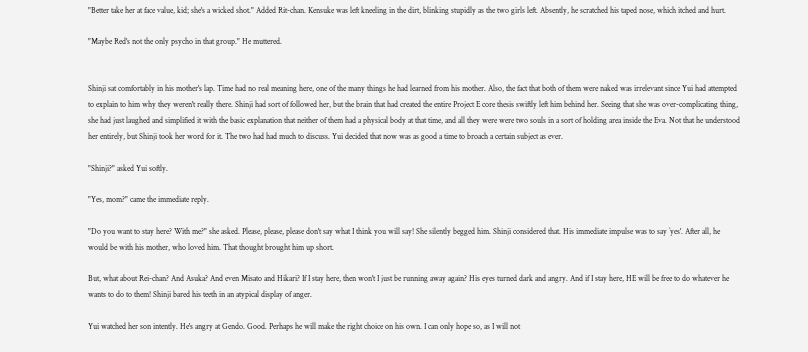"Better take her at face value, kid; she's a wicked shot." Added Rit-chan. Kensuke was left kneeling in the dirt, blinking stupidly as the two girls left. Absently, he scratched his taped nose, which itched and hurt.

"Maybe Red's not the only psycho in that group." He muttered.


Shinji sat comfortably in his mother's lap. Time had no real meaning here, one of the many things he had learned from his mother. Also, the fact that both of them were naked was irrelevant since Yui had attempted to explain to him why they weren't really there. Shinji had sort of followed her, but the brain that had created the entire Project E core thesis swiftly left him behind her. Seeing that she was over-complicating thing, she had just laughed and simplified it with the basic explanation that neither of them had a physical body at that time, and all they were were two souls in a sort of holding area inside the Eva. Not that he understood her entirely, but Shinji took her word for it. The two had had much to discuss. Yui decided that now was as good a time to broach a certain subject as ever.

"Shinji?" asked Yui softly.

"Yes, mom?" came the immediate reply.

"Do you want to stay here? With me?" she asked. Please, please, please don't say what I think you will say! She silently begged him. Shinji considered that. His immediate impulse was to say `yes'. After all, he would be with his mother, who loved him. That thought brought him up short.

But, what about Rei-chan? And Asuka? And even Misato and Hikari? If I stay here, then won't I just be running away again? His eyes turned dark and angry. And if I stay here, HE will be free to do whatever he wants to do to them! Shinji bared his teeth in an atypical display of anger.

Yui watched her son intently. He's angry at Gendo. Good. Perhaps he will make the right choice on his own. I can only hope so, as I will not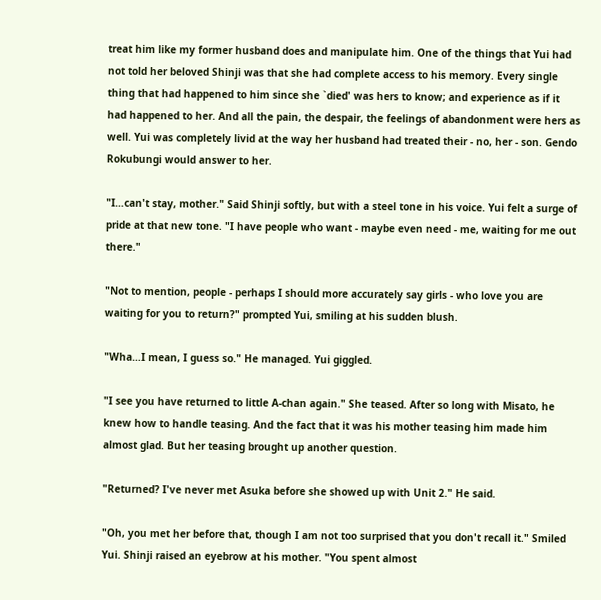treat him like my former husband does and manipulate him. One of the things that Yui had not told her beloved Shinji was that she had complete access to his memory. Every single thing that had happened to him since she `died' was hers to know; and experience as if it had happened to her. And all the pain, the despair, the feelings of abandonment were hers as well. Yui was completely livid at the way her husband had treated their - no, her - son. Gendo Rokubungi would answer to her.

"I…can't stay, mother." Said Shinji softly, but with a steel tone in his voice. Yui felt a surge of pride at that new tone. "I have people who want - maybe even need - me, waiting for me out there."

"Not to mention, people - perhaps I should more accurately say girls - who love you are waiting for you to return?" prompted Yui, smiling at his sudden blush.

"Wha…I mean, I guess so." He managed. Yui giggled.

"I see you have returned to little A-chan again." She teased. After so long with Misato, he knew how to handle teasing. And the fact that it was his mother teasing him made him almost glad. But her teasing brought up another question.

"Returned? I've never met Asuka before she showed up with Unit 2." He said.

"Oh, you met her before that, though I am not too surprised that you don't recall it." Smiled Yui. Shinji raised an eyebrow at his mother. "You spent almost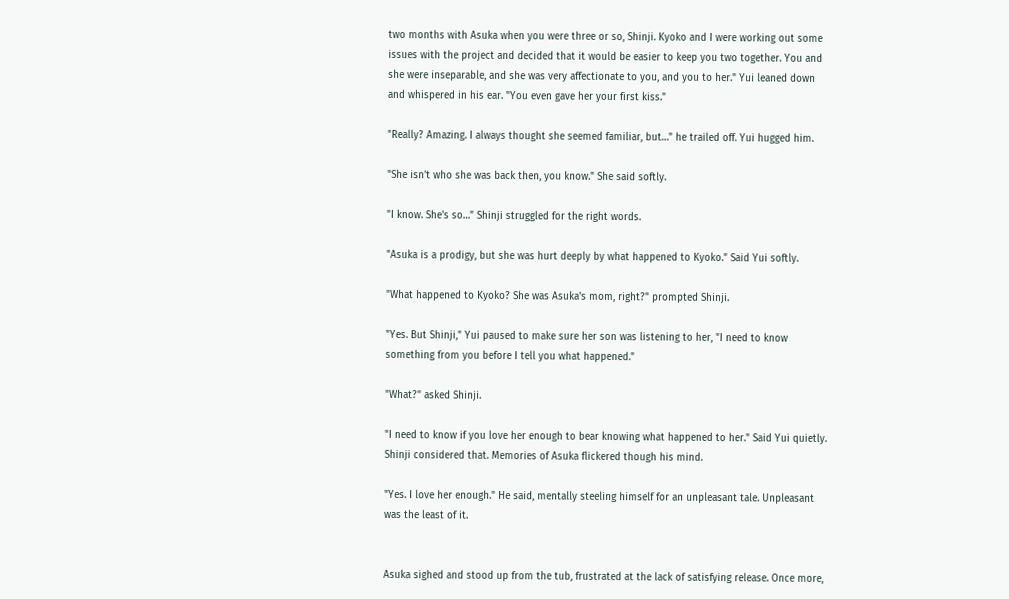two months with Asuka when you were three or so, Shinji. Kyoko and I were working out some issues with the project and decided that it would be easier to keep you two together. You and she were inseparable, and she was very affectionate to you, and you to her." Yui leaned down and whispered in his ear. "You even gave her your first kiss."

"Really? Amazing. I always thought she seemed familiar, but…" he trailed off. Yui hugged him.

"She isn't who she was back then, you know." She said softly.

"I know. She's so…" Shinji struggled for the right words.

"Asuka is a prodigy, but she was hurt deeply by what happened to Kyoko." Said Yui softly.

"What happened to Kyoko? She was Asuka's mom, right?" prompted Shinji.

"Yes. But Shinji," Yui paused to make sure her son was listening to her, "I need to know something from you before I tell you what happened."

"What?" asked Shinji.

"I need to know if you love her enough to bear knowing what happened to her." Said Yui quietly. Shinji considered that. Memories of Asuka flickered though his mind.

"Yes. I love her enough." He said, mentally steeling himself for an unpleasant tale. Unpleasant was the least of it.


Asuka sighed and stood up from the tub, frustrated at the lack of satisfying release. Once more,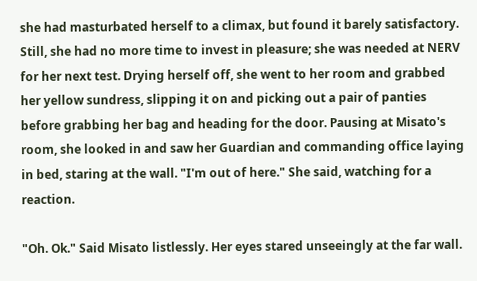she had masturbated herself to a climax, but found it barely satisfactory. Still, she had no more time to invest in pleasure; she was needed at NERV for her next test. Drying herself off, she went to her room and grabbed her yellow sundress, slipping it on and picking out a pair of panties before grabbing her bag and heading for the door. Pausing at Misato's room, she looked in and saw her Guardian and commanding office laying in bed, staring at the wall. "I'm out of here." She said, watching for a reaction.

"Oh. Ok." Said Misato listlessly. Her eyes stared unseeingly at the far wall.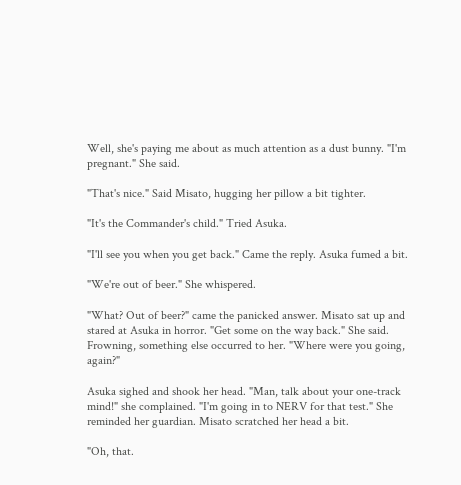Well, she's paying me about as much attention as a dust bunny. "I'm pregnant." She said.

"That's nice." Said Misato, hugging her pillow a bit tighter.

"It's the Commander's child." Tried Asuka.

"I'll see you when you get back." Came the reply. Asuka fumed a bit.

"We're out of beer." She whispered.

"What? Out of beer?" came the panicked answer. Misato sat up and stared at Asuka in horror. "Get some on the way back." She said. Frowning, something else occurred to her. "Where were you going, again?"

Asuka sighed and shook her head. "Man, talk about your one-track mind!" she complained. "I'm going in to NERV for that test." She reminded her guardian. Misato scratched her head a bit.

"Oh, that.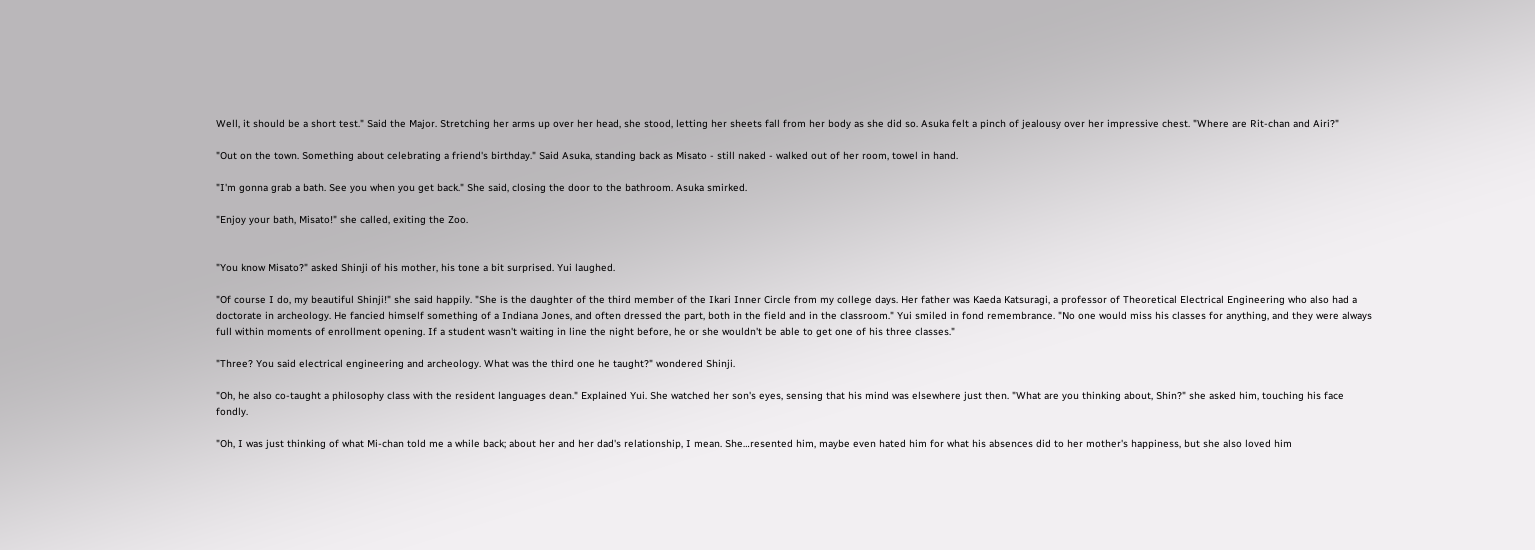Well, it should be a short test." Said the Major. Stretching her arms up over her head, she stood, letting her sheets fall from her body as she did so. Asuka felt a pinch of jealousy over her impressive chest. "Where are Rit-chan and Airi?"

"Out on the town. Something about celebrating a friend's birthday." Said Asuka, standing back as Misato - still naked - walked out of her room, towel in hand.

"I'm gonna grab a bath. See you when you get back." She said, closing the door to the bathroom. Asuka smirked.

"Enjoy your bath, Misato!" she called, exiting the Zoo.


"You know Misato?" asked Shinji of his mother, his tone a bit surprised. Yui laughed.

"Of course I do, my beautiful Shinji!" she said happily. "She is the daughter of the third member of the Ikari Inner Circle from my college days. Her father was Kaeda Katsuragi, a professor of Theoretical Electrical Engineering who also had a doctorate in archeology. He fancied himself something of a Indiana Jones, and often dressed the part, both in the field and in the classroom." Yui smiled in fond remembrance. "No one would miss his classes for anything, and they were always full within moments of enrollment opening. If a student wasn't waiting in line the night before, he or she wouldn't be able to get one of his three classes."

"Three? You said electrical engineering and archeology. What was the third one he taught?" wondered Shinji.

"Oh, he also co-taught a philosophy class with the resident languages dean." Explained Yui. She watched her son's eyes, sensing that his mind was elsewhere just then. "What are you thinking about, Shin?" she asked him, touching his face fondly.

"Oh, I was just thinking of what Mi-chan told me a while back; about her and her dad's relationship, I mean. She…resented him, maybe even hated him for what his absences did to her mother's happiness, but she also loved him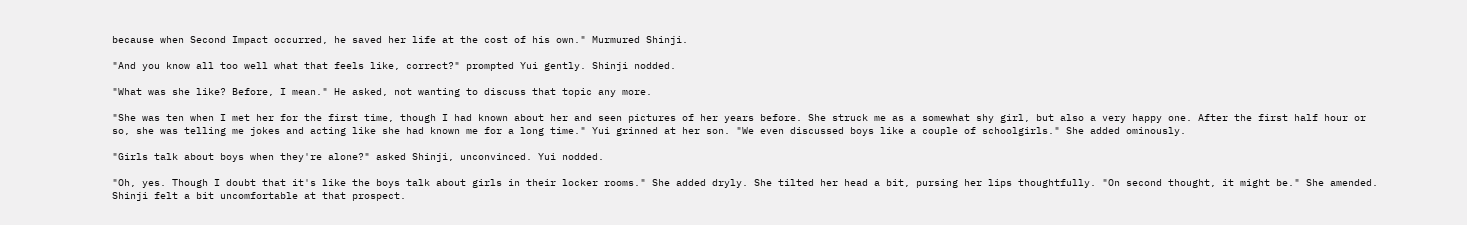because when Second Impact occurred, he saved her life at the cost of his own." Murmured Shinji.

"And you know all too well what that feels like, correct?" prompted Yui gently. Shinji nodded.

"What was she like? Before, I mean." He asked, not wanting to discuss that topic any more.

"She was ten when I met her for the first time, though I had known about her and seen pictures of her years before. She struck me as a somewhat shy girl, but also a very happy one. After the first half hour or so, she was telling me jokes and acting like she had known me for a long time." Yui grinned at her son. "We even discussed boys like a couple of schoolgirls." She added ominously.

"Girls talk about boys when they're alone?" asked Shinji, unconvinced. Yui nodded.

"Oh, yes. Though I doubt that it's like the boys talk about girls in their locker rooms." She added dryly. She tilted her head a bit, pursing her lips thoughtfully. "On second thought, it might be." She amended. Shinji felt a bit uncomfortable at that prospect.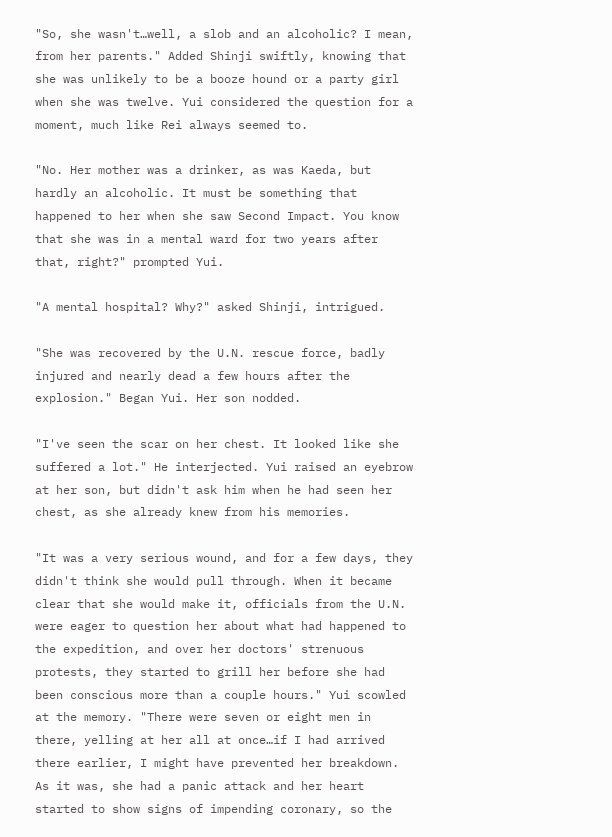"So, she wasn't…well, a slob and an alcoholic? I mean, from her parents." Added Shinji swiftly, knowing that she was unlikely to be a booze hound or a party girl when she was twelve. Yui considered the question for a moment, much like Rei always seemed to.

"No. Her mother was a drinker, as was Kaeda, but hardly an alcoholic. It must be something that happened to her when she saw Second Impact. You know that she was in a mental ward for two years after that, right?" prompted Yui.

"A mental hospital? Why?" asked Shinji, intrigued.

"She was recovered by the U.N. rescue force, badly injured and nearly dead a few hours after the explosion." Began Yui. Her son nodded.

"I've seen the scar on her chest. It looked like she suffered a lot." He interjected. Yui raised an eyebrow at her son, but didn't ask him when he had seen her chest, as she already knew from his memories.

"It was a very serious wound, and for a few days, they didn't think she would pull through. When it became clear that she would make it, officials from the U.N. were eager to question her about what had happened to the expedition, and over her doctors' strenuous protests, they started to grill her before she had been conscious more than a couple hours." Yui scowled at the memory. "There were seven or eight men in there, yelling at her all at once…if I had arrived there earlier, I might have prevented her breakdown. As it was, she had a panic attack and her heart started to show signs of impending coronary, so the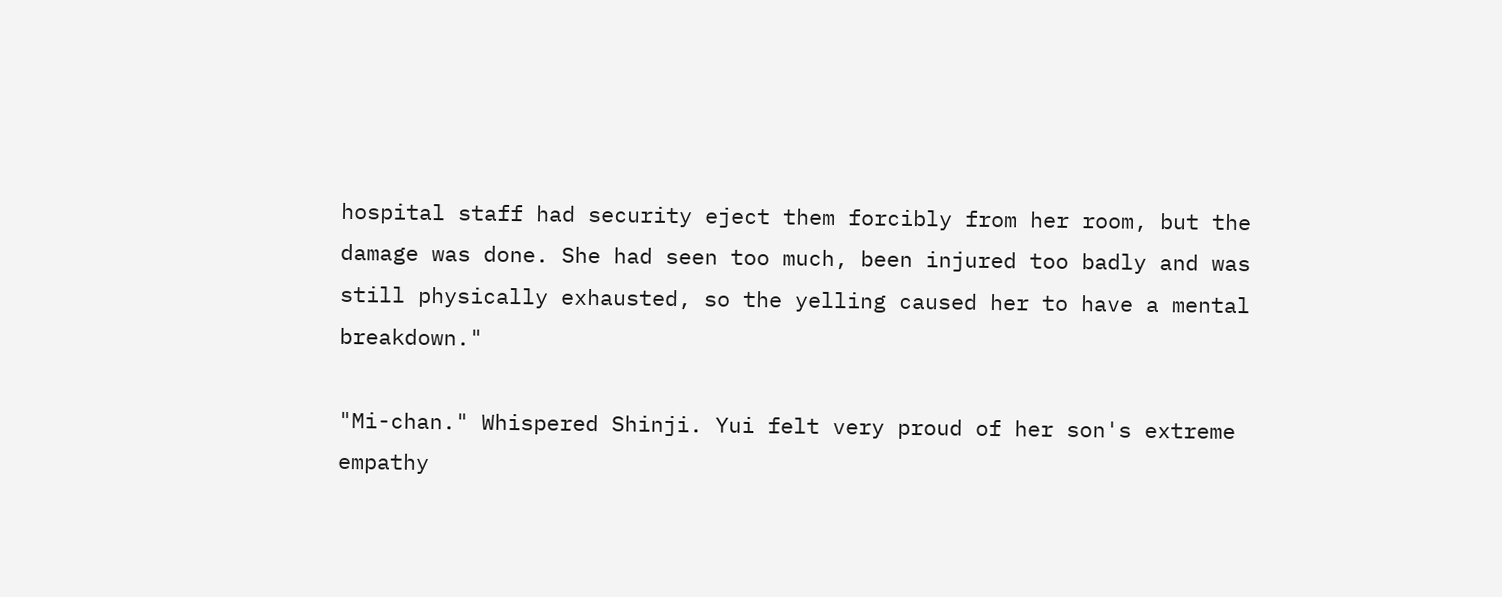hospital staff had security eject them forcibly from her room, but the damage was done. She had seen too much, been injured too badly and was still physically exhausted, so the yelling caused her to have a mental breakdown."

"Mi-chan." Whispered Shinji. Yui felt very proud of her son's extreme empathy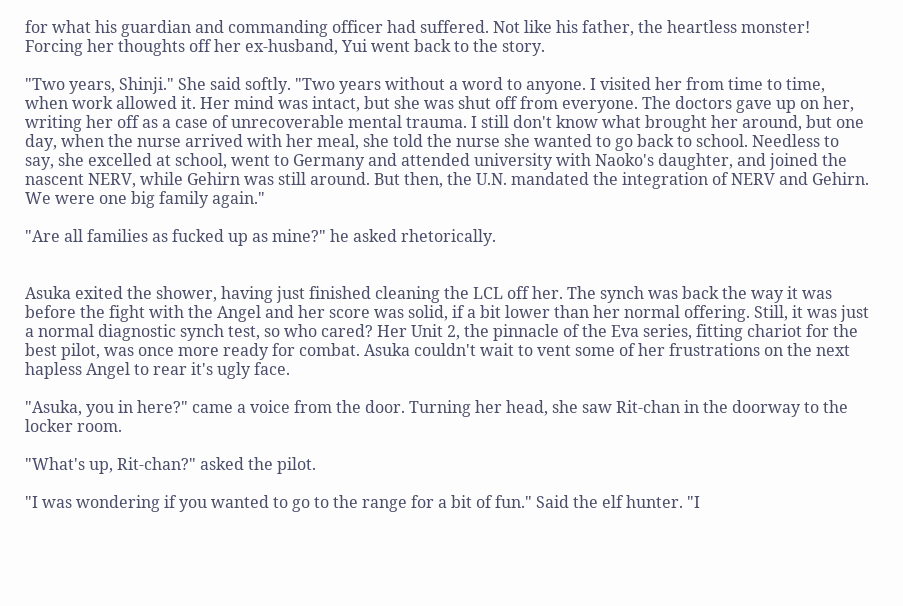for what his guardian and commanding officer had suffered. Not like his father, the heartless monster! Forcing her thoughts off her ex-husband, Yui went back to the story.

"Two years, Shinji." She said softly. "Two years without a word to anyone. I visited her from time to time, when work allowed it. Her mind was intact, but she was shut off from everyone. The doctors gave up on her, writing her off as a case of unrecoverable mental trauma. I still don't know what brought her around, but one day, when the nurse arrived with her meal, she told the nurse she wanted to go back to school. Needless to say, she excelled at school, went to Germany and attended university with Naoko's daughter, and joined the nascent NERV, while Gehirn was still around. But then, the U.N. mandated the integration of NERV and Gehirn. We were one big family again."

"Are all families as fucked up as mine?" he asked rhetorically.


Asuka exited the shower, having just finished cleaning the LCL off her. The synch was back the way it was before the fight with the Angel and her score was solid, if a bit lower than her normal offering. Still, it was just a normal diagnostic synch test, so who cared? Her Unit 2, the pinnacle of the Eva series, fitting chariot for the best pilot, was once more ready for combat. Asuka couldn't wait to vent some of her frustrations on the next hapless Angel to rear it's ugly face.

"Asuka, you in here?" came a voice from the door. Turning her head, she saw Rit-chan in the doorway to the locker room.

"What's up, Rit-chan?" asked the pilot.

"I was wondering if you wanted to go to the range for a bit of fun." Said the elf hunter. "I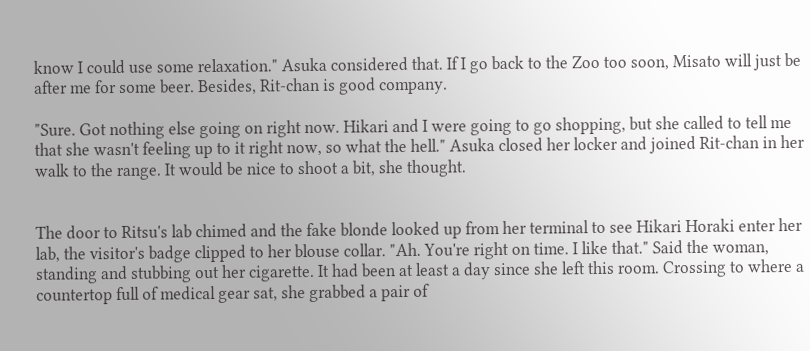know I could use some relaxation." Asuka considered that. If I go back to the Zoo too soon, Misato will just be after me for some beer. Besides, Rit-chan is good company.

"Sure. Got nothing else going on right now. Hikari and I were going to go shopping, but she called to tell me that she wasn't feeling up to it right now, so what the hell." Asuka closed her locker and joined Rit-chan in her walk to the range. It would be nice to shoot a bit, she thought.


The door to Ritsu's lab chimed and the fake blonde looked up from her terminal to see Hikari Horaki enter her lab, the visitor's badge clipped to her blouse collar. "Ah. You're right on time. I like that." Said the woman, standing and stubbing out her cigarette. It had been at least a day since she left this room. Crossing to where a countertop full of medical gear sat, she grabbed a pair of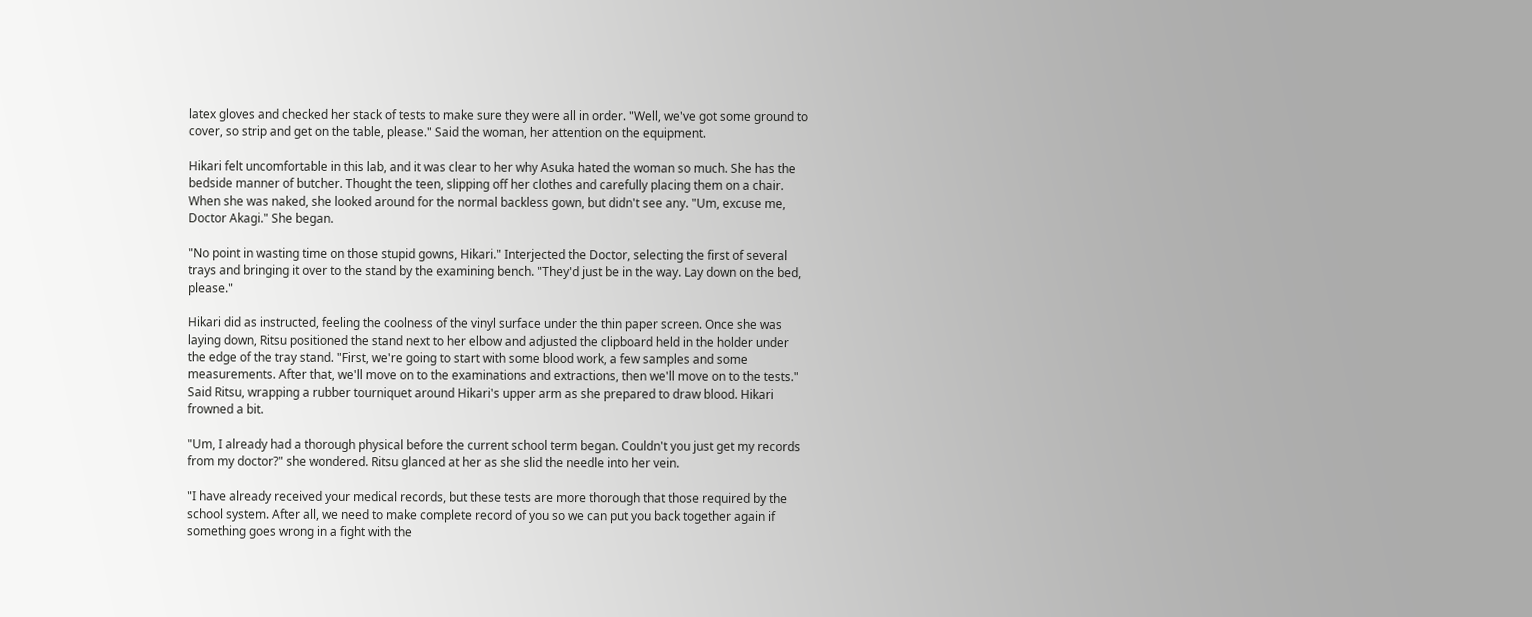latex gloves and checked her stack of tests to make sure they were all in order. "Well, we've got some ground to cover, so strip and get on the table, please." Said the woman, her attention on the equipment.

Hikari felt uncomfortable in this lab, and it was clear to her why Asuka hated the woman so much. She has the bedside manner of butcher. Thought the teen, slipping off her clothes and carefully placing them on a chair. When she was naked, she looked around for the normal backless gown, but didn't see any. "Um, excuse me, Doctor Akagi." She began.

"No point in wasting time on those stupid gowns, Hikari." Interjected the Doctor, selecting the first of several trays and bringing it over to the stand by the examining bench. "They'd just be in the way. Lay down on the bed, please."

Hikari did as instructed, feeling the coolness of the vinyl surface under the thin paper screen. Once she was laying down, Ritsu positioned the stand next to her elbow and adjusted the clipboard held in the holder under the edge of the tray stand. "First, we're going to start with some blood work, a few samples and some measurements. After that, we'll move on to the examinations and extractions, then we'll move on to the tests." Said Ritsu, wrapping a rubber tourniquet around Hikari's upper arm as she prepared to draw blood. Hikari frowned a bit.

"Um, I already had a thorough physical before the current school term began. Couldn't you just get my records from my doctor?" she wondered. Ritsu glanced at her as she slid the needle into her vein.

"I have already received your medical records, but these tests are more thorough that those required by the school system. After all, we need to make complete record of you so we can put you back together again if something goes wrong in a fight with the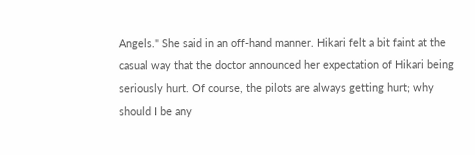Angels." She said in an off-hand manner. Hikari felt a bit faint at the casual way that the doctor announced her expectation of Hikari being seriously hurt. Of course, the pilots are always getting hurt; why should I be any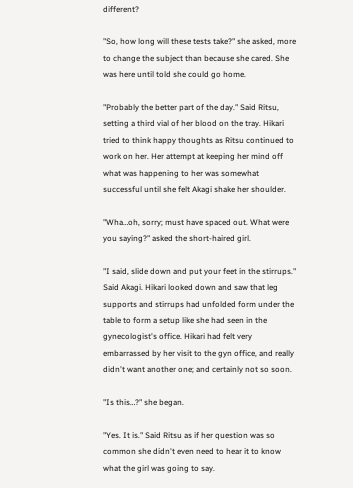different?

"So, how long will these tests take?" she asked, more to change the subject than because she cared. She was here until told she could go home.

"Probably the better part of the day." Said Ritsu, setting a third vial of her blood on the tray. Hikari tried to think happy thoughts as Ritsu continued to work on her. Her attempt at keeping her mind off what was happening to her was somewhat successful until she felt Akagi shake her shoulder.

"Wha…oh, sorry; must have spaced out. What were you saying?" asked the short-haired girl.

"I said, slide down and put your feet in the stirrups." Said Akagi. Hikari looked down and saw that leg supports and stirrups had unfolded form under the table to form a setup like she had seen in the gynecologist's office. Hikari had felt very embarrassed by her visit to the gyn office, and really didn't want another one; and certainly not so soon.

"Is this…?" she began.

"Yes. It is." Said Ritsu as if her question was so common she didn't even need to hear it to know what the girl was going to say.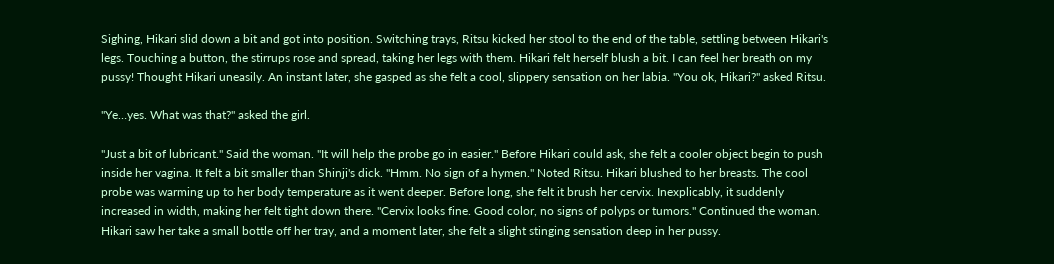Sighing, Hikari slid down a bit and got into position. Switching trays, Ritsu kicked her stool to the end of the table, settling between Hikari's legs. Touching a button, the stirrups rose and spread, taking her legs with them. Hikari felt herself blush a bit. I can feel her breath on my pussy! Thought Hikari uneasily. An instant later, she gasped as she felt a cool, slippery sensation on her labia. "You ok, Hikari?" asked Ritsu.

"Ye…yes. What was that?" asked the girl.

"Just a bit of lubricant." Said the woman. "It will help the probe go in easier." Before Hikari could ask, she felt a cooler object begin to push inside her vagina. It felt a bit smaller than Shinji's dick. "Hmm. No sign of a hymen." Noted Ritsu. Hikari blushed to her breasts. The cool probe was warming up to her body temperature as it went deeper. Before long, she felt it brush her cervix. Inexplicably, it suddenly increased in width, making her felt tight down there. "Cervix looks fine. Good color, no signs of polyps or tumors." Continued the woman. Hikari saw her take a small bottle off her tray, and a moment later, she felt a slight stinging sensation deep in her pussy.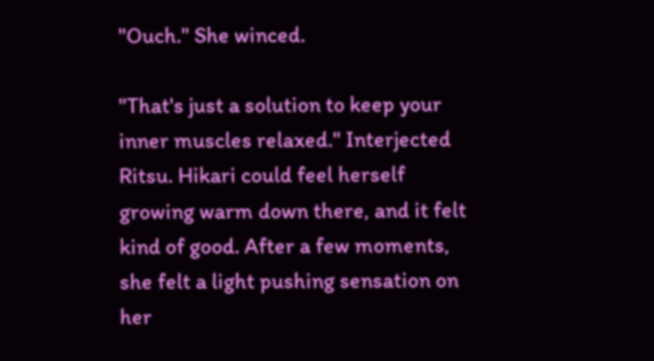"Ouch." She winced.

"That's just a solution to keep your inner muscles relaxed." Interjected Ritsu. Hikari could feel herself growing warm down there, and it felt kind of good. After a few moments, she felt a light pushing sensation on her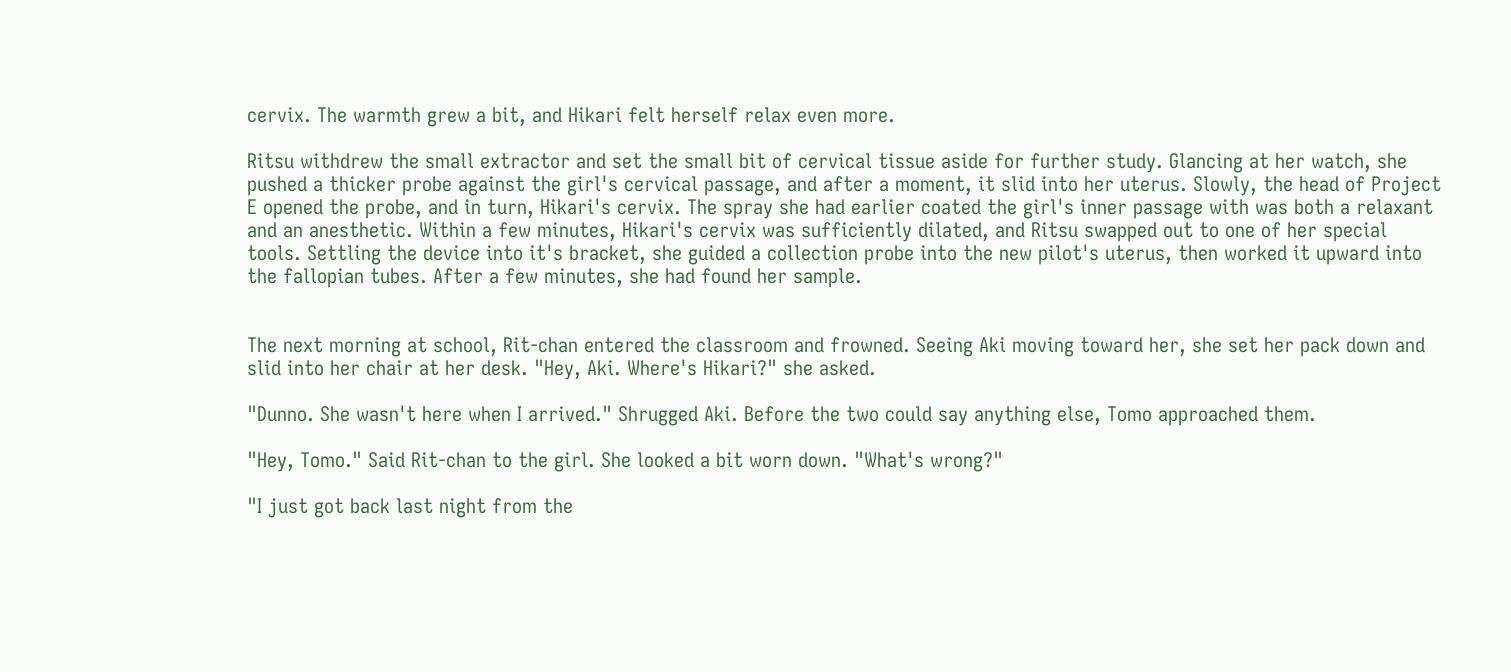cervix. The warmth grew a bit, and Hikari felt herself relax even more.

Ritsu withdrew the small extractor and set the small bit of cervical tissue aside for further study. Glancing at her watch, she pushed a thicker probe against the girl's cervical passage, and after a moment, it slid into her uterus. Slowly, the head of Project E opened the probe, and in turn, Hikari's cervix. The spray she had earlier coated the girl's inner passage with was both a relaxant and an anesthetic. Within a few minutes, Hikari's cervix was sufficiently dilated, and Ritsu swapped out to one of her special tools. Settling the device into it's bracket, she guided a collection probe into the new pilot's uterus, then worked it upward into the fallopian tubes. After a few minutes, she had found her sample.


The next morning at school, Rit-chan entered the classroom and frowned. Seeing Aki moving toward her, she set her pack down and slid into her chair at her desk. "Hey, Aki. Where's Hikari?" she asked.

"Dunno. She wasn't here when I arrived." Shrugged Aki. Before the two could say anything else, Tomo approached them.

"Hey, Tomo." Said Rit-chan to the girl. She looked a bit worn down. "What's wrong?"

"I just got back last night from the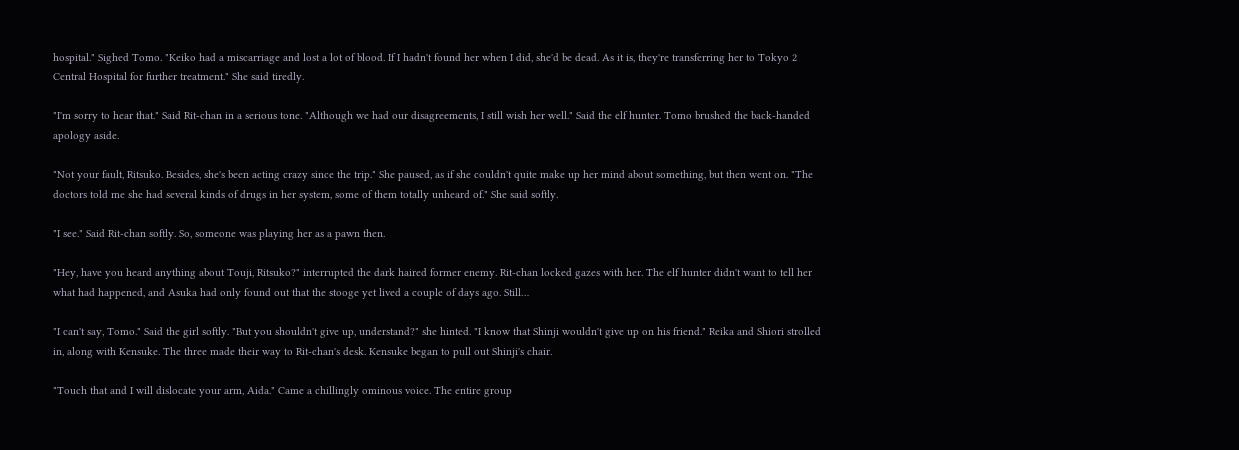hospital." Sighed Tomo. "Keiko had a miscarriage and lost a lot of blood. If I hadn't found her when I did, she'd be dead. As it is, they're transferring her to Tokyo 2 Central Hospital for further treatment." She said tiredly.

"I'm sorry to hear that." Said Rit-chan in a serious tone. "Although we had our disagreements, I still wish her well." Said the elf hunter. Tomo brushed the back-handed apology aside.

"Not your fault, Ritsuko. Besides, she's been acting crazy since the trip." She paused, as if she couldn't quite make up her mind about something, but then went on. "The doctors told me she had several kinds of drugs in her system, some of them totally unheard of." She said softly.

"I see." Said Rit-chan softly. So, someone was playing her as a pawn then.

"Hey, have you heard anything about Touji, Ritsuko?" interrupted the dark haired former enemy. Rit-chan locked gazes with her. The elf hunter didn't want to tell her what had happened, and Asuka had only found out that the stooge yet lived a couple of days ago. Still…

"I can't say, Tomo." Said the girl softly. "But you shouldn't give up, understand?" she hinted. "I know that Shinji wouldn't give up on his friend." Reika and Shiori strolled in, along with Kensuke. The three made their way to Rit-chan's desk. Kensuke began to pull out Shinji's chair.

"Touch that and I will dislocate your arm, Aida." Came a chillingly ominous voice. The entire group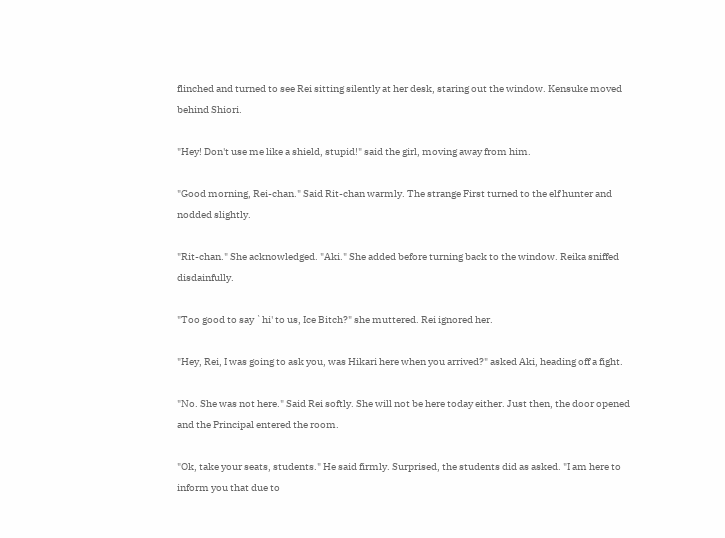flinched and turned to see Rei sitting silently at her desk, staring out the window. Kensuke moved behind Shiori.

"Hey! Don't use me like a shield, stupid!" said the girl, moving away from him.

"Good morning, Rei-chan." Said Rit-chan warmly. The strange First turned to the elf hunter and nodded slightly.

"Rit-chan." She acknowledged. "Aki." She added before turning back to the window. Reika sniffed disdainfully.

"Too good to say `hi' to us, Ice Bitch?" she muttered. Rei ignored her.

"Hey, Rei, I was going to ask you, was Hikari here when you arrived?" asked Aki, heading off a fight.

"No. She was not here." Said Rei softly. She will not be here today either. Just then, the door opened and the Principal entered the room.

"Ok, take your seats, students." He said firmly. Surprised, the students did as asked. "I am here to inform you that due to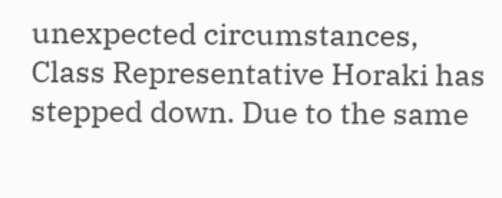unexpected circumstances, Class Representative Horaki has stepped down. Due to the same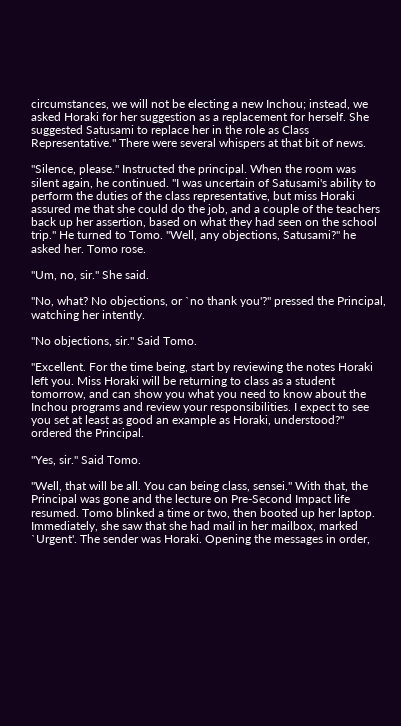circumstances, we will not be electing a new Inchou; instead, we asked Horaki for her suggestion as a replacement for herself. She suggested Satusami to replace her in the role as Class Representative." There were several whispers at that bit of news.

"Silence, please." Instructed the principal. When the room was silent again, he continued. "I was uncertain of Satusami's ability to perform the duties of the class representative, but miss Horaki assured me that she could do the job, and a couple of the teachers back up her assertion, based on what they had seen on the school trip." He turned to Tomo. "Well, any objections, Satusami?" he asked her. Tomo rose.

"Um, no, sir." She said.

"No, what? No objections, or `no thank you'?" pressed the Principal, watching her intently.

"No objections, sir." Said Tomo.

"Excellent. For the time being, start by reviewing the notes Horaki left you. Miss Horaki will be returning to class as a student tomorrow, and can show you what you need to know about the Inchou programs and review your responsibilities. I expect to see you set at least as good an example as Horaki, understood?" ordered the Principal.

"Yes, sir." Said Tomo.

"Well, that will be all. You can being class, sensei." With that, the Principal was gone and the lecture on Pre-Second Impact life resumed. Tomo blinked a time or two, then booted up her laptop. Immediately, she saw that she had mail in her mailbox, marked `Urgent'. The sender was Horaki. Opening the messages in order,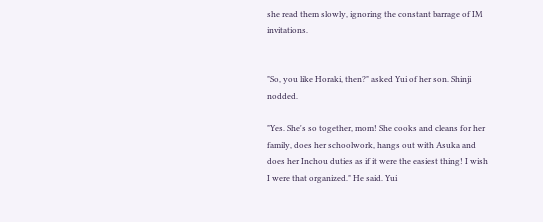she read them slowly, ignoring the constant barrage of IM invitations.


"So, you like Horaki, then?" asked Yui of her son. Shinji nodded.

"Yes. She's so together, mom! She cooks and cleans for her family, does her schoolwork, hangs out with Asuka and does her Inchou duties as if it were the easiest thing! I wish I were that organized." He said. Yui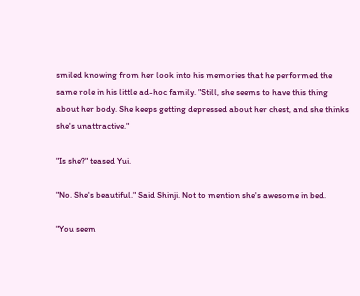smiled knowing from her look into his memories that he performed the same role in his little ad-hoc family. "Still, she seems to have this thing about her body. She keeps getting depressed about her chest, and she thinks she's unattractive."

"Is she?" teased Yui.

"No. She's beautiful." Said Shinji. Not to mention she's awesome in bed.

"You seem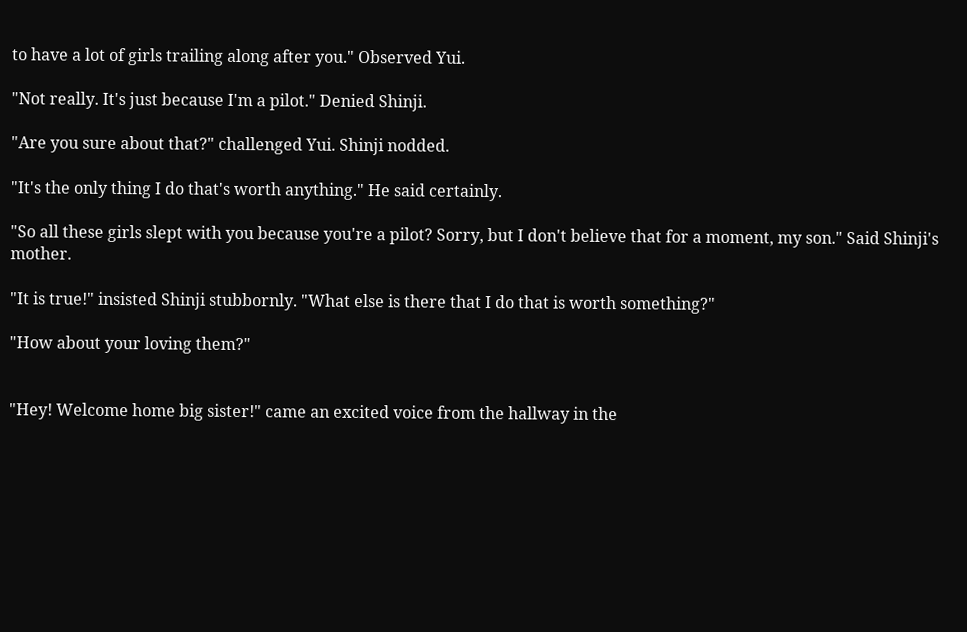to have a lot of girls trailing along after you." Observed Yui.

"Not really. It's just because I'm a pilot." Denied Shinji.

"Are you sure about that?" challenged Yui. Shinji nodded.

"It's the only thing I do that's worth anything." He said certainly.

"So all these girls slept with you because you're a pilot? Sorry, but I don't believe that for a moment, my son." Said Shinji's mother.

"It is true!" insisted Shinji stubbornly. "What else is there that I do that is worth something?"

"How about your loving them?"


"Hey! Welcome home big sister!" came an excited voice from the hallway in the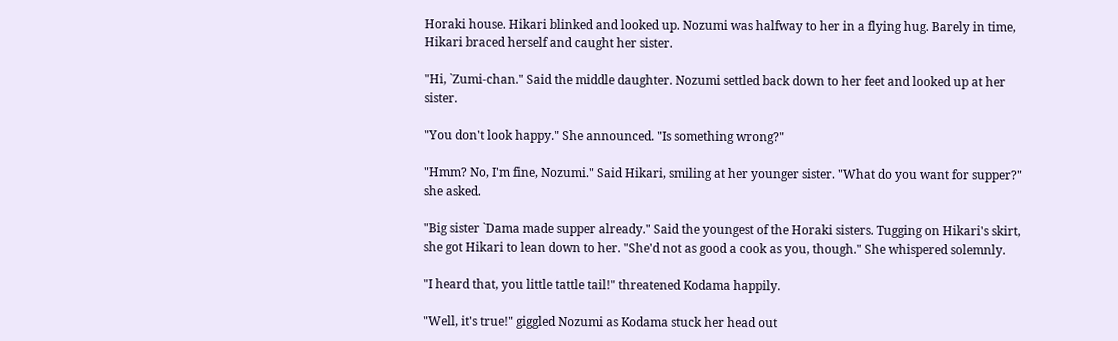Horaki house. Hikari blinked and looked up. Nozumi was halfway to her in a flying hug. Barely in time, Hikari braced herself and caught her sister.

"Hi, `Zumi-chan." Said the middle daughter. Nozumi settled back down to her feet and looked up at her sister.

"You don't look happy." She announced. "Is something wrong?"

"Hmm? No, I'm fine, Nozumi." Said Hikari, smiling at her younger sister. "What do you want for supper?" she asked.

"Big sister `Dama made supper already." Said the youngest of the Horaki sisters. Tugging on Hikari's skirt, she got Hikari to lean down to her. "She'd not as good a cook as you, though." She whispered solemnly.

"I heard that, you little tattle tail!" threatened Kodama happily.

"Well, it's true!" giggled Nozumi as Kodama stuck her head out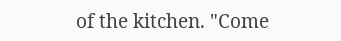of the kitchen. "Come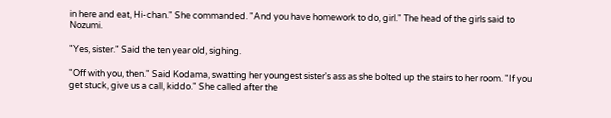in here and eat, Hi-chan." She commanded. "And you have homework to do, girl." The head of the girls said to Nozumi.

"Yes, sister." Said the ten year old, sighing.

"Off with you, then." Said Kodama, swatting her youngest sister's ass as she bolted up the stairs to her room. "If you get stuck, give us a call, kiddo." She called after the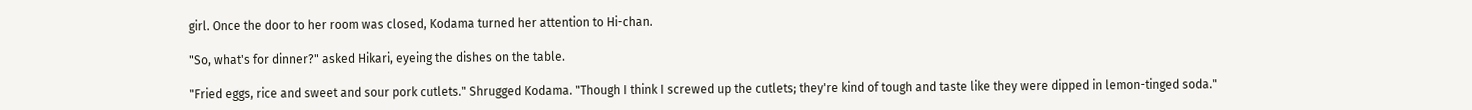girl. Once the door to her room was closed, Kodama turned her attention to Hi-chan.

"So, what's for dinner?" asked Hikari, eyeing the dishes on the table.

"Fried eggs, rice and sweet and sour pork cutlets." Shrugged Kodama. "Though I think I screwed up the cutlets; they're kind of tough and taste like they were dipped in lemon-tinged soda."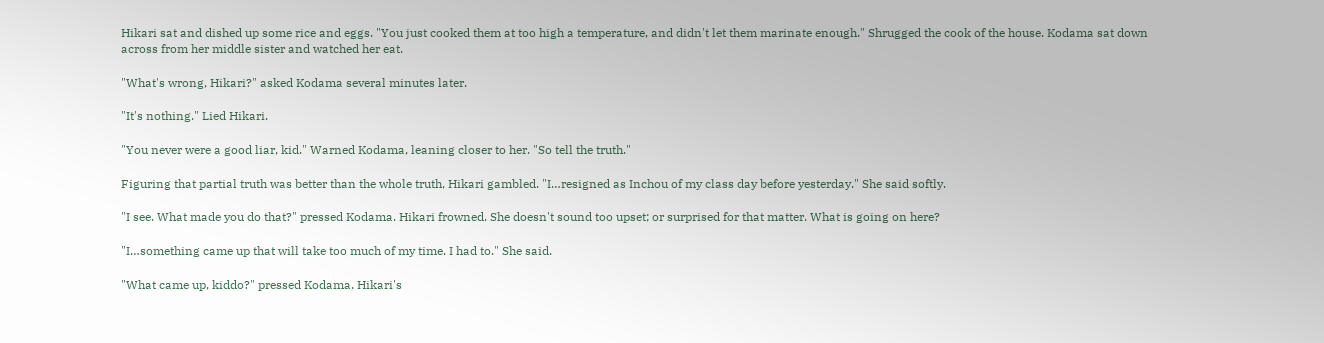Hikari sat and dished up some rice and eggs. "You just cooked them at too high a temperature, and didn't let them marinate enough." Shrugged the cook of the house. Kodama sat down across from her middle sister and watched her eat.

"What's wrong, Hikari?" asked Kodama several minutes later.

"It's nothing." Lied Hikari.

"You never were a good liar, kid." Warned Kodama, leaning closer to her. "So tell the truth."

Figuring that partial truth was better than the whole truth, Hikari gambled. "I…resigned as Inchou of my class day before yesterday." She said softly.

"I see. What made you do that?" pressed Kodama. Hikari frowned. She doesn't sound too upset; or surprised for that matter. What is going on here?

"I…something came up that will take too much of my time. I had to." She said.

"What came up, kiddo?" pressed Kodama. Hikari's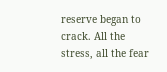reserve began to crack. All the stress, all the fear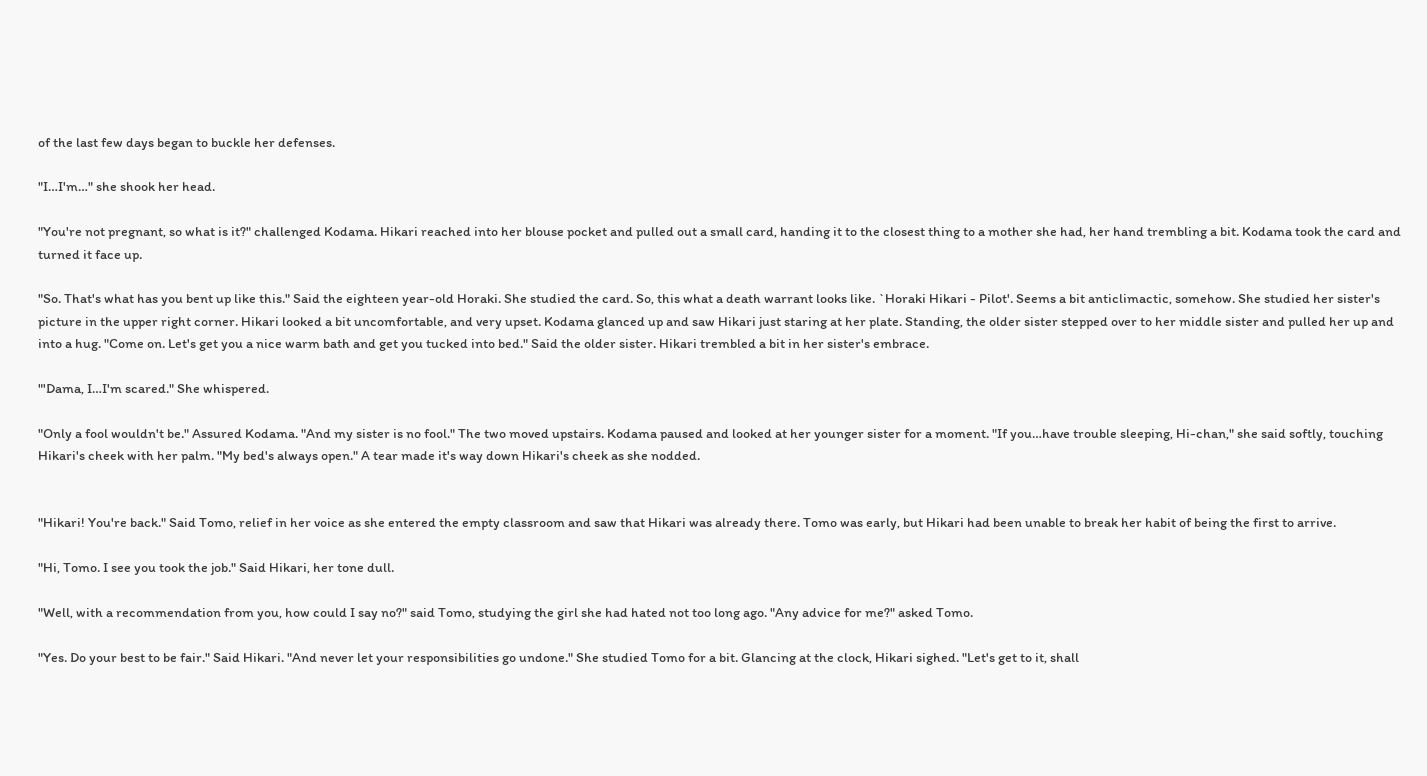of the last few days began to buckle her defenses.

"I…I'm…" she shook her head.

"You're not pregnant, so what is it?" challenged Kodama. Hikari reached into her blouse pocket and pulled out a small card, handing it to the closest thing to a mother she had, her hand trembling a bit. Kodama took the card and turned it face up.

"So. That's what has you bent up like this." Said the eighteen year-old Horaki. She studied the card. So, this what a death warrant looks like. `Horaki Hikari - Pilot'. Seems a bit anticlimactic, somehow. She studied her sister's picture in the upper right corner. Hikari looked a bit uncomfortable, and very upset. Kodama glanced up and saw Hikari just staring at her plate. Standing, the older sister stepped over to her middle sister and pulled her up and into a hug. "Come on. Let's get you a nice warm bath and get you tucked into bed." Said the older sister. Hikari trembled a bit in her sister's embrace.

"'Dama, I…I'm scared." She whispered.

"Only a fool wouldn't be." Assured Kodama. "And my sister is no fool." The two moved upstairs. Kodama paused and looked at her younger sister for a moment. "If you…have trouble sleeping, Hi-chan," she said softly, touching Hikari's cheek with her palm. "My bed's always open." A tear made it's way down Hikari's cheek as she nodded.


"Hikari! You're back." Said Tomo, relief in her voice as she entered the empty classroom and saw that Hikari was already there. Tomo was early, but Hikari had been unable to break her habit of being the first to arrive.

"Hi, Tomo. I see you took the job." Said Hikari, her tone dull.

"Well, with a recommendation from you, how could I say no?" said Tomo, studying the girl she had hated not too long ago. "Any advice for me?" asked Tomo.

"Yes. Do your best to be fair." Said Hikari. "And never let your responsibilities go undone." She studied Tomo for a bit. Glancing at the clock, Hikari sighed. "Let's get to it, shall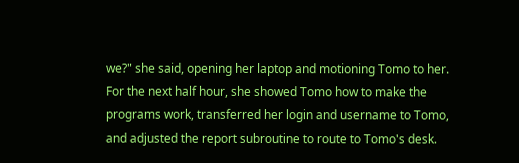we?" she said, opening her laptop and motioning Tomo to her. For the next half hour, she showed Tomo how to make the programs work, transferred her login and username to Tomo, and adjusted the report subroutine to route to Tomo's desk.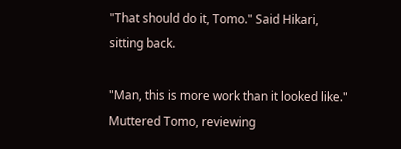"That should do it, Tomo." Said Hikari, sitting back.

"Man, this is more work than it looked like." Muttered Tomo, reviewing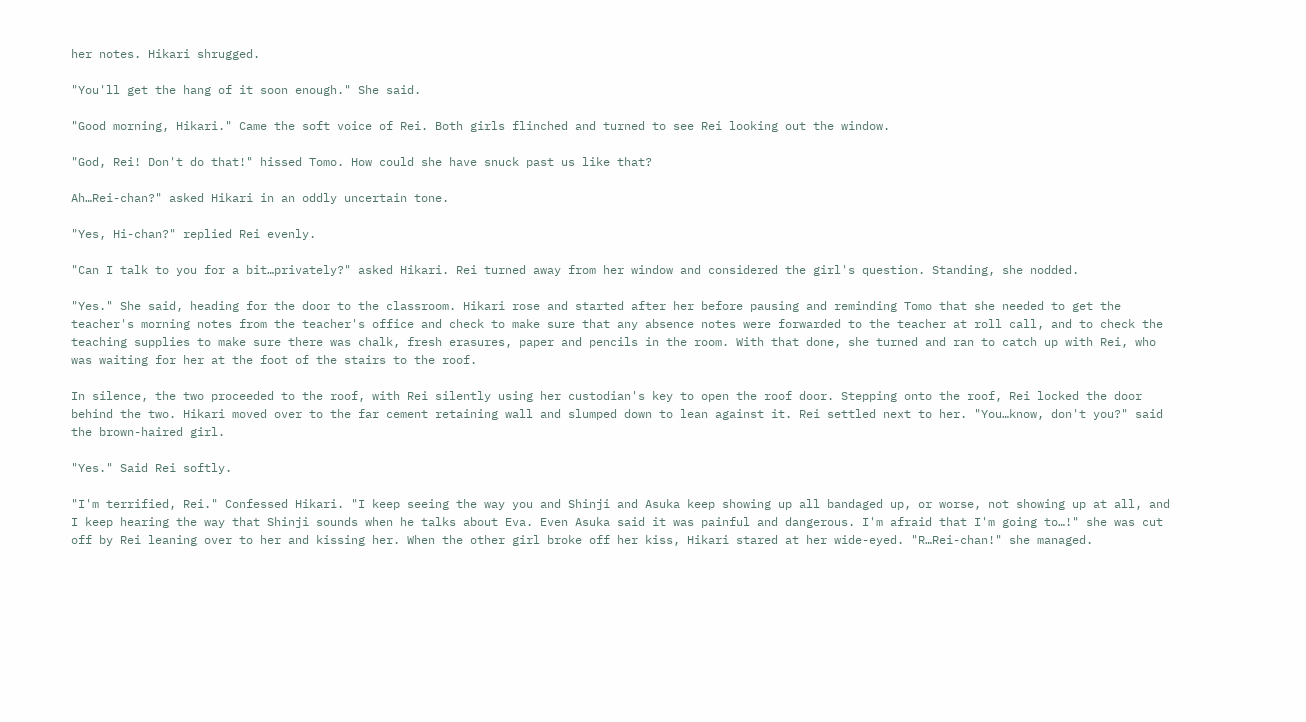her notes. Hikari shrugged.

"You'll get the hang of it soon enough." She said.

"Good morning, Hikari." Came the soft voice of Rei. Both girls flinched and turned to see Rei looking out the window.

"God, Rei! Don't do that!" hissed Tomo. How could she have snuck past us like that?

Ah…Rei-chan?" asked Hikari in an oddly uncertain tone.

"Yes, Hi-chan?" replied Rei evenly.

"Can I talk to you for a bit…privately?" asked Hikari. Rei turned away from her window and considered the girl's question. Standing, she nodded.

"Yes." She said, heading for the door to the classroom. Hikari rose and started after her before pausing and reminding Tomo that she needed to get the teacher's morning notes from the teacher's office and check to make sure that any absence notes were forwarded to the teacher at roll call, and to check the teaching supplies to make sure there was chalk, fresh erasures, paper and pencils in the room. With that done, she turned and ran to catch up with Rei, who was waiting for her at the foot of the stairs to the roof.

In silence, the two proceeded to the roof, with Rei silently using her custodian's key to open the roof door. Stepping onto the roof, Rei locked the door behind the two. Hikari moved over to the far cement retaining wall and slumped down to lean against it. Rei settled next to her. "You…know, don't you?" said the brown-haired girl.

"Yes." Said Rei softly.

"I'm terrified, Rei." Confessed Hikari. "I keep seeing the way you and Shinji and Asuka keep showing up all bandaged up, or worse, not showing up at all, and I keep hearing the way that Shinji sounds when he talks about Eva. Even Asuka said it was painful and dangerous. I'm afraid that I'm going to…!" she was cut off by Rei leaning over to her and kissing her. When the other girl broke off her kiss, Hikari stared at her wide-eyed. "R…Rei-chan!" she managed.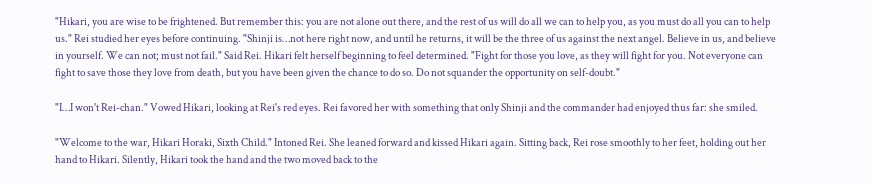"Hikari, you are wise to be frightened. But remember this: you are not alone out there, and the rest of us will do all we can to help you, as you must do all you can to help us." Rei studied her eyes before continuing. "Shinji is…not here right now, and until he returns, it will be the three of us against the next angel. Believe in us, and believe in yourself. We can not; must not fail." Said Rei. Hikari felt herself beginning to feel determined. "Fight for those you love, as they will fight for you. Not everyone can fight to save those they love from death, but you have been given the chance to do so. Do not squander the opportunity on self-doubt."

"I…I won't Rei-chan." Vowed Hikari, looking at Rei's red eyes. Rei favored her with something that only Shinji and the commander had enjoyed thus far: she smiled.

"Welcome to the war, Hikari Horaki, Sixth Child." Intoned Rei. She leaned forward and kissed Hikari again. Sitting back, Rei rose smoothly to her feet, holding out her hand to Hikari. Silently, Hikari took the hand and the two moved back to the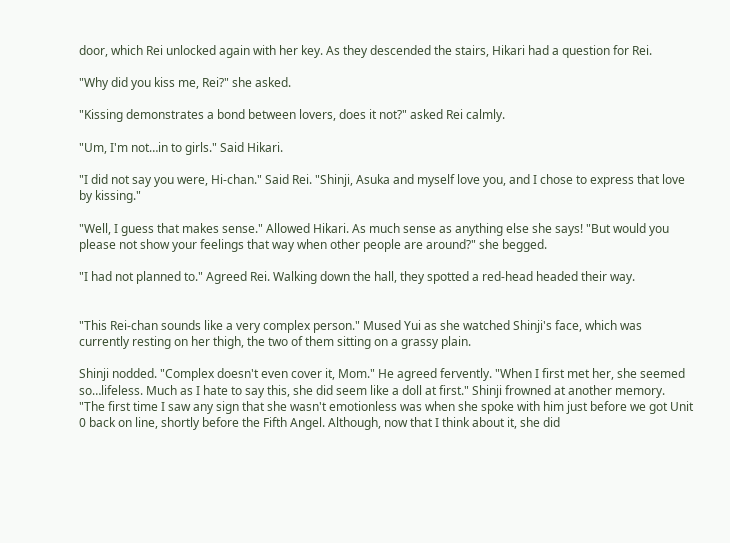door, which Rei unlocked again with her key. As they descended the stairs, Hikari had a question for Rei.

"Why did you kiss me, Rei?" she asked.

"Kissing demonstrates a bond between lovers, does it not?" asked Rei calmly.

"Um, I'm not…in to girls." Said Hikari.

"I did not say you were, Hi-chan." Said Rei. "Shinji, Asuka and myself love you, and I chose to express that love by kissing."

"Well, I guess that makes sense." Allowed Hikari. As much sense as anything else she says! "But would you please not show your feelings that way when other people are around?" she begged.

"I had not planned to." Agreed Rei. Walking down the hall, they spotted a red-head headed their way.


"This Rei-chan sounds like a very complex person." Mused Yui as she watched Shinji's face, which was currently resting on her thigh, the two of them sitting on a grassy plain.

Shinji nodded. "Complex doesn't even cover it, Mom." He agreed fervently. "When I first met her, she seemed so…lifeless. Much as I hate to say this, she did seem like a doll at first." Shinji frowned at another memory. "The first time I saw any sign that she wasn't emotionless was when she spoke with him just before we got Unit 0 back on line, shortly before the Fifth Angel. Although, now that I think about it, she did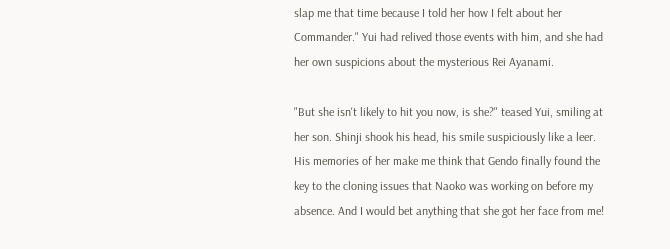slap me that time because I told her how I felt about her Commander." Yui had relived those events with him, and she had her own suspicions about the mysterious Rei Ayanami.

"But she isn't likely to hit you now, is she?" teased Yui, smiling at her son. Shinji shook his head, his smile suspiciously like a leer. His memories of her make me think that Gendo finally found the key to the cloning issues that Naoko was working on before my absence. And I would bet anything that she got her face from me!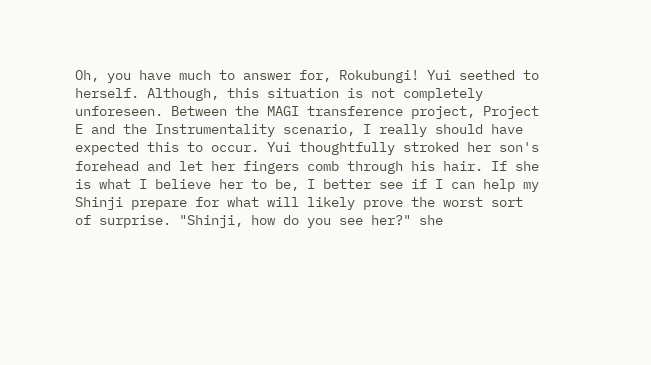Oh, you have much to answer for, Rokubungi! Yui seethed to herself. Although, this situation is not completely unforeseen. Between the MAGI transference project, Project E and the Instrumentality scenario, I really should have expected this to occur. Yui thoughtfully stroked her son's forehead and let her fingers comb through his hair. If she is what I believe her to be, I better see if I can help my Shinji prepare for what will likely prove the worst sort of surprise. "Shinji, how do you see her?" she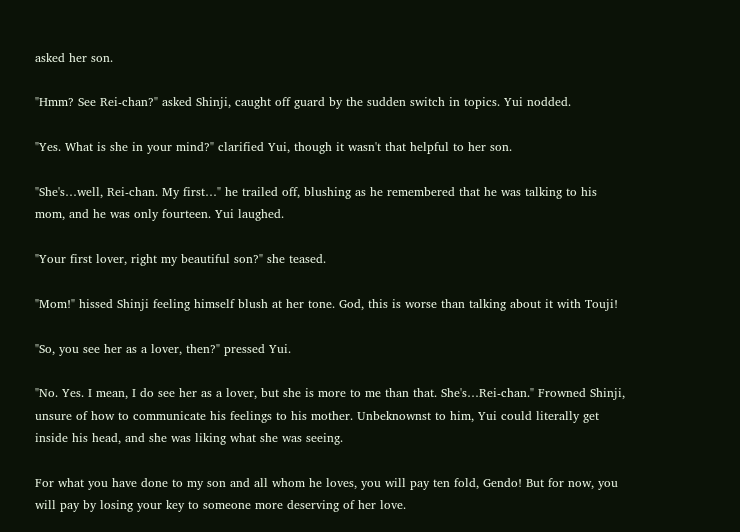asked her son.

"Hmm? See Rei-chan?" asked Shinji, caught off guard by the sudden switch in topics. Yui nodded.

"Yes. What is she in your mind?" clarified Yui, though it wasn't that helpful to her son.

"She's…well, Rei-chan. My first…" he trailed off, blushing as he remembered that he was talking to his mom, and he was only fourteen. Yui laughed.

"Your first lover, right my beautiful son?" she teased.

"Mom!" hissed Shinji feeling himself blush at her tone. God, this is worse than talking about it with Touji!

"So, you see her as a lover, then?" pressed Yui.

"No. Yes. I mean, I do see her as a lover, but she is more to me than that. She's…Rei-chan." Frowned Shinji, unsure of how to communicate his feelings to his mother. Unbeknownst to him, Yui could literally get inside his head, and she was liking what she was seeing.

For what you have done to my son and all whom he loves, you will pay ten fold, Gendo! But for now, you will pay by losing your key to someone more deserving of her love.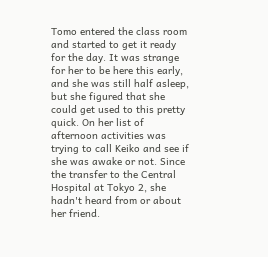Tomo entered the class room and started to get it ready for the day. It was strange for her to be here this early, and she was still half asleep, but she figured that she could get used to this pretty quick. On her list of afternoon activities was trying to call Keiko and see if she was awake or not. Since the transfer to the Central Hospital at Tokyo 2, she hadn't heard from or about her friend.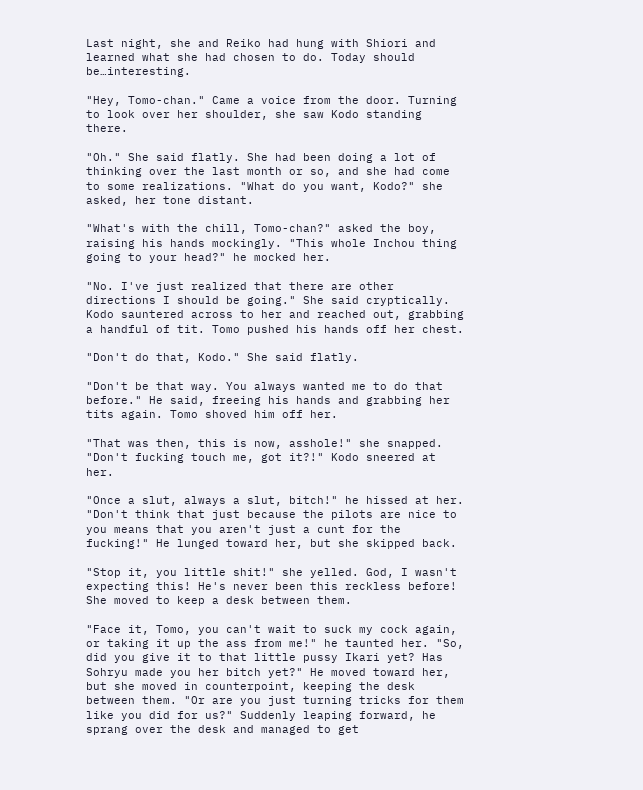Last night, she and Reiko had hung with Shiori and learned what she had chosen to do. Today should be…interesting.

"Hey, Tomo-chan." Came a voice from the door. Turning to look over her shoulder, she saw Kodo standing there.

"Oh." She said flatly. She had been doing a lot of thinking over the last month or so, and she had come to some realizations. "What do you want, Kodo?" she asked, her tone distant.

"What's with the chill, Tomo-chan?" asked the boy, raising his hands mockingly. "This whole Inchou thing going to your head?" he mocked her.

"No. I've just realized that there are other directions I should be going." She said cryptically. Kodo sauntered across to her and reached out, grabbing a handful of tit. Tomo pushed his hands off her chest.

"Don't do that, Kodo." She said flatly.

"Don't be that way. You always wanted me to do that before." He said, freeing his hands and grabbing her tits again. Tomo shoved him off her.

"That was then, this is now, asshole!" she snapped. "Don't fucking touch me, got it?!" Kodo sneered at her.

"Once a slut, always a slut, bitch!" he hissed at her. "Don't think that just because the pilots are nice to you means that you aren't just a cunt for the fucking!" He lunged toward her, but she skipped back.

"Stop it, you little shit!" she yelled. God, I wasn't expecting this! He's never been this reckless before! She moved to keep a desk between them.

"Face it, Tomo, you can't wait to suck my cock again, or taking it up the ass from me!" he taunted her. "So, did you give it to that little pussy Ikari yet? Has Sohryu made you her bitch yet?" He moved toward her, but she moved in counterpoint, keeping the desk between them. "Or are you just turning tricks for them like you did for us?" Suddenly leaping forward, he sprang over the desk and managed to get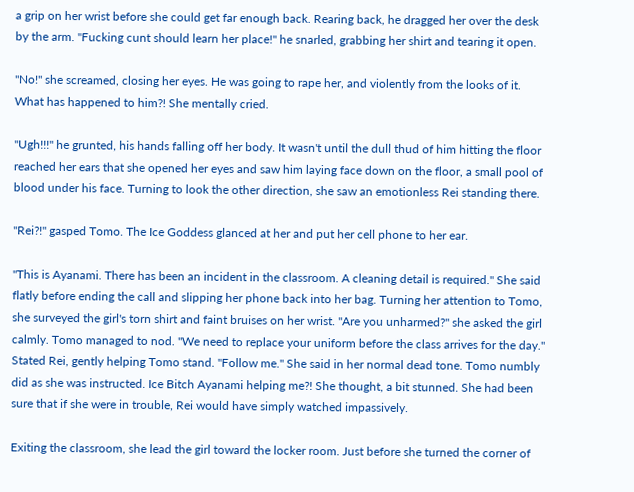a grip on her wrist before she could get far enough back. Rearing back, he dragged her over the desk by the arm. "Fucking cunt should learn her place!" he snarled, grabbing her shirt and tearing it open.

"No!" she screamed, closing her eyes. He was going to rape her, and violently from the looks of it. What has happened to him?! She mentally cried.

"Ugh!!!" he grunted, his hands falling off her body. It wasn't until the dull thud of him hitting the floor reached her ears that she opened her eyes and saw him laying face down on the floor, a small pool of blood under his face. Turning to look the other direction, she saw an emotionless Rei standing there.

"Rei?!" gasped Tomo. The Ice Goddess glanced at her and put her cell phone to her ear.

"This is Ayanami. There has been an incident in the classroom. A cleaning detail is required." She said flatly before ending the call and slipping her phone back into her bag. Turning her attention to Tomo, she surveyed the girl's torn shirt and faint bruises on her wrist. "Are you unharmed?" she asked the girl calmly. Tomo managed to nod. "We need to replace your uniform before the class arrives for the day." Stated Rei, gently helping Tomo stand. "Follow me." She said in her normal dead tone. Tomo numbly did as she was instructed. Ice Bitch Ayanami helping me?! She thought, a bit stunned. She had been sure that if she were in trouble, Rei would have simply watched impassively.

Exiting the classroom, she lead the girl toward the locker room. Just before she turned the corner of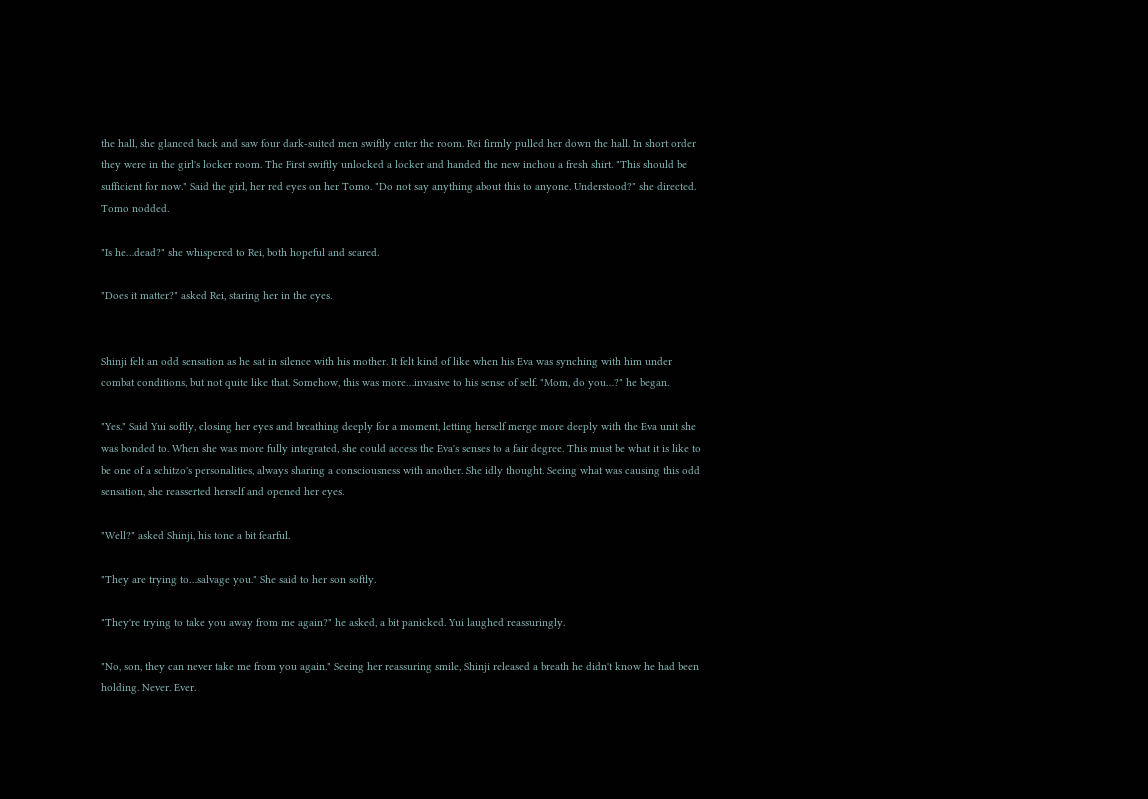the hall, she glanced back and saw four dark-suited men swiftly enter the room. Rei firmly pulled her down the hall. In short order they were in the girl's locker room. The First swiftly unlocked a locker and handed the new inchou a fresh shirt. "This should be sufficient for now." Said the girl, her red eyes on her Tomo. "Do not say anything about this to anyone. Understood?" she directed. Tomo nodded.

"Is he…dead?" she whispered to Rei, both hopeful and scared.

"Does it matter?" asked Rei, staring her in the eyes.


Shinji felt an odd sensation as he sat in silence with his mother. It felt kind of like when his Eva was synching with him under combat conditions, but not quite like that. Somehow, this was more…invasive to his sense of self. "Mom, do you…?" he began.

"Yes." Said Yui softly, closing her eyes and breathing deeply for a moment, letting herself merge more deeply with the Eva unit she was bonded to. When she was more fully integrated, she could access the Eva's senses to a fair degree. This must be what it is like to be one of a schitzo's personalities, always sharing a consciousness with another. She idly thought. Seeing what was causing this odd sensation, she reasserted herself and opened her eyes.

"Well?" asked Shinji, his tone a bit fearful.

"They are trying to…salvage you." She said to her son softly.

"They're trying to take you away from me again?" he asked, a bit panicked. Yui laughed reassuringly.

"No, son, they can never take me from you again." Seeing her reassuring smile, Shinji released a breath he didn't know he had been holding. Never. Ever.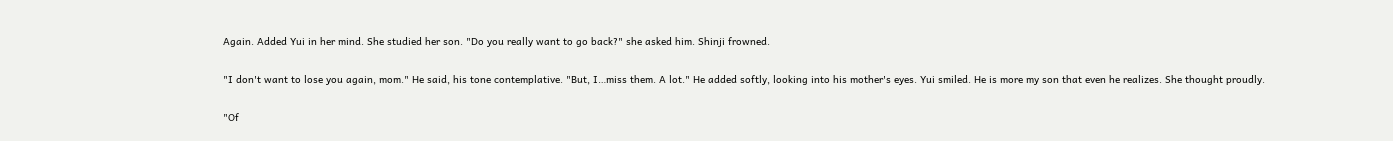Again. Added Yui in her mind. She studied her son. "Do you really want to go back?" she asked him. Shinji frowned.

"I don't want to lose you again, mom." He said, his tone contemplative. "But, I…miss them. A lot." He added softly, looking into his mother's eyes. Yui smiled. He is more my son that even he realizes. She thought proudly.

"Of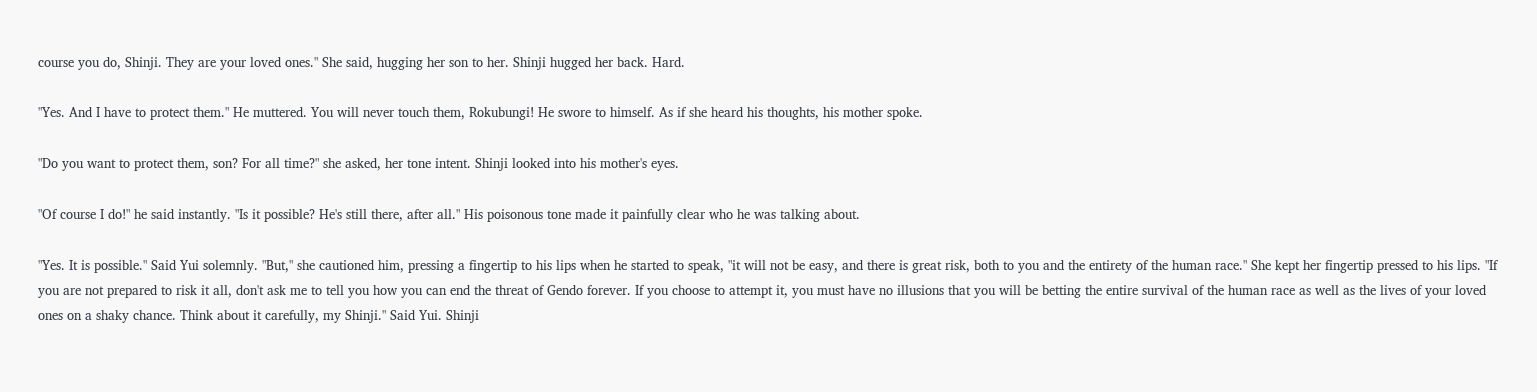course you do, Shinji. They are your loved ones." She said, hugging her son to her. Shinji hugged her back. Hard.

"Yes. And I have to protect them." He muttered. You will never touch them, Rokubungi! He swore to himself. As if she heard his thoughts, his mother spoke.

"Do you want to protect them, son? For all time?" she asked, her tone intent. Shinji looked into his mother's eyes.

"Of course I do!" he said instantly. "Is it possible? He's still there, after all." His poisonous tone made it painfully clear who he was talking about.

"Yes. It is possible." Said Yui solemnly. "But," she cautioned him, pressing a fingertip to his lips when he started to speak, "it will not be easy, and there is great risk, both to you and the entirety of the human race." She kept her fingertip pressed to his lips. "If you are not prepared to risk it all, don't ask me to tell you how you can end the threat of Gendo forever. If you choose to attempt it, you must have no illusions that you will be betting the entire survival of the human race as well as the lives of your loved ones on a shaky chance. Think about it carefully, my Shinji." Said Yui. Shinji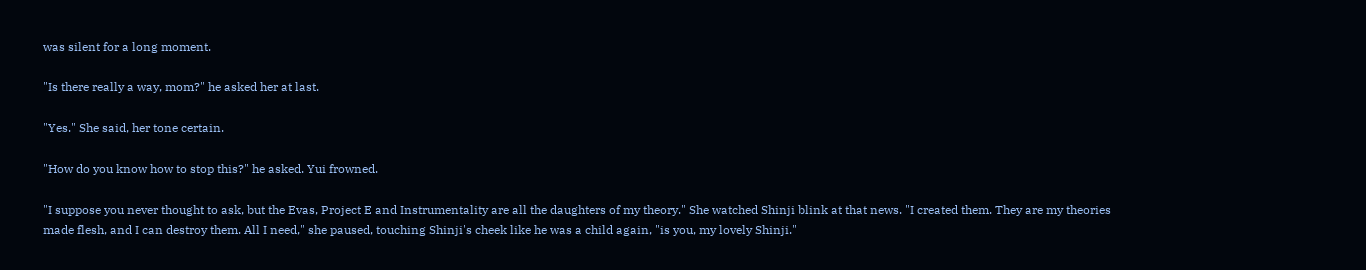was silent for a long moment.

"Is there really a way, mom?" he asked her at last.

"Yes." She said, her tone certain.

"How do you know how to stop this?" he asked. Yui frowned.

"I suppose you never thought to ask, but the Evas, Project E and Instrumentality are all the daughters of my theory." She watched Shinji blink at that news. "I created them. They are my theories made flesh, and I can destroy them. All I need," she paused, touching Shinji's cheek like he was a child again, "is you, my lovely Shinji."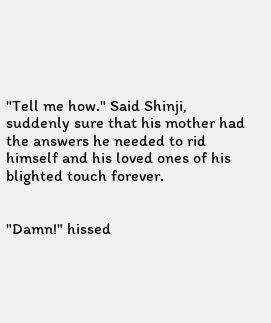"Tell me how." Said Shinji, suddenly sure that his mother had the answers he needed to rid himself and his loved ones of his blighted touch forever.


"Damn!" hissed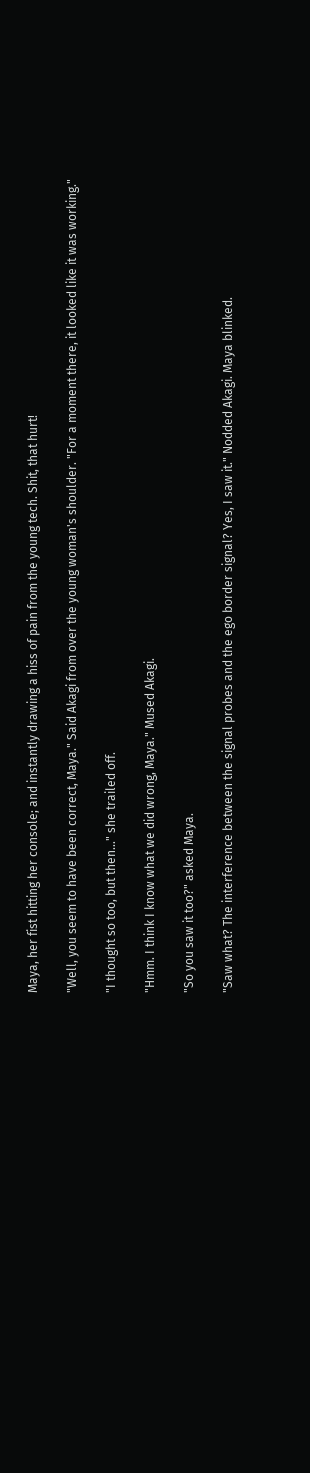Maya, her fist hitting her console; and instantly drawing a hiss of pain from the young tech. Shit, that hurt!

"Well, you seem to have been correct, Maya." Said Akagi from over the young woman's shoulder. "For a moment there, it looked like it was working."

"I thought so too, but then…" she trailed off.

"Hmm. I think I know what we did wrong, Maya." Mused Akagi.

"So you saw it too?" asked Maya.

"Saw what? The interference between the signal probes and the ego border signal? Yes, I saw it." Nodded Akagi. Maya blinked.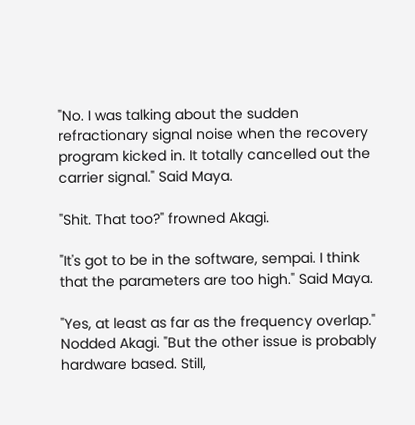"No. I was talking about the sudden refractionary signal noise when the recovery program kicked in. It totally cancelled out the carrier signal." Said Maya.

"Shit. That too?" frowned Akagi.

"It's got to be in the software, sempai. I think that the parameters are too high." Said Maya.

"Yes, at least as far as the frequency overlap." Nodded Akagi. "But the other issue is probably hardware based. Still,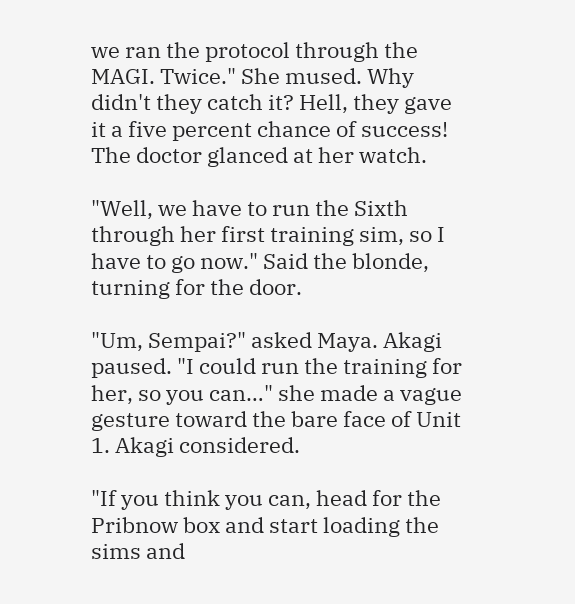we ran the protocol through the MAGI. Twice." She mused. Why didn't they catch it? Hell, they gave it a five percent chance of success! The doctor glanced at her watch.

"Well, we have to run the Sixth through her first training sim, so I have to go now." Said the blonde, turning for the door.

"Um, Sempai?" asked Maya. Akagi paused. "I could run the training for her, so you can…" she made a vague gesture toward the bare face of Unit 1. Akagi considered.

"If you think you can, head for the Pribnow box and start loading the sims and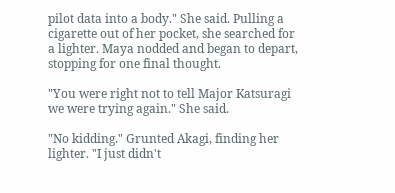pilot data into a body." She said. Pulling a cigarette out of her pocket, she searched for a lighter. Maya nodded and began to depart, stopping for one final thought.

"You were right not to tell Major Katsuragi we were trying again." She said.

"No kidding." Grunted Akagi, finding her lighter. "I just didn't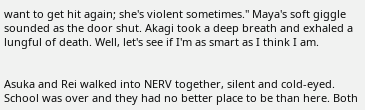want to get hit again; she's violent sometimes." Maya's soft giggle sounded as the door shut. Akagi took a deep breath and exhaled a lungful of death. Well, let's see if I'm as smart as I think I am.


Asuka and Rei walked into NERV together, silent and cold-eyed. School was over and they had no better place to be than here. Both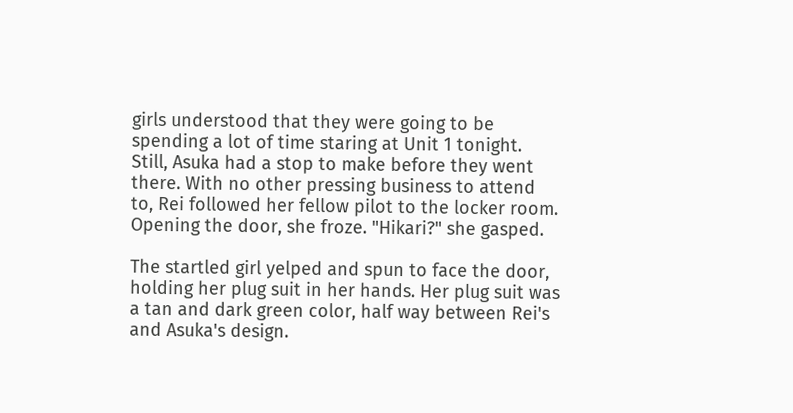girls understood that they were going to be spending a lot of time staring at Unit 1 tonight. Still, Asuka had a stop to make before they went there. With no other pressing business to attend to, Rei followed her fellow pilot to the locker room. Opening the door, she froze. "Hikari?" she gasped.

The startled girl yelped and spun to face the door, holding her plug suit in her hands. Her plug suit was a tan and dark green color, half way between Rei's and Asuka's design.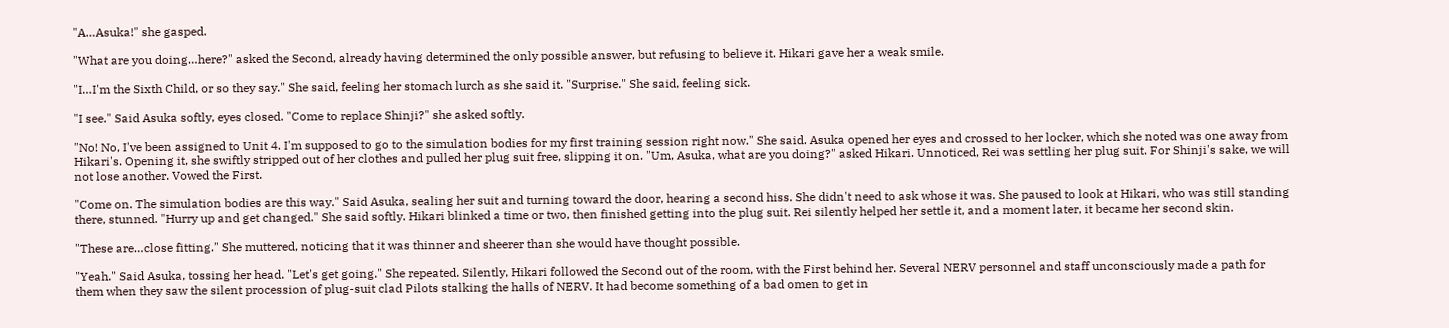"A…Asuka!" she gasped.

"What are you doing…here?" asked the Second, already having determined the only possible answer, but refusing to believe it. Hikari gave her a weak smile.

"I…I'm the Sixth Child, or so they say." She said, feeling her stomach lurch as she said it. "Surprise." She said, feeling sick.

"I see." Said Asuka softly, eyes closed. "Come to replace Shinji?" she asked softly.

"No! No, I've been assigned to Unit 4. I'm supposed to go to the simulation bodies for my first training session right now." She said. Asuka opened her eyes and crossed to her locker, which she noted was one away from Hikari's. Opening it, she swiftly stripped out of her clothes and pulled her plug suit free, slipping it on. "Um, Asuka, what are you doing?" asked Hikari. Unnoticed, Rei was settling her plug suit. For Shinji's sake, we will not lose another. Vowed the First.

"Come on. The simulation bodies are this way." Said Asuka, sealing her suit and turning toward the door, hearing a second hiss. She didn't need to ask whose it was. She paused to look at Hikari, who was still standing there, stunned. "Hurry up and get changed." She said softly. Hikari blinked a time or two, then finished getting into the plug suit. Rei silently helped her settle it, and a moment later, it became her second skin.

"These are…close fitting." She muttered, noticing that it was thinner and sheerer than she would have thought possible.

"Yeah." Said Asuka, tossing her head. "Let's get going." She repeated. Silently, Hikari followed the Second out of the room, with the First behind her. Several NERV personnel and staff unconsciously made a path for them when they saw the silent procession of plug-suit clad Pilots stalking the halls of NERV. It had become something of a bad omen to get in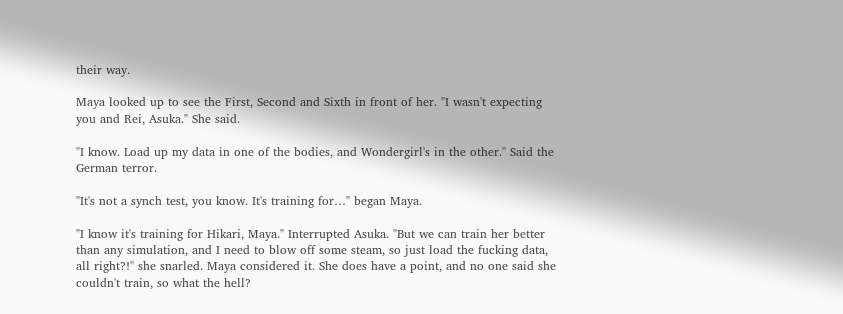their way.

Maya looked up to see the First, Second and Sixth in front of her. "I wasn't expecting you and Rei, Asuka." She said.

"I know. Load up my data in one of the bodies, and Wondergirl's in the other." Said the German terror.

"It's not a synch test, you know. It's training for…" began Maya.

"I know it's training for Hikari, Maya." Interrupted Asuka. "But we can train her better than any simulation, and I need to blow off some steam, so just load the fucking data, all right?!" she snarled. Maya considered it. She does have a point, and no one said she couldn't train, so what the hell?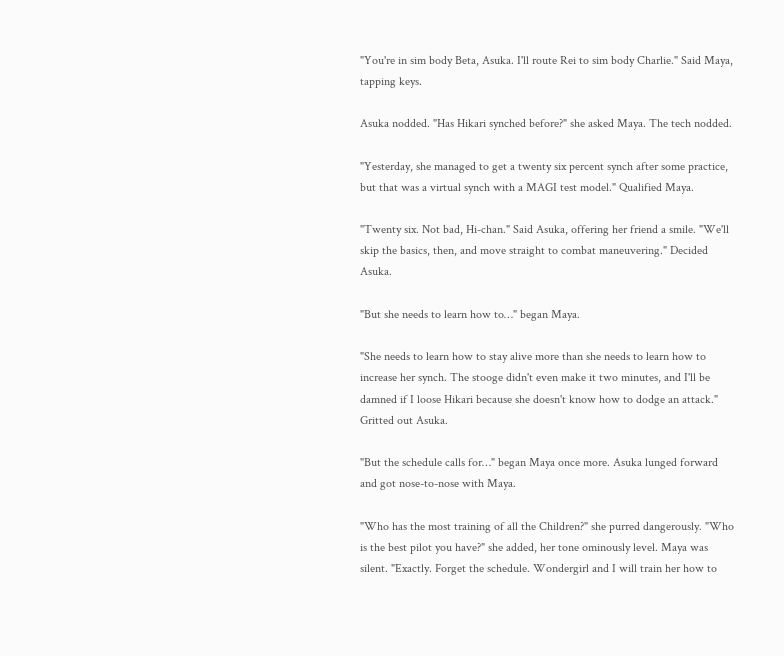"You're in sim body Beta, Asuka. I'll route Rei to sim body Charlie." Said Maya, tapping keys.

Asuka nodded. "Has Hikari synched before?" she asked Maya. The tech nodded.

"Yesterday, she managed to get a twenty six percent synch after some practice, but that was a virtual synch with a MAGI test model." Qualified Maya.

"Twenty six. Not bad, Hi-chan." Said Asuka, offering her friend a smile. "We'll skip the basics, then, and move straight to combat maneuvering." Decided Asuka.

"But she needs to learn how to…" began Maya.

"She needs to learn how to stay alive more than she needs to learn how to increase her synch. The stooge didn't even make it two minutes, and I'll be damned if I loose Hikari because she doesn't know how to dodge an attack." Gritted out Asuka.

"But the schedule calls for…" began Maya once more. Asuka lunged forward and got nose-to-nose with Maya.

"Who has the most training of all the Children?" she purred dangerously. "Who is the best pilot you have?" she added, her tone ominously level. Maya was silent. "Exactly. Forget the schedule. Wondergirl and I will train her how to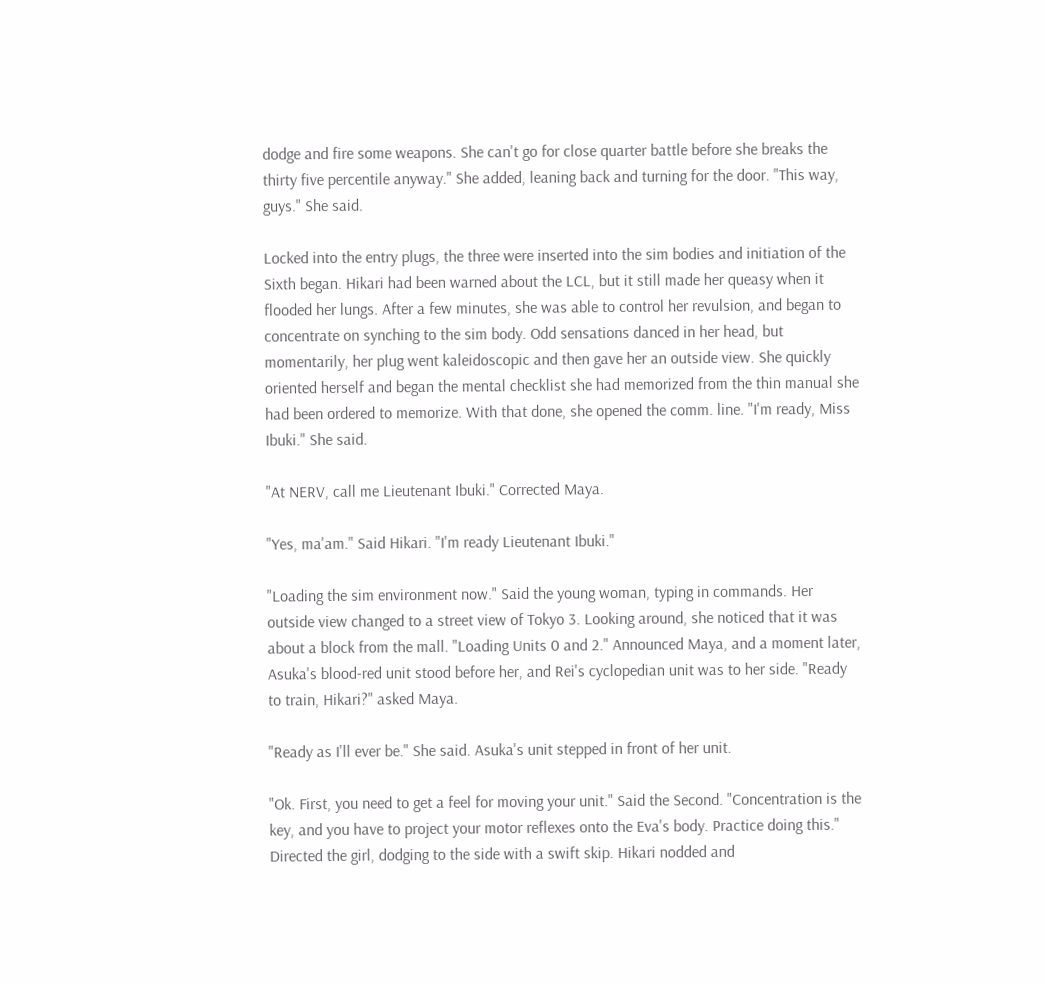dodge and fire some weapons. She can't go for close quarter battle before she breaks the thirty five percentile anyway." She added, leaning back and turning for the door. "This way, guys." She said.

Locked into the entry plugs, the three were inserted into the sim bodies and initiation of the Sixth began. Hikari had been warned about the LCL, but it still made her queasy when it flooded her lungs. After a few minutes, she was able to control her revulsion, and began to concentrate on synching to the sim body. Odd sensations danced in her head, but momentarily, her plug went kaleidoscopic and then gave her an outside view. She quickly oriented herself and began the mental checklist she had memorized from the thin manual she had been ordered to memorize. With that done, she opened the comm. line. "I'm ready, Miss Ibuki." She said.

"At NERV, call me Lieutenant Ibuki." Corrected Maya.

"Yes, ma'am." Said Hikari. "I'm ready Lieutenant Ibuki."

"Loading the sim environment now." Said the young woman, typing in commands. Her outside view changed to a street view of Tokyo 3. Looking around, she noticed that it was about a block from the mall. "Loading Units 0 and 2." Announced Maya, and a moment later, Asuka's blood-red unit stood before her, and Rei's cyclopedian unit was to her side. "Ready to train, Hikari?" asked Maya.

"Ready as I'll ever be." She said. Asuka's unit stepped in front of her unit.

"Ok. First, you need to get a feel for moving your unit." Said the Second. "Concentration is the key, and you have to project your motor reflexes onto the Eva's body. Practice doing this." Directed the girl, dodging to the side with a swift skip. Hikari nodded and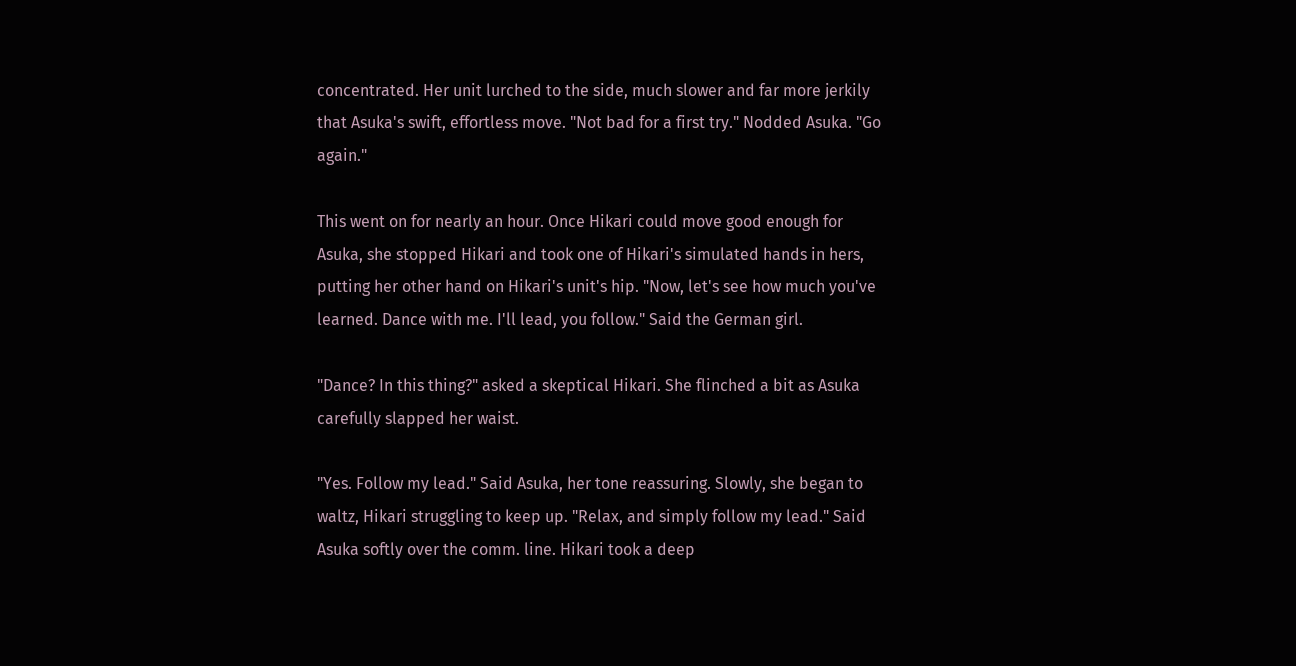concentrated. Her unit lurched to the side, much slower and far more jerkily that Asuka's swift, effortless move. "Not bad for a first try." Nodded Asuka. "Go again."

This went on for nearly an hour. Once Hikari could move good enough for Asuka, she stopped Hikari and took one of Hikari's simulated hands in hers, putting her other hand on Hikari's unit's hip. "Now, let's see how much you've learned. Dance with me. I'll lead, you follow." Said the German girl.

"Dance? In this thing?" asked a skeptical Hikari. She flinched a bit as Asuka carefully slapped her waist.

"Yes. Follow my lead." Said Asuka, her tone reassuring. Slowly, she began to waltz, Hikari struggling to keep up. "Relax, and simply follow my lead." Said Asuka softly over the comm. line. Hikari took a deep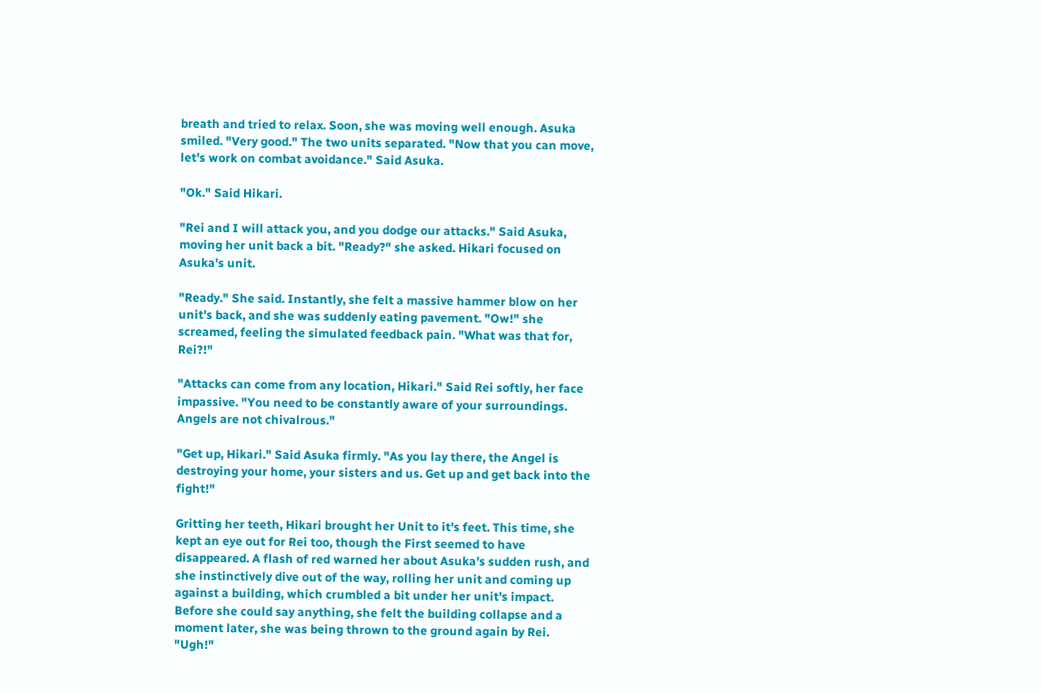breath and tried to relax. Soon, she was moving well enough. Asuka smiled. "Very good." The two units separated. "Now that you can move, let's work on combat avoidance." Said Asuka.

"Ok." Said Hikari.

"Rei and I will attack you, and you dodge our attacks." Said Asuka, moving her unit back a bit. "Ready?" she asked. Hikari focused on Asuka's unit.

"Ready." She said. Instantly, she felt a massive hammer blow on her unit's back, and she was suddenly eating pavement. "Ow!" she screamed, feeling the simulated feedback pain. "What was that for, Rei?!"

"Attacks can come from any location, Hikari." Said Rei softly, her face impassive. "You need to be constantly aware of your surroundings. Angels are not chivalrous."

"Get up, Hikari." Said Asuka firmly. "As you lay there, the Angel is destroying your home, your sisters and us. Get up and get back into the fight!"

Gritting her teeth, Hikari brought her Unit to it's feet. This time, she kept an eye out for Rei too, though the First seemed to have disappeared. A flash of red warned her about Asuka's sudden rush, and she instinctively dive out of the way, rolling her unit and coming up against a building, which crumbled a bit under her unit's impact. Before she could say anything, she felt the building collapse and a moment later, she was being thrown to the ground again by Rei. "Ugh!"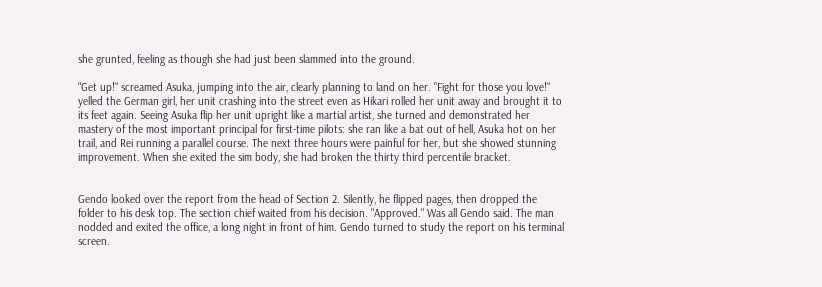she grunted, feeling as though she had just been slammed into the ground.

"Get up!" screamed Asuka, jumping into the air, clearly planning to land on her. "Fight for those you love!" yelled the German girl, her unit crashing into the street even as Hikari rolled her unit away and brought it to its feet again. Seeing Asuka flip her unit upright like a martial artist, she turned and demonstrated her mastery of the most important principal for first-time pilots: she ran like a bat out of hell, Asuka hot on her trail, and Rei running a parallel course. The next three hours were painful for her, but she showed stunning improvement. When she exited the sim body, she had broken the thirty third percentile bracket.


Gendo looked over the report from the head of Section 2. Silently, he flipped pages, then dropped the folder to his desk top. The section chief waited from his decision. "Approved." Was all Gendo said. The man nodded and exited the office, a long night in front of him. Gendo turned to study the report on his terminal screen.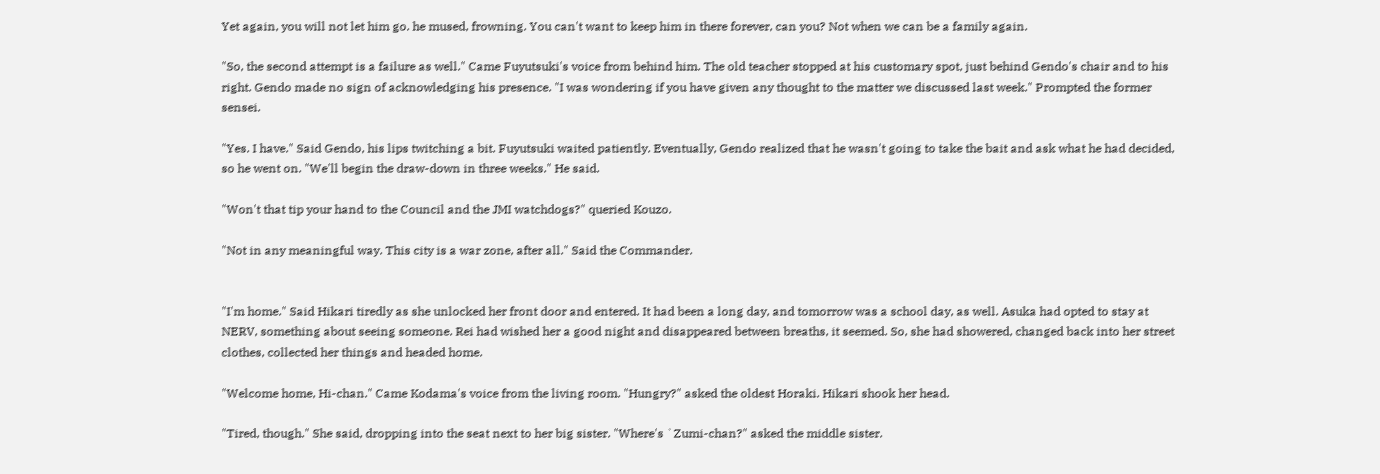Yet again, you will not let him go. he mused, frowning. You can't want to keep him in there forever, can you? Not when we can be a family again.

"So, the second attempt is a failure as well." Came Fuyutsuki's voice from behind him. The old teacher stopped at his customary spot, just behind Gendo's chair and to his right. Gendo made no sign of acknowledging his presence. "I was wondering if you have given any thought to the matter we discussed last week." Prompted the former sensei.

"Yes. I have." Said Gendo, his lips twitching a bit. Fuyutsuki waited patiently. Eventually, Gendo realized that he wasn't going to take the bait and ask what he had decided, so he went on. "We'll begin the draw-down in three weeks." He said.

"Won't that tip your hand to the Council and the JMI watchdogs?" queried Kouzo.

"Not in any meaningful way. This city is a war zone, after all." Said the Commander.


"I'm home." Said Hikari tiredly as she unlocked her front door and entered. It had been a long day, and tomorrow was a school day, as well. Asuka had opted to stay at NERV, something about seeing someone. Rei had wished her a good night and disappeared between breaths, it seemed. So, she had showered, changed back into her street clothes, collected her things and headed home.

"Welcome home, Hi-chan." Came Kodama's voice from the living room. "Hungry?" asked the oldest Horaki. Hikari shook her head.

"Tired, though." She said, dropping into the seat next to her big sister. "Where's `Zumi-chan?" asked the middle sister.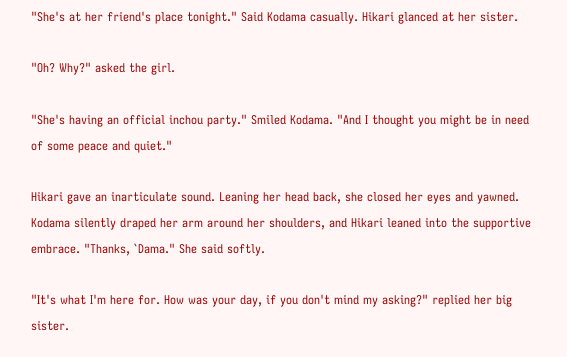"She's at her friend's place tonight." Said Kodama casually. Hikari glanced at her sister.

"Oh? Why?" asked the girl.

"She's having an official inchou party." Smiled Kodama. "And I thought you might be in need of some peace and quiet."

Hikari gave an inarticulate sound. Leaning her head back, she closed her eyes and yawned. Kodama silently draped her arm around her shoulders, and Hikari leaned into the supportive embrace. "Thanks, `Dama." She said softly.

"It's what I'm here for. How was your day, if you don't mind my asking?" replied her big sister.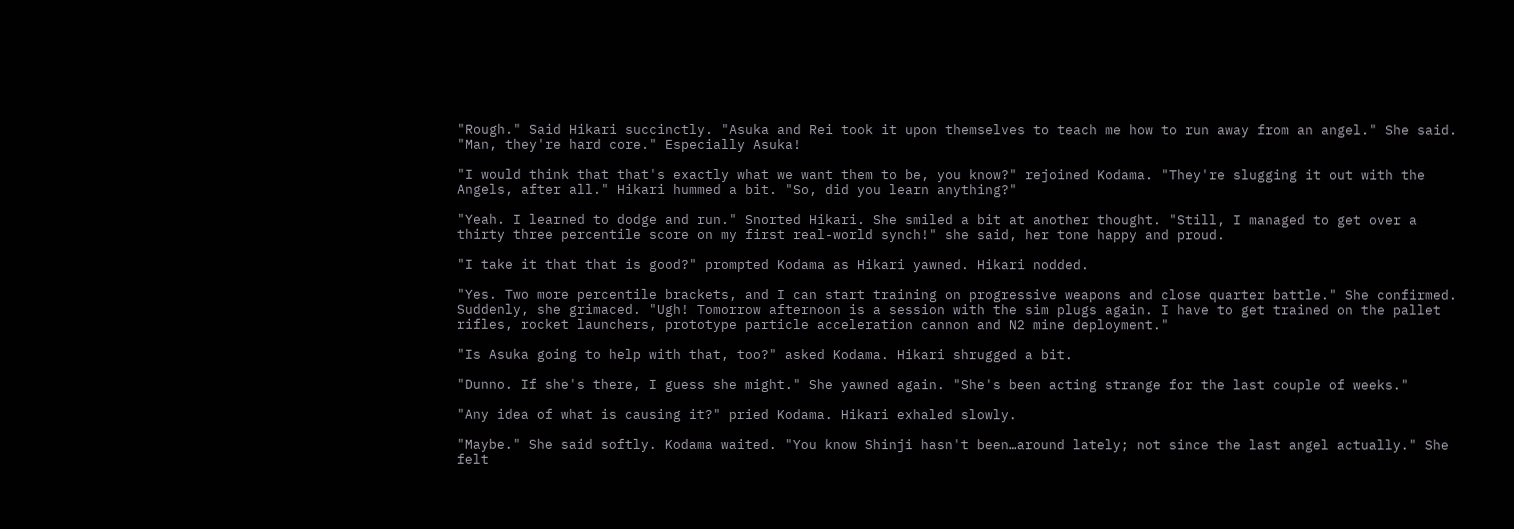"Rough." Said Hikari succinctly. "Asuka and Rei took it upon themselves to teach me how to run away from an angel." She said. "Man, they're hard core." Especially Asuka!

"I would think that that's exactly what we want them to be, you know?" rejoined Kodama. "They're slugging it out with the Angels, after all." Hikari hummed a bit. "So, did you learn anything?"

"Yeah. I learned to dodge and run." Snorted Hikari. She smiled a bit at another thought. "Still, I managed to get over a thirty three percentile score on my first real-world synch!" she said, her tone happy and proud.

"I take it that that is good?" prompted Kodama as Hikari yawned. Hikari nodded.

"Yes. Two more percentile brackets, and I can start training on progressive weapons and close quarter battle." She confirmed. Suddenly, she grimaced. "Ugh! Tomorrow afternoon is a session with the sim plugs again. I have to get trained on the pallet rifles, rocket launchers, prototype particle acceleration cannon and N2 mine deployment."

"Is Asuka going to help with that, too?" asked Kodama. Hikari shrugged a bit.

"Dunno. If she's there, I guess she might." She yawned again. "She's been acting strange for the last couple of weeks."

"Any idea of what is causing it?" pried Kodama. Hikari exhaled slowly.

"Maybe." She said softly. Kodama waited. "You know Shinji hasn't been…around lately; not since the last angel actually." She felt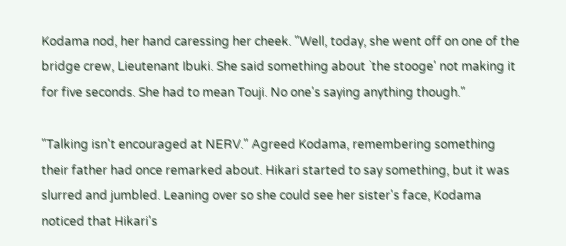Kodama nod, her hand caressing her cheek. "Well, today, she went off on one of the bridge crew, Lieutenant Ibuki. She said something about `the stooge' not making it for five seconds. She had to mean Touji. No one's saying anything though."

"Talking isn't encouraged at NERV." Agreed Kodama, remembering something their father had once remarked about. Hikari started to say something, but it was slurred and jumbled. Leaning over so she could see her sister's face, Kodama noticed that Hikari's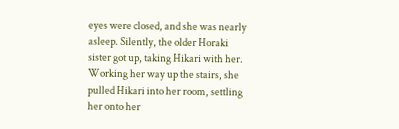eyes were closed, and she was nearly asleep. Silently, the older Horaki sister got up, taking Hikari with her. Working her way up the stairs, she pulled Hikari into her room, settling her onto her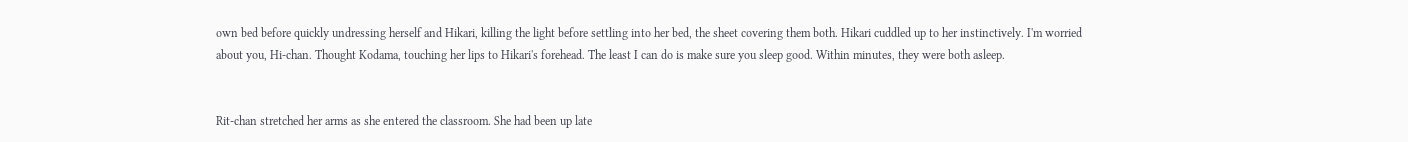own bed before quickly undressing herself and Hikari, killing the light before settling into her bed, the sheet covering them both. Hikari cuddled up to her instinctively. I'm worried about you, Hi-chan. Thought Kodama, touching her lips to Hikari's forehead. The least I can do is make sure you sleep good. Within minutes, they were both asleep.


Rit-chan stretched her arms as she entered the classroom. She had been up late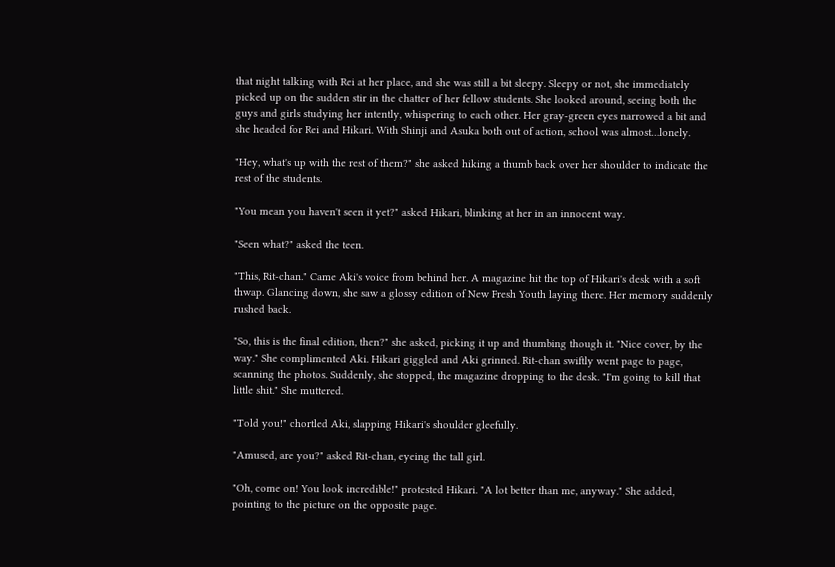that night talking with Rei at her place, and she was still a bit sleepy. Sleepy or not, she immediately picked up on the sudden stir in the chatter of her fellow students. She looked around, seeing both the guys and girls studying her intently, whispering to each other. Her gray-green eyes narrowed a bit and she headed for Rei and Hikari. With Shinji and Asuka both out of action, school was almost…lonely.

"Hey, what's up with the rest of them?" she asked hiking a thumb back over her shoulder to indicate the rest of the students.

"You mean you haven't seen it yet?" asked Hikari, blinking at her in an innocent way.

"Seen what?" asked the teen.

"This, Rit-chan." Came Aki's voice from behind her. A magazine hit the top of Hikari's desk with a soft thwap. Glancing down, she saw a glossy edition of New Fresh Youth laying there. Her memory suddenly rushed back.

"So, this is the final edition, then?" she asked, picking it up and thumbing though it. "Nice cover, by the way." She complimented Aki. Hikari giggled and Aki grinned. Rit-chan swiftly went page to page, scanning the photos. Suddenly, she stopped, the magazine dropping to the desk. "I'm going to kill that little shit." She muttered.

"Told you!" chortled Aki, slapping Hikari's shoulder gleefully.

"Amused, are you?" asked Rit-chan, eyeing the tall girl.

"Oh, come on! You look incredible!" protested Hikari. "A lot better than me, anyway." She added, pointing to the picture on the opposite page.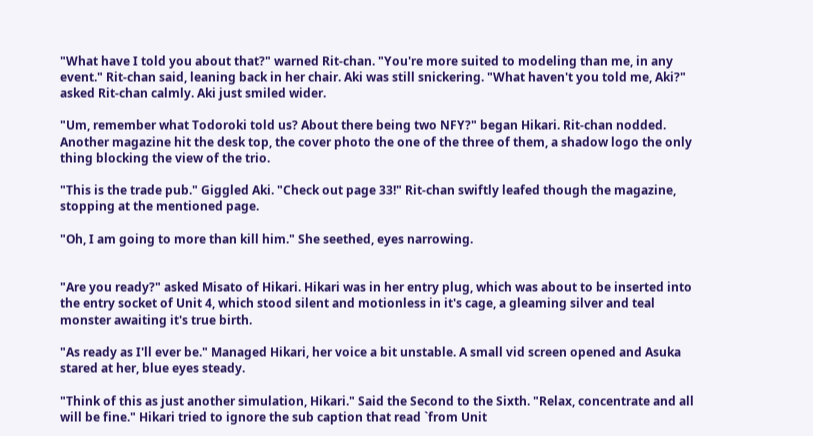"What have I told you about that?" warned Rit-chan. "You're more suited to modeling than me, in any event." Rit-chan said, leaning back in her chair. Aki was still snickering. "What haven't you told me, Aki?" asked Rit-chan calmly. Aki just smiled wider.

"Um, remember what Todoroki told us? About there being two NFY?" began Hikari. Rit-chan nodded. Another magazine hit the desk top, the cover photo the one of the three of them, a shadow logo the only thing blocking the view of the trio.

"This is the trade pub." Giggled Aki. "Check out page 33!" Rit-chan swiftly leafed though the magazine, stopping at the mentioned page.

"Oh, I am going to more than kill him." She seethed, eyes narrowing.


"Are you ready?" asked Misato of Hikari. Hikari was in her entry plug, which was about to be inserted into the entry socket of Unit 4, which stood silent and motionless in it's cage, a gleaming silver and teal monster awaiting it's true birth.

"As ready as I'll ever be." Managed Hikari, her voice a bit unstable. A small vid screen opened and Asuka stared at her, blue eyes steady.

"Think of this as just another simulation, Hikari." Said the Second to the Sixth. "Relax, concentrate and all will be fine." Hikari tried to ignore the sub caption that read `from Unit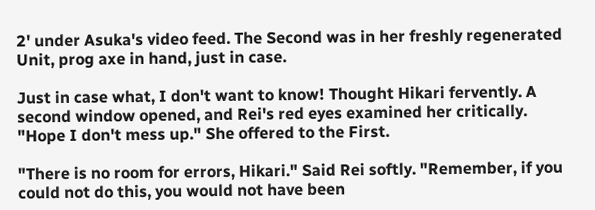2' under Asuka's video feed. The Second was in her freshly regenerated Unit, prog axe in hand, just in case.

Just in case what, I don't want to know! Thought Hikari fervently. A second window opened, and Rei's red eyes examined her critically. "Hope I don't mess up." She offered to the First.

"There is no room for errors, Hikari." Said Rei softly. "Remember, if you could not do this, you would not have been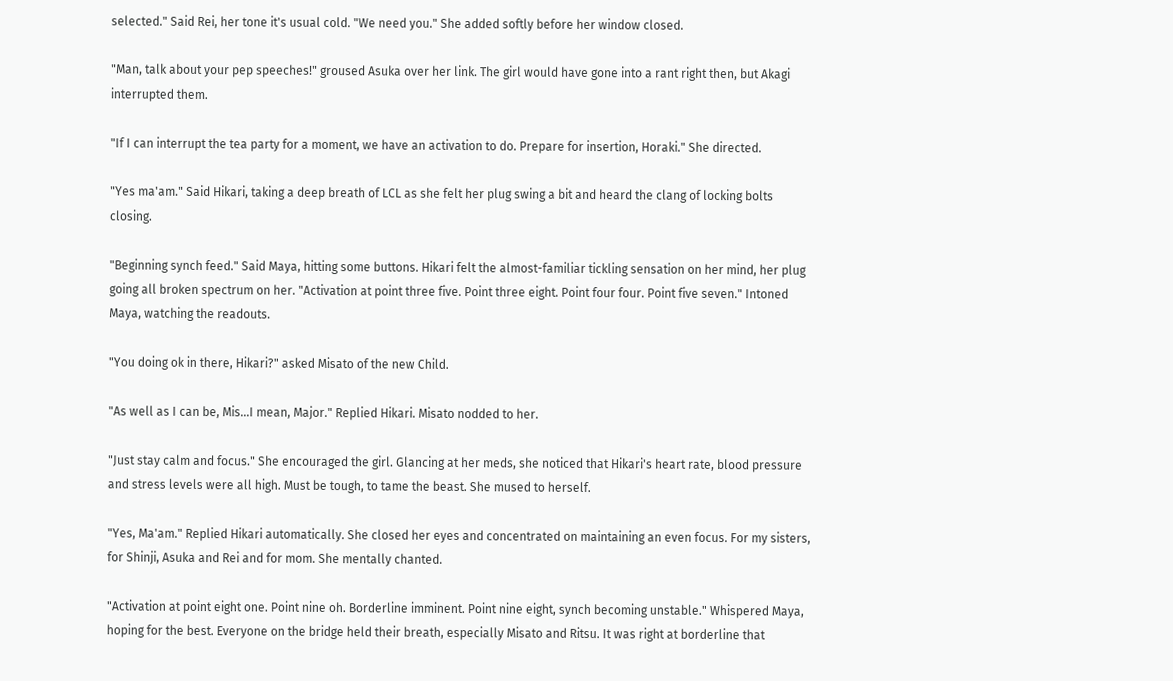selected." Said Rei, her tone it's usual cold. "We need you." She added softly before her window closed.

"Man, talk about your pep speeches!" groused Asuka over her link. The girl would have gone into a rant right then, but Akagi interrupted them.

"If I can interrupt the tea party for a moment, we have an activation to do. Prepare for insertion, Horaki." She directed.

"Yes ma'am." Said Hikari, taking a deep breath of LCL as she felt her plug swing a bit and heard the clang of locking bolts closing.

"Beginning synch feed." Said Maya, hitting some buttons. Hikari felt the almost-familiar tickling sensation on her mind, her plug going all broken spectrum on her. "Activation at point three five. Point three eight. Point four four. Point five seven." Intoned Maya, watching the readouts.

"You doing ok in there, Hikari?" asked Misato of the new Child.

"As well as I can be, Mis…I mean, Major." Replied Hikari. Misato nodded to her.

"Just stay calm and focus." She encouraged the girl. Glancing at her meds, she noticed that Hikari's heart rate, blood pressure and stress levels were all high. Must be tough, to tame the beast. She mused to herself.

"Yes, Ma'am." Replied Hikari automatically. She closed her eyes and concentrated on maintaining an even focus. For my sisters, for Shinji, Asuka and Rei and for mom. She mentally chanted.

"Activation at point eight one. Point nine oh. Borderline imminent. Point nine eight, synch becoming unstable." Whispered Maya, hoping for the best. Everyone on the bridge held their breath, especially Misato and Ritsu. It was right at borderline that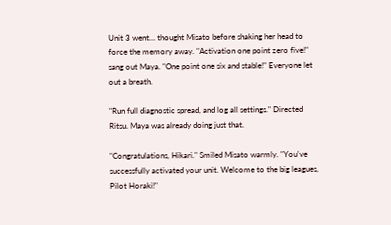Unit 3 went… thought Misato before shaking her head to force the memory away. "Activation one point zero five!" sang out Maya. "One point one six and stable!" Everyone let out a breath.

"Run full diagnostic spread, and log all settings." Directed Ritsu. Maya was already doing just that.

"Congratulations, Hikari." Smiled Misato warmly. "You've successfully activated your unit. Welcome to the big leagues, Pilot Horaki!"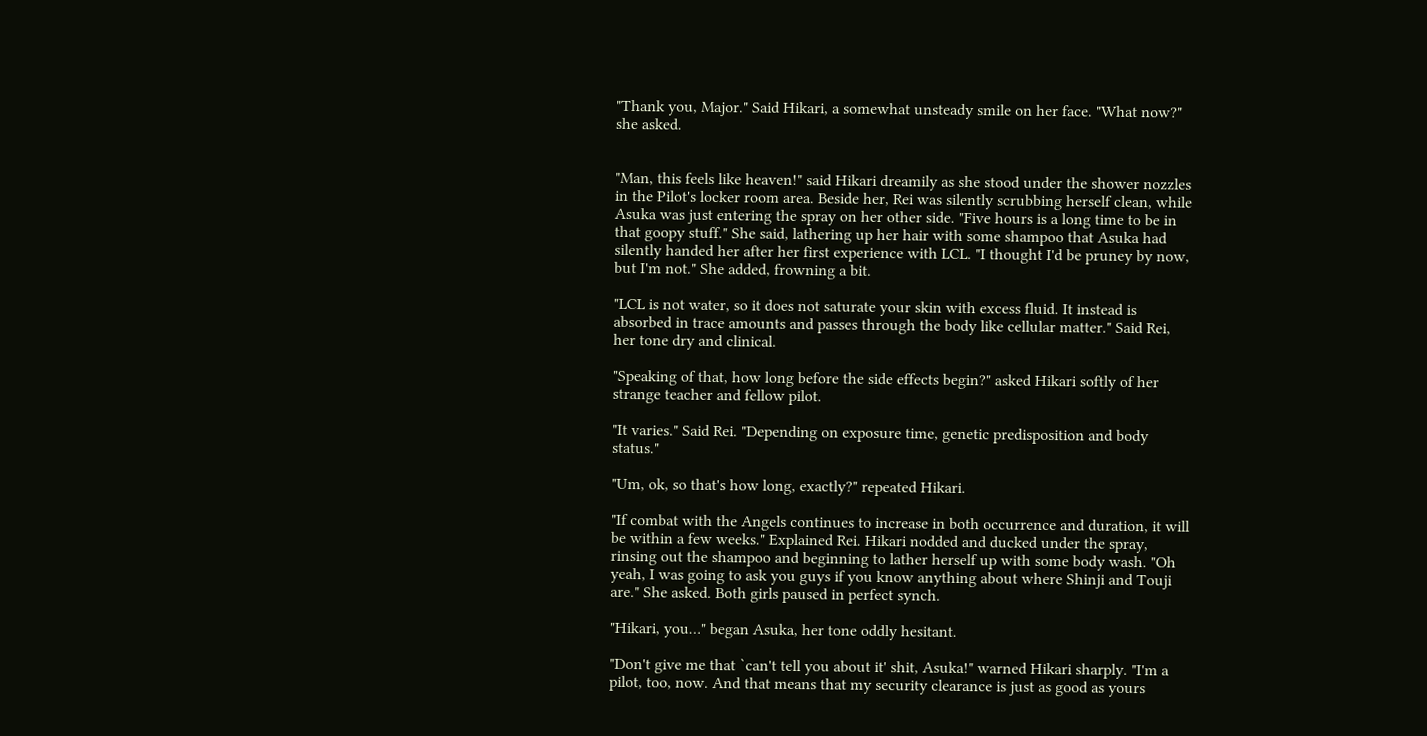"Thank you, Major." Said Hikari, a somewhat unsteady smile on her face. "What now?" she asked.


"Man, this feels like heaven!" said Hikari dreamily as she stood under the shower nozzles in the Pilot's locker room area. Beside her, Rei was silently scrubbing herself clean, while Asuka was just entering the spray on her other side. "Five hours is a long time to be in that goopy stuff." She said, lathering up her hair with some shampoo that Asuka had silently handed her after her first experience with LCL. "I thought I'd be pruney by now, but I'm not." She added, frowning a bit.

"LCL is not water, so it does not saturate your skin with excess fluid. It instead is absorbed in trace amounts and passes through the body like cellular matter." Said Rei, her tone dry and clinical.

"Speaking of that, how long before the side effects begin?" asked Hikari softly of her strange teacher and fellow pilot.

"It varies." Said Rei. "Depending on exposure time, genetic predisposition and body status."

"Um, ok, so that's how long, exactly?" repeated Hikari.

"If combat with the Angels continues to increase in both occurrence and duration, it will be within a few weeks." Explained Rei. Hikari nodded and ducked under the spray, rinsing out the shampoo and beginning to lather herself up with some body wash. "Oh yeah, I was going to ask you guys if you know anything about where Shinji and Touji are." She asked. Both girls paused in perfect synch.

"Hikari, you…" began Asuka, her tone oddly hesitant.

"Don't give me that `can't tell you about it' shit, Asuka!" warned Hikari sharply. "I'm a pilot, too, now. And that means that my security clearance is just as good as yours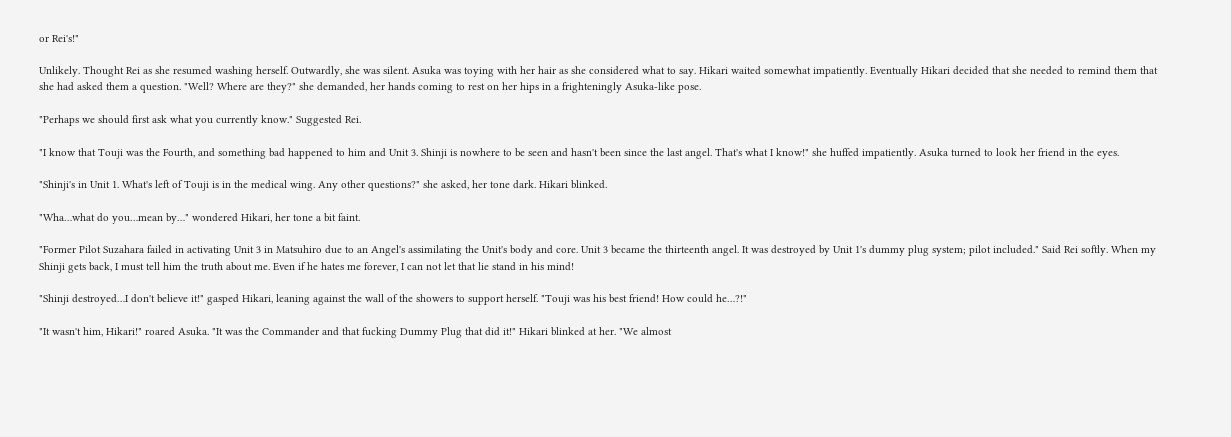or Rei's!"

Unlikely. Thought Rei as she resumed washing herself. Outwardly, she was silent. Asuka was toying with her hair as she considered what to say. Hikari waited somewhat impatiently. Eventually Hikari decided that she needed to remind them that she had asked them a question. "Well? Where are they?" she demanded, her hands coming to rest on her hips in a frighteningly Asuka-like pose.

"Perhaps we should first ask what you currently know." Suggested Rei.

"I know that Touji was the Fourth, and something bad happened to him and Unit 3. Shinji is nowhere to be seen and hasn't been since the last angel. That's what I know!" she huffed impatiently. Asuka turned to look her friend in the eyes.

"Shinji's in Unit 1. What's left of Touji is in the medical wing. Any other questions?" she asked, her tone dark. Hikari blinked.

"Wha…what do you…mean by…" wondered Hikari, her tone a bit faint.

"Former Pilot Suzahara failed in activating Unit 3 in Matsuhiro due to an Angel's assimilating the Unit's body and core. Unit 3 became the thirteenth angel. It was destroyed by Unit 1's dummy plug system; pilot included." Said Rei softly. When my Shinji gets back, I must tell him the truth about me. Even if he hates me forever, I can not let that lie stand in his mind!

"Shinji destroyed…I don't believe it!" gasped Hikari, leaning against the wall of the showers to support herself. "Touji was his best friend! How could he…?!"

"It wasn't him, Hikari!" roared Asuka. "It was the Commander and that fucking Dummy Plug that did it!" Hikari blinked at her. "We almost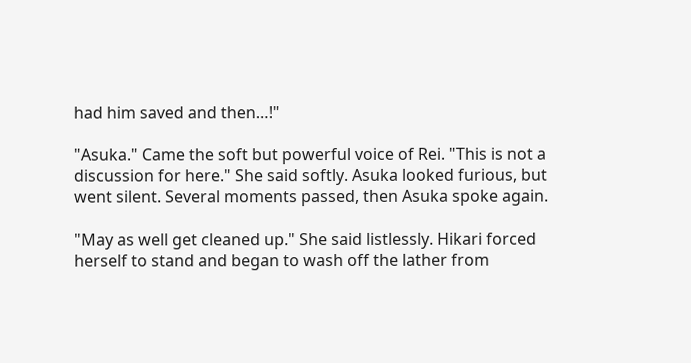had him saved and then…!"

"Asuka." Came the soft but powerful voice of Rei. "This is not a discussion for here." She said softly. Asuka looked furious, but went silent. Several moments passed, then Asuka spoke again.

"May as well get cleaned up." She said listlessly. Hikari forced herself to stand and began to wash off the lather from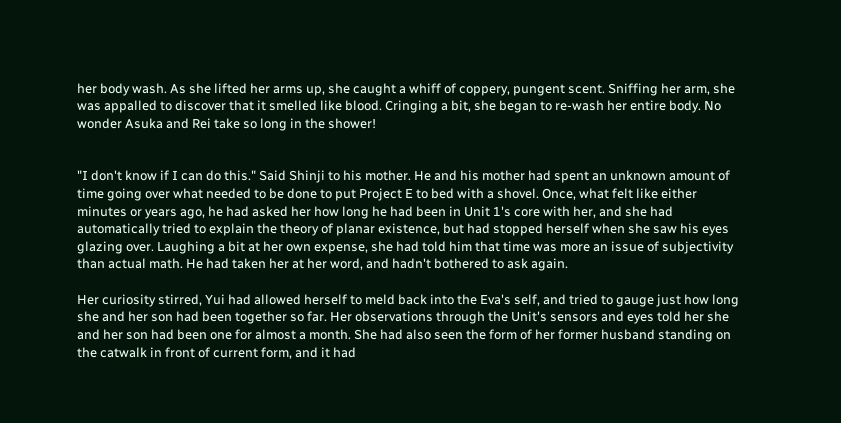her body wash. As she lifted her arms up, she caught a whiff of coppery, pungent scent. Sniffing her arm, she was appalled to discover that it smelled like blood. Cringing a bit, she began to re-wash her entire body. No wonder Asuka and Rei take so long in the shower!


"I don't know if I can do this." Said Shinji to his mother. He and his mother had spent an unknown amount of time going over what needed to be done to put Project E to bed with a shovel. Once, what felt like either minutes or years ago, he had asked her how long he had been in Unit 1's core with her, and she had automatically tried to explain the theory of planar existence, but had stopped herself when she saw his eyes glazing over. Laughing a bit at her own expense, she had told him that time was more an issue of subjectivity than actual math. He had taken her at her word, and hadn't bothered to ask again.

Her curiosity stirred, Yui had allowed herself to meld back into the Eva's self, and tried to gauge just how long she and her son had been together so far. Her observations through the Unit's sensors and eyes told her she and her son had been one for almost a month. She had also seen the form of her former husband standing on the catwalk in front of current form, and it had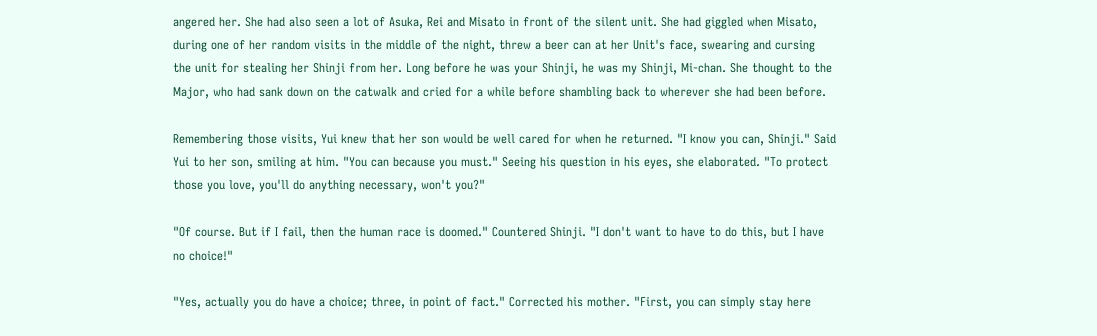angered her. She had also seen a lot of Asuka, Rei and Misato in front of the silent unit. She had giggled when Misato, during one of her random visits in the middle of the night, threw a beer can at her Unit's face, swearing and cursing the unit for stealing her Shinji from her. Long before he was your Shinji, he was my Shinji, Mi-chan. She thought to the Major, who had sank down on the catwalk and cried for a while before shambling back to wherever she had been before.

Remembering those visits, Yui knew that her son would be well cared for when he returned. "I know you can, Shinji." Said Yui to her son, smiling at him. "You can because you must." Seeing his question in his eyes, she elaborated. "To protect those you love, you'll do anything necessary, won't you?"

"Of course. But if I fail, then the human race is doomed." Countered Shinji. "I don't want to have to do this, but I have no choice!"

"Yes, actually you do have a choice; three, in point of fact." Corrected his mother. "First, you can simply stay here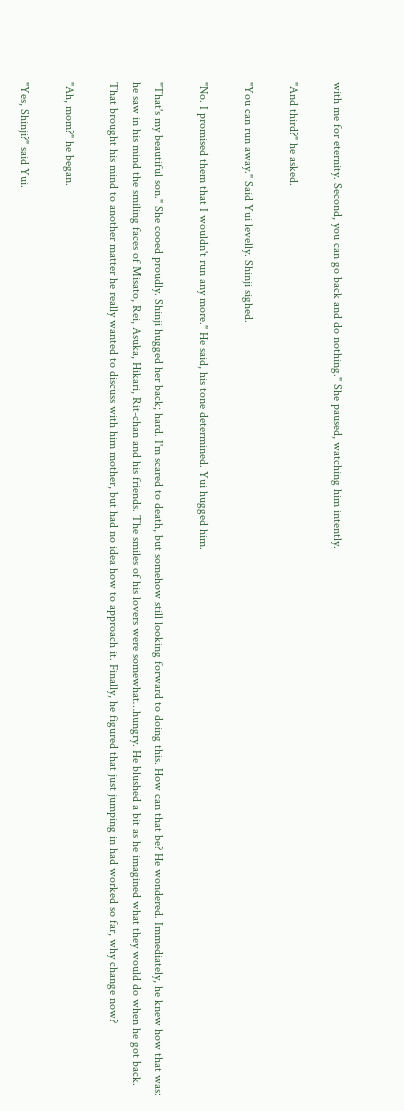with me for eternity. Second, you can go back and do nothing." She paused, watching him intently.

"And third?" he asked.

"You can run away." Said Yui levelly. Shinji sighed.

"No. I promised them that I wouldn't run any more." He said, his tone determined. Yui hugged him.

"That's my beautiful son." She cooed proudly. Shinji hugged her back; hard. I'm scared to death, but somehow still looking forward to doing this. How can that be? He wondered. Immediately, he knew how that was: he saw in his mind the smiling faces of Misato, Rei, Asuka, Hikari, Rit-chan and his friends. The smiles of his lovers were somewhat…hungry. He blushed a bit as he imagined what they would do when he got back. That brought his mind to another matter he really wanted to discuss with him mother, but had no idea how to approach it. Finally, he figured that just jumping in had worked so far, why change now?

"Ah, mom?" he began.

"Yes, Shinji?" said Yui.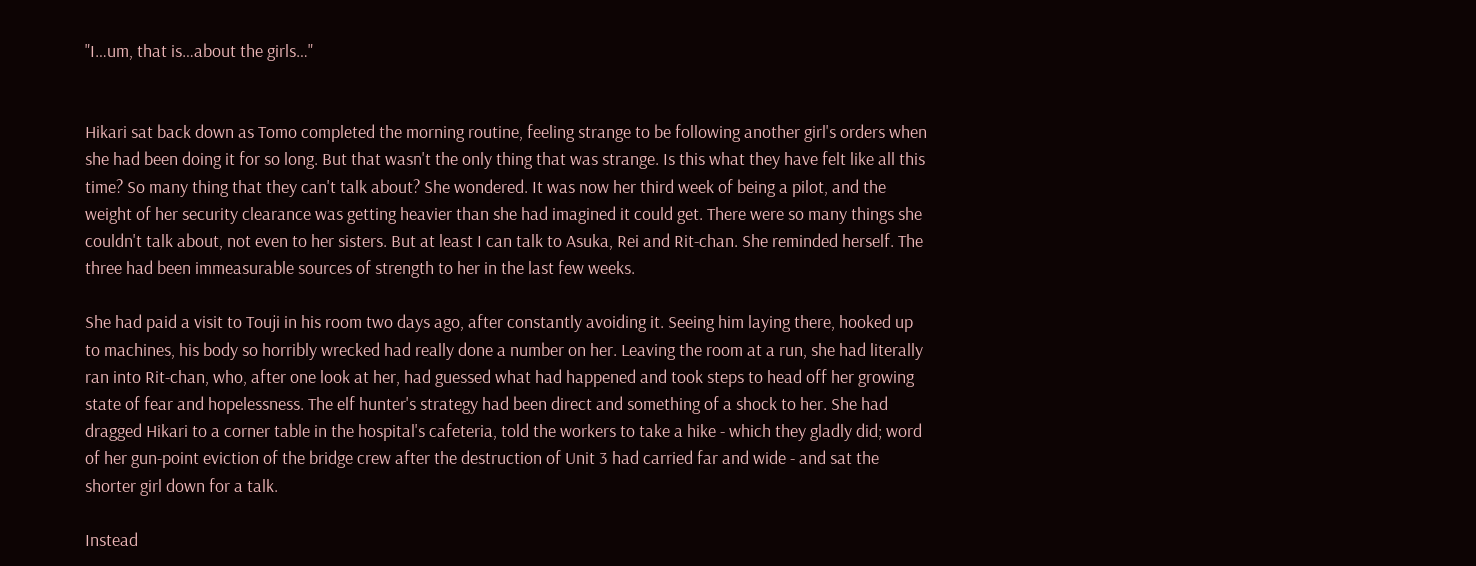"I…um, that is…about the girls…"


Hikari sat back down as Tomo completed the morning routine, feeling strange to be following another girl's orders when she had been doing it for so long. But that wasn't the only thing that was strange. Is this what they have felt like all this time? So many thing that they can't talk about? She wondered. It was now her third week of being a pilot, and the weight of her security clearance was getting heavier than she had imagined it could get. There were so many things she couldn't talk about, not even to her sisters. But at least I can talk to Asuka, Rei and Rit-chan. She reminded herself. The three had been immeasurable sources of strength to her in the last few weeks.

She had paid a visit to Touji in his room two days ago, after constantly avoiding it. Seeing him laying there, hooked up to machines, his body so horribly wrecked had really done a number on her. Leaving the room at a run, she had literally ran into Rit-chan, who, after one look at her, had guessed what had happened and took steps to head off her growing state of fear and hopelessness. The elf hunter's strategy had been direct and something of a shock to her. She had dragged Hikari to a corner table in the hospital's cafeteria, told the workers to take a hike - which they gladly did; word of her gun-point eviction of the bridge crew after the destruction of Unit 3 had carried far and wide - and sat the shorter girl down for a talk.

Instead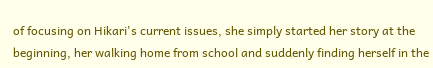of focusing on Hikari's current issues, she simply started her story at the beginning, her walking home from school and suddenly finding herself in the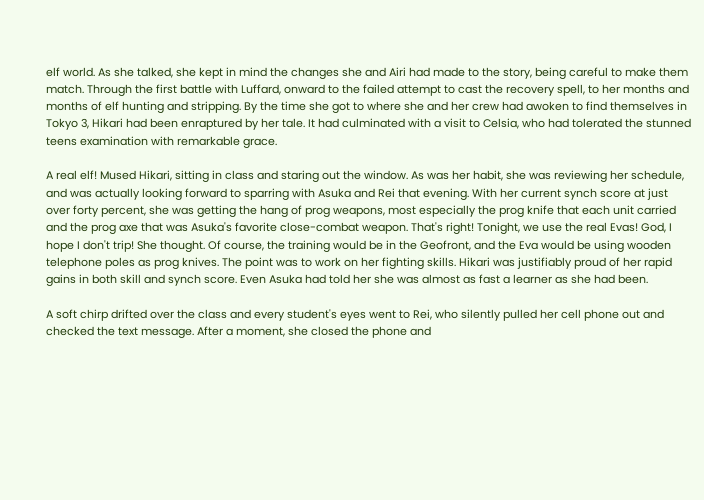elf world. As she talked, she kept in mind the changes she and Airi had made to the story, being careful to make them match. Through the first battle with Luffard, onward to the failed attempt to cast the recovery spell, to her months and months of elf hunting and stripping. By the time she got to where she and her crew had awoken to find themselves in Tokyo 3, Hikari had been enraptured by her tale. It had culminated with a visit to Celsia, who had tolerated the stunned teens examination with remarkable grace.

A real elf! Mused Hikari, sitting in class and staring out the window. As was her habit, she was reviewing her schedule, and was actually looking forward to sparring with Asuka and Rei that evening. With her current synch score at just over forty percent, she was getting the hang of prog weapons, most especially the prog knife that each unit carried and the prog axe that was Asuka's favorite close-combat weapon. That's right! Tonight, we use the real Evas! God, I hope I don't trip! She thought. Of course, the training would be in the Geofront, and the Eva would be using wooden telephone poles as prog knives. The point was to work on her fighting skills. Hikari was justifiably proud of her rapid gains in both skill and synch score. Even Asuka had told her she was almost as fast a learner as she had been.

A soft chirp drifted over the class and every student's eyes went to Rei, who silently pulled her cell phone out and checked the text message. After a moment, she closed the phone and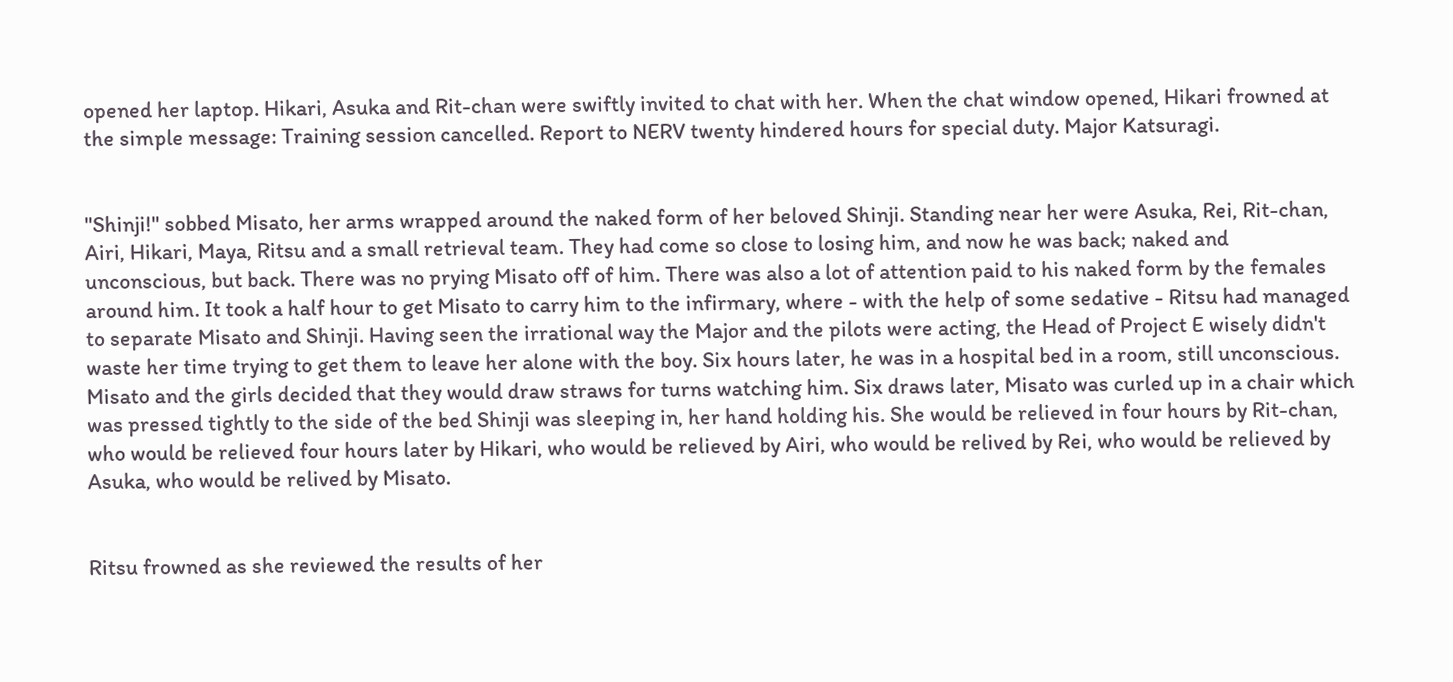opened her laptop. Hikari, Asuka and Rit-chan were swiftly invited to chat with her. When the chat window opened, Hikari frowned at the simple message: Training session cancelled. Report to NERV twenty hindered hours for special duty. Major Katsuragi.


"Shinji!" sobbed Misato, her arms wrapped around the naked form of her beloved Shinji. Standing near her were Asuka, Rei, Rit-chan, Airi, Hikari, Maya, Ritsu and a small retrieval team. They had come so close to losing him, and now he was back; naked and unconscious, but back. There was no prying Misato off of him. There was also a lot of attention paid to his naked form by the females around him. It took a half hour to get Misato to carry him to the infirmary, where - with the help of some sedative - Ritsu had managed to separate Misato and Shinji. Having seen the irrational way the Major and the pilots were acting, the Head of Project E wisely didn't waste her time trying to get them to leave her alone with the boy. Six hours later, he was in a hospital bed in a room, still unconscious. Misato and the girls decided that they would draw straws for turns watching him. Six draws later, Misato was curled up in a chair which was pressed tightly to the side of the bed Shinji was sleeping in, her hand holding his. She would be relieved in four hours by Rit-chan, who would be relieved four hours later by Hikari, who would be relieved by Airi, who would be relived by Rei, who would be relieved by Asuka, who would be relived by Misato.


Ritsu frowned as she reviewed the results of her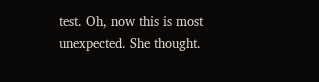test. Oh, now this is most unexpected. She thought.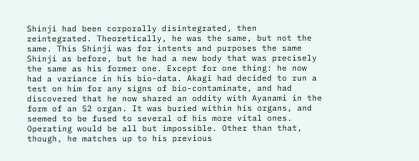Shinji had been corporally disintegrated, then reintegrated. Theoretically, he was the same, but not the same. This Shinji was for intents and purposes the same Shinji as before, but he had a new body that was precisely the same as his former one. Except for one thing: he now had a variance in his bio-data. Akagi had decided to run a test on him for any signs of bio-contaminate, and had discovered that he now shared an oddity with Ayanami in the form of an S2 organ. It was buried within his organs, and seemed to be fused to several of his more vital ones. Operating would be all but impossible. Other than that, though, he matches up to his previous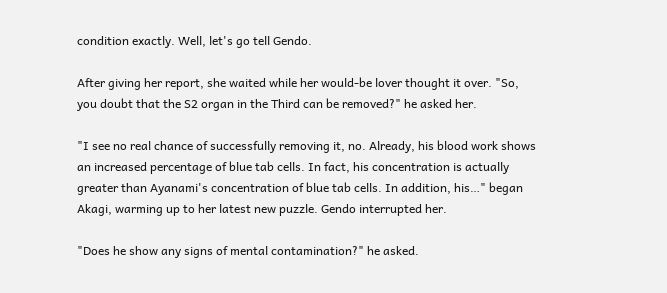condition exactly. Well, let's go tell Gendo.

After giving her report, she waited while her would-be lover thought it over. "So, you doubt that the S2 organ in the Third can be removed?" he asked her.

"I see no real chance of successfully removing it, no. Already, his blood work shows an increased percentage of blue tab cells. In fact, his concentration is actually greater than Ayanami's concentration of blue tab cells. In addition, his…" began Akagi, warming up to her latest new puzzle. Gendo interrupted her.

"Does he show any signs of mental contamination?" he asked.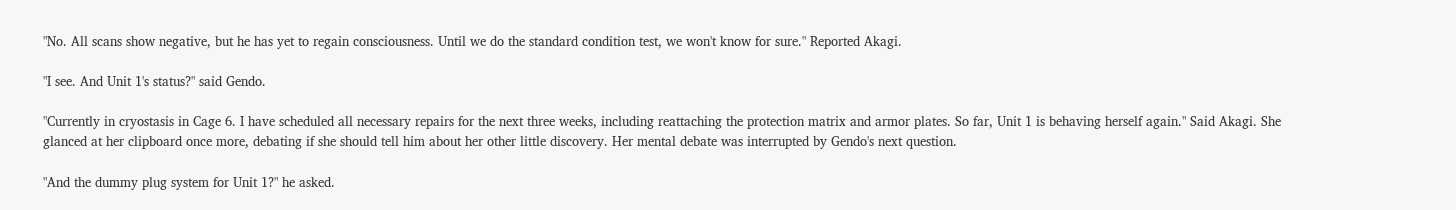"No. All scans show negative, but he has yet to regain consciousness. Until we do the standard condition test, we won't know for sure." Reported Akagi.

"I see. And Unit 1's status?" said Gendo.

"Currently in cryostasis in Cage 6. I have scheduled all necessary repairs for the next three weeks, including reattaching the protection matrix and armor plates. So far, Unit 1 is behaving herself again." Said Akagi. She glanced at her clipboard once more, debating if she should tell him about her other little discovery. Her mental debate was interrupted by Gendo's next question.

"And the dummy plug system for Unit 1?" he asked.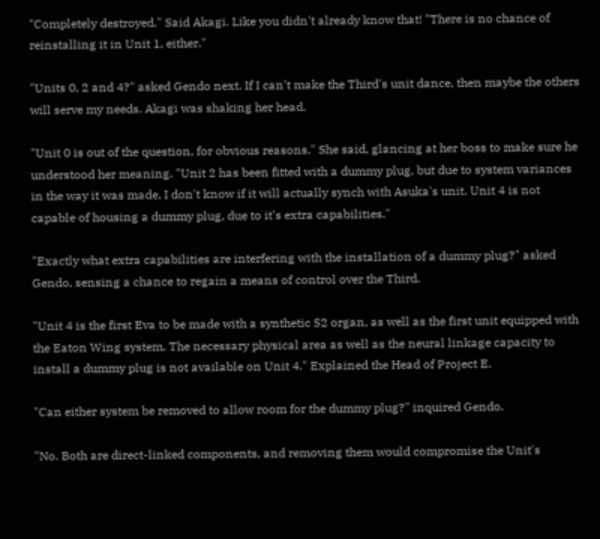"Completely destroyed." Said Akagi. Like you didn't already know that! "There is no chance of reinstalling it in Unit 1, either."

"Units 0, 2 and 4?" asked Gendo next. If I can't make the Third's unit dance, then maybe the others will serve my needs. Akagi was shaking her head.

"Unit 0 is out of the question, for obvious reasons." She said, glancing at her boss to make sure he understood her meaning. "Unit 2 has been fitted with a dummy plug, but due to system variances in the way it was made, I don't know if it will actually synch with Asuka's unit. Unit 4 is not capable of housing a dummy plug, due to it's extra capabilities."

"Exactly what extra capabilities are interfering with the installation of a dummy plug?" asked Gendo, sensing a chance to regain a means of control over the Third.

"Unit 4 is the first Eva to be made with a synthetic S2 organ, as well as the first unit equipped with the Eaton Wing system. The necessary physical area as well as the neural linkage capacity to install a dummy plug is not available on Unit 4." Explained the Head of Project E.

"Can either system be removed to allow room for the dummy plug?" inquired Gendo.

"No. Both are direct-linked components, and removing them would compromise the Unit's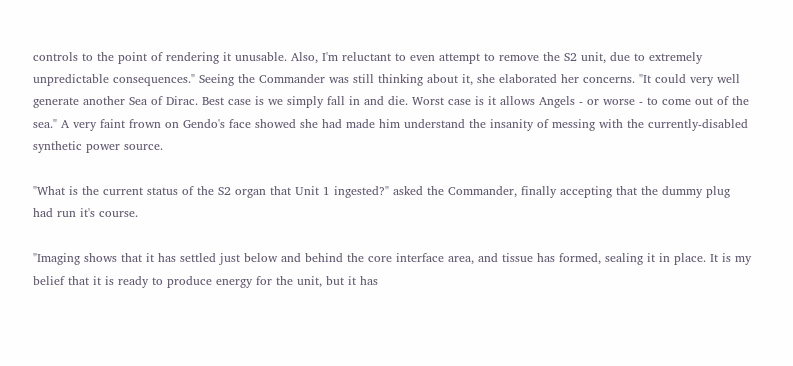controls to the point of rendering it unusable. Also, I'm reluctant to even attempt to remove the S2 unit, due to extremely unpredictable consequences." Seeing the Commander was still thinking about it, she elaborated her concerns. "It could very well generate another Sea of Dirac. Best case is we simply fall in and die. Worst case is it allows Angels - or worse - to come out of the sea." A very faint frown on Gendo's face showed she had made him understand the insanity of messing with the currently-disabled synthetic power source.

"What is the current status of the S2 organ that Unit 1 ingested?" asked the Commander, finally accepting that the dummy plug had run it's course.

"Imaging shows that it has settled just below and behind the core interface area, and tissue has formed, sealing it in place. It is my belief that it is ready to produce energy for the unit, but it has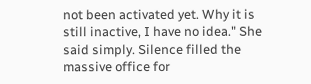not been activated yet. Why it is still inactive, I have no idea." She said simply. Silence filled the massive office for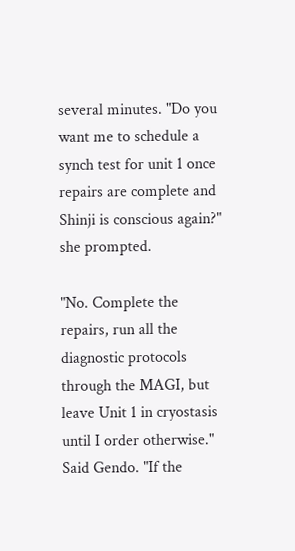several minutes. "Do you want me to schedule a synch test for unit 1 once repairs are complete and Shinji is conscious again?" she prompted.

"No. Complete the repairs, run all the diagnostic protocols through the MAGI, but leave Unit 1 in cryostasis until I order otherwise." Said Gendo. "If the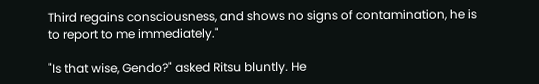Third regains consciousness, and shows no signs of contamination, he is to report to me immediately."

"Is that wise, Gendo?" asked Ritsu bluntly. He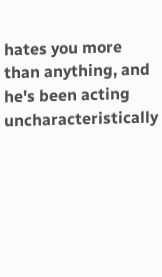hates you more than anything, and he's been acting uncharacteristically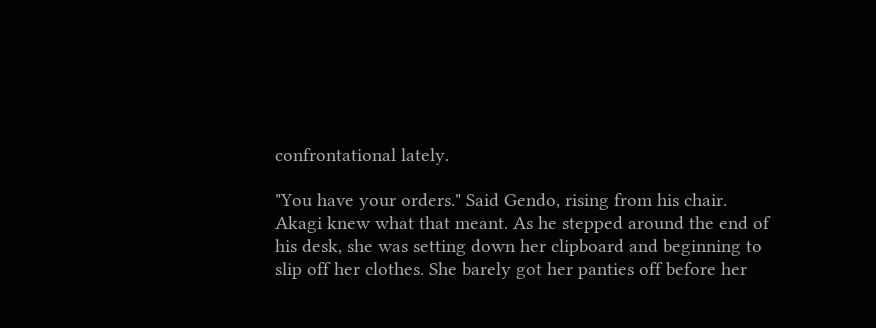confrontational lately.

"You have your orders." Said Gendo, rising from his chair. Akagi knew what that meant. As he stepped around the end of his desk, she was setting down her clipboard and beginning to slip off her clothes. She barely got her panties off before her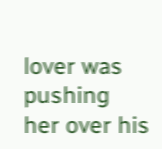lover was pushing her over his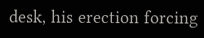desk, his erection forcing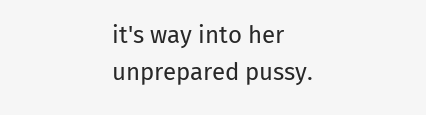it's way into her unprepared pussy.